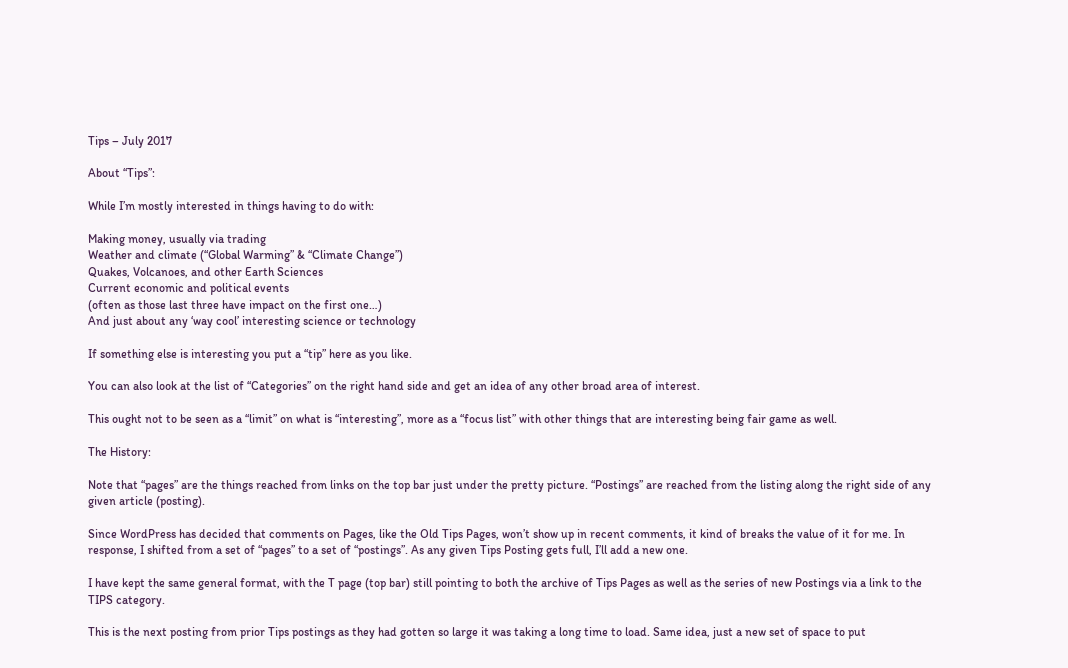Tips – July 2017

About “Tips”:

While I’m mostly interested in things having to do with:

Making money, usually via trading
Weather and climate (“Global Warming” & “Climate Change”)
Quakes, Volcanoes, and other Earth Sciences
Current economic and political events
(often as those last three have impact on the first one…)
And just about any ‘way cool’ interesting science or technology

If something else is interesting you put a “tip” here as you like.

You can also look at the list of “Categories” on the right hand side and get an idea of any other broad area of interest.

This ought not to be seen as a “limit” on what is “interesting”, more as a “focus list” with other things that are interesting being fair game as well.

The History:

Note that “pages” are the things reached from links on the top bar just under the pretty picture. “Postings” are reached from the listing along the right side of any given article (posting).

Since WordPress has decided that comments on Pages, like the Old Tips Pages, won’t show up in recent comments, it kind of breaks the value of it for me. In response, I shifted from a set of “pages” to a set of “postings”. As any given Tips Posting gets full, I’ll add a new one.

I have kept the same general format, with the T page (top bar) still pointing to both the archive of Tips Pages as well as the series of new Postings via a link to the TIPS category.

This is the next posting from prior Tips postings as they had gotten so large it was taking a long time to load. Same idea, just a new set of space to put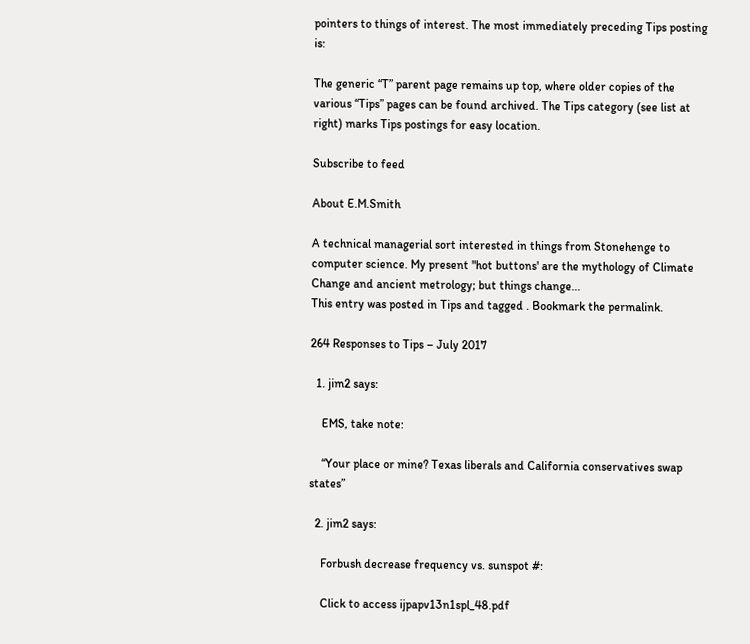pointers to things of interest. The most immediately preceding Tips posting is:

The generic “T” parent page remains up top, where older copies of the various “Tips” pages can be found archived. The Tips category (see list at right) marks Tips postings for easy location.

Subscribe to feed

About E.M.Smith

A technical managerial sort interested in things from Stonehenge to computer science. My present "hot buttons' are the mythology of Climate Change and ancient metrology; but things change...
This entry was posted in Tips and tagged . Bookmark the permalink.

264 Responses to Tips – July 2017

  1. jim2 says:

    EMS, take note:

    “Your place or mine? Texas liberals and California conservatives swap states”

  2. jim2 says:

    Forbush decrease frequency vs. sunspot #:

    Click to access ijpapv13n1spl_48.pdf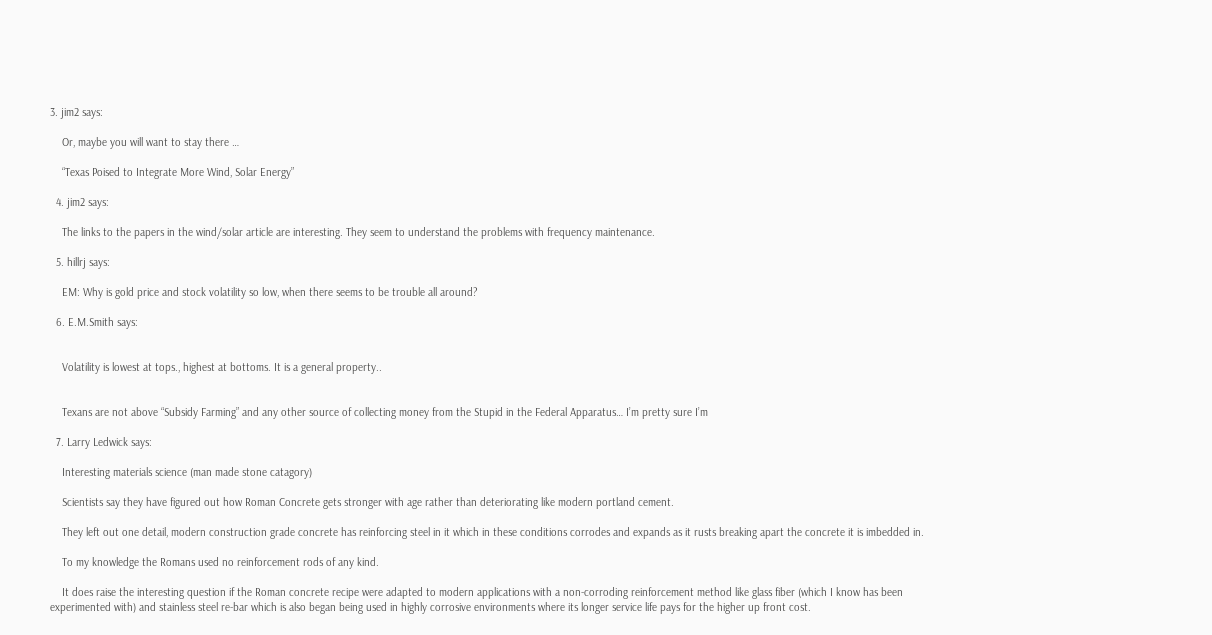3. jim2 says:

    Or, maybe you will want to stay there …

    “Texas Poised to Integrate More Wind, Solar Energy”

  4. jim2 says:

    The links to the papers in the wind/solar article are interesting. They seem to understand the problems with frequency maintenance.

  5. hillrj says:

    EM: Why is gold price and stock volatility so low, when there seems to be trouble all around?

  6. E.M.Smith says:


    Volatility is lowest at tops., highest at bottoms. It is a general property..


    Texans are not above “Subsidy Farming” and any other source of collecting money from the Stupid in the Federal Apparatus… I’m pretty sure I’m

  7. Larry Ledwick says:

    Interesting materials science (man made stone catagory)

    Scientists say they have figured out how Roman Concrete gets stronger with age rather than deteriorating like modern portland cement.

    They left out one detail, modern construction grade concrete has reinforcing steel in it which in these conditions corrodes and expands as it rusts breaking apart the concrete it is imbedded in.

    To my knowledge the Romans used no reinforcement rods of any kind.

    It does raise the interesting question if the Roman concrete recipe were adapted to modern applications with a non-corroding reinforcement method like glass fiber (which I know has been experimented with) and stainless steel re-bar which is also began being used in highly corrosive environments where its longer service life pays for the higher up front cost.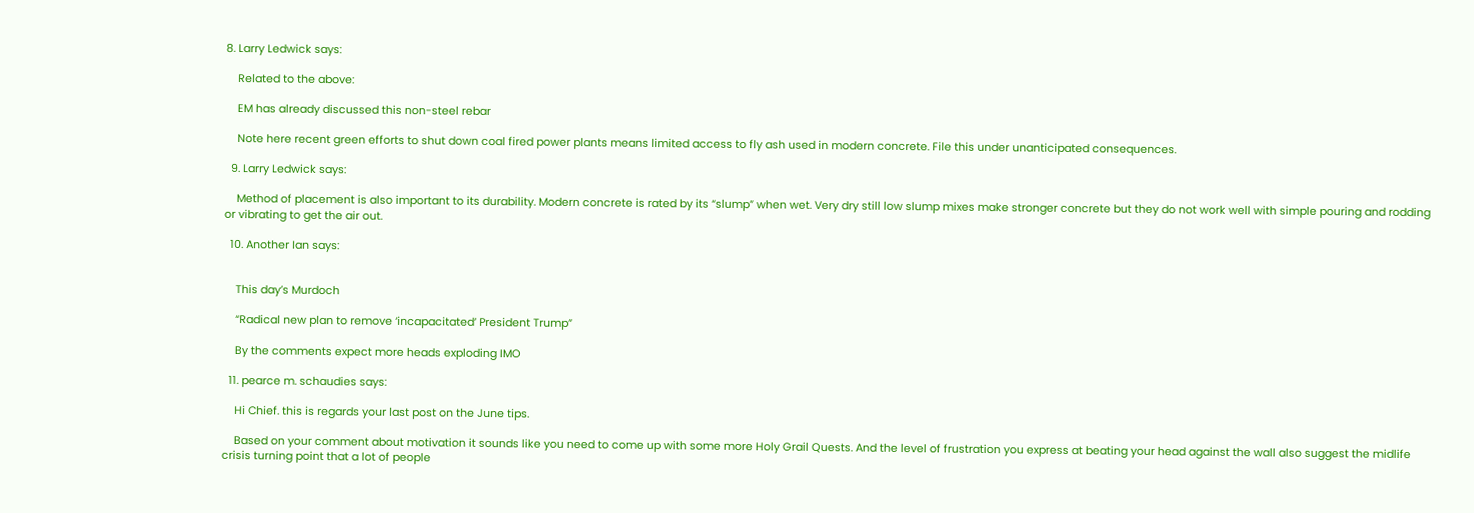8. Larry Ledwick says:

    Related to the above:

    EM has already discussed this non-steel rebar

    Note here recent green efforts to shut down coal fired power plants means limited access to fly ash used in modern concrete. File this under unanticipated consequences.

  9. Larry Ledwick says:

    Method of placement is also important to its durability. Modern concrete is rated by its “slump” when wet. Very dry still low slump mixes make stronger concrete but they do not work well with simple pouring and rodding or vibrating to get the air out.

  10. Another Ian says:


    This day’s Murdoch

    “Radical new plan to remove ‘incapacitated’ President Trump”

    By the comments expect more heads exploding IMO

  11. pearce m. schaudies says:

    Hi Chief. this is regards your last post on the June tips.

    Based on your comment about motivation it sounds like you need to come up with some more Holy Grail Quests. And the level of frustration you express at beating your head against the wall also suggest the midlife crisis turning point that a lot of people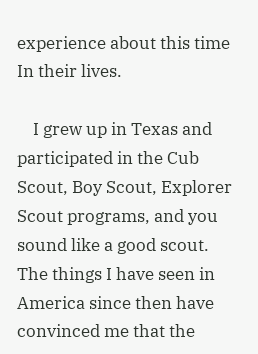experience about this time In their lives.

    I grew up in Texas and participated in the Cub Scout, Boy Scout, Explorer Scout programs, and you sound like a good scout. The things I have seen in America since then have convinced me that the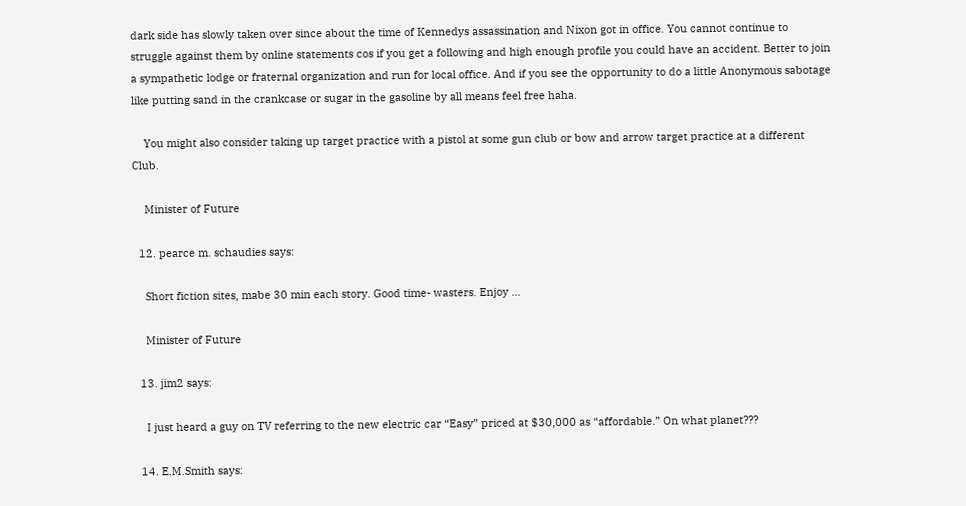dark side has slowly taken over since about the time of Kennedys assassination and Nixon got in office. You cannot continue to struggle against them by online statements cos if you get a following and high enough profile you could have an accident. Better to join a sympathetic lodge or fraternal organization and run for local office. And if you see the opportunity to do a little Anonymous sabotage like putting sand in the crankcase or sugar in the gasoline by all means feel free haha.

    You might also consider taking up target practice with a pistol at some gun club or bow and arrow target practice at a different Club.

    Minister of Future

  12. pearce m. schaudies says:

    Short fiction sites, mabe 30 min each story. Good time- wasters. Enjoy …

    Minister of Future

  13. jim2 says:

    I just heard a guy on TV referring to the new electric car “Easy” priced at $30,000 as “affordable.” On what planet???

  14. E.M.Smith says: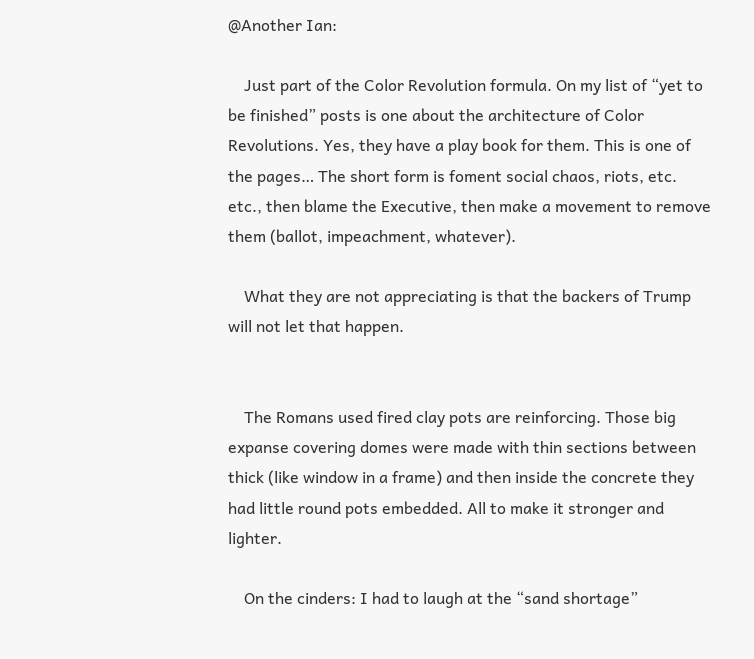@Another Ian:

    Just part of the Color Revolution formula. On my list of “yet to be finished” posts is one about the architecture of Color Revolutions. Yes, they have a play book for them. This is one of the pages… The short form is foment social chaos, riots, etc. etc., then blame the Executive, then make a movement to remove them (ballot, impeachment, whatever).

    What they are not appreciating is that the backers of Trump will not let that happen.


    The Romans used fired clay pots are reinforcing. Those big expanse covering domes were made with thin sections between thick (like window in a frame) and then inside the concrete they had little round pots embedded. All to make it stronger and lighter.

    On the cinders: I had to laugh at the “sand shortage”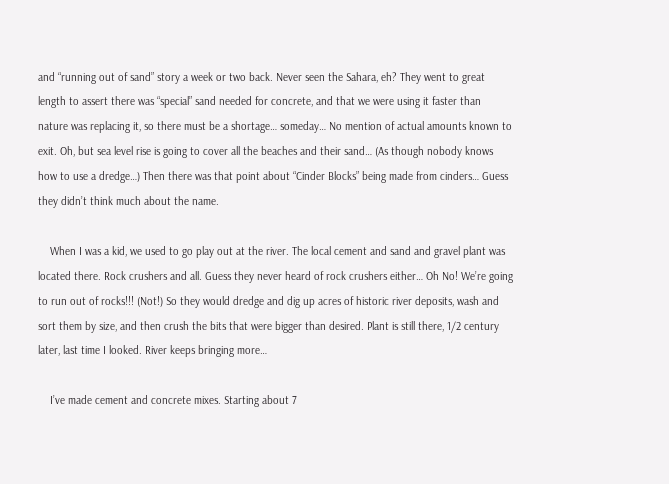and “running out of sand” story a week or two back. Never seen the Sahara, eh? They went to great length to assert there was “special” sand needed for concrete, and that we were using it faster than nature was replacing it, so there must be a shortage… someday… No mention of actual amounts known to exit. Oh, but sea level rise is going to cover all the beaches and their sand… (As though nobody knows how to use a dredge…) Then there was that point about “Cinder Blocks” being made from cinders… Guess they didn’t think much about the name.

    When I was a kid, we used to go play out at the river. The local cement and sand and gravel plant was located there. Rock crushers and all. Guess they never heard of rock crushers either… Oh No! We’re going to run out of rocks!!! (Not!) So they would dredge and dig up acres of historic river deposits, wash and sort them by size, and then crush the bits that were bigger than desired. Plant is still there, 1/2 century later, last time I looked. River keeps bringing more…

    I’ve made cement and concrete mixes. Starting about 7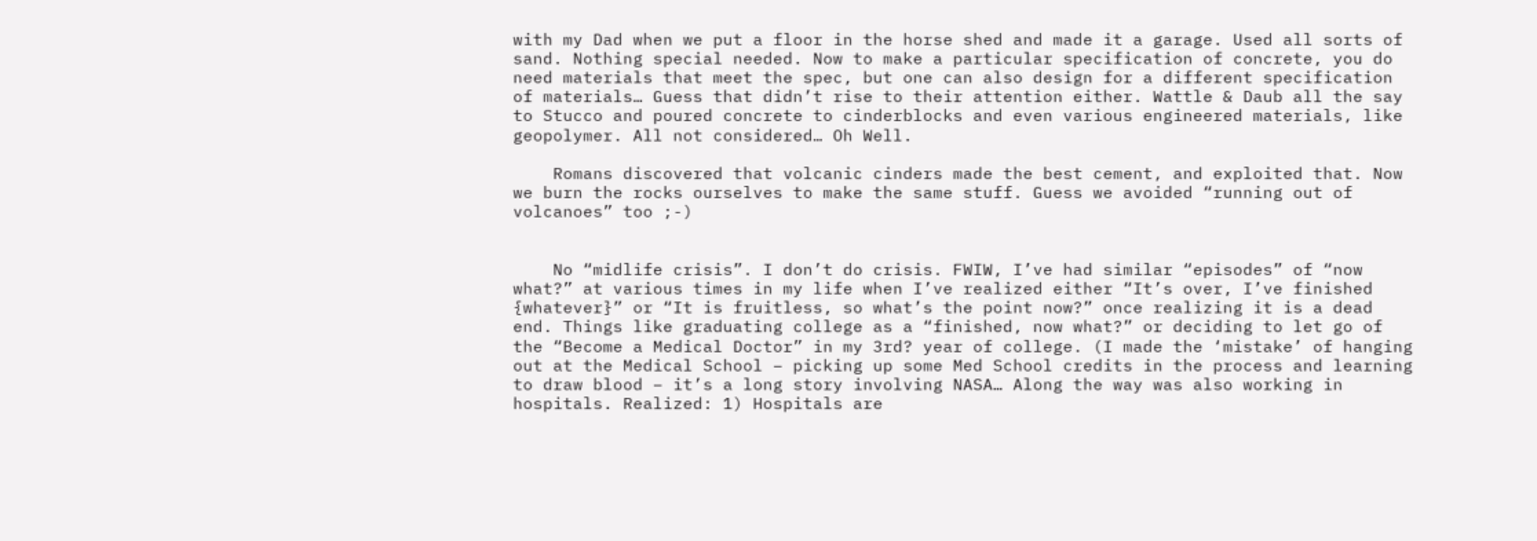with my Dad when we put a floor in the horse shed and made it a garage. Used all sorts of sand. Nothing special needed. Now to make a particular specification of concrete, you do need materials that meet the spec, but one can also design for a different specification of materials… Guess that didn’t rise to their attention either. Wattle & Daub all the say to Stucco and poured concrete to cinderblocks and even various engineered materials, like geopolymer. All not considered… Oh Well.

    Romans discovered that volcanic cinders made the best cement, and exploited that. Now we burn the rocks ourselves to make the same stuff. Guess we avoided “running out of volcanoes” too ;-)


    No “midlife crisis”. I don’t do crisis. FWIW, I’ve had similar “episodes” of “now what?” at various times in my life when I’ve realized either “It’s over, I’ve finished {whatever}” or “It is fruitless, so what’s the point now?” once realizing it is a dead end. Things like graduating college as a “finished, now what?” or deciding to let go of the “Become a Medical Doctor” in my 3rd? year of college. (I made the ‘mistake’ of hanging out at the Medical School – picking up some Med School credits in the process and learning to draw blood – it’s a long story involving NASA… Along the way was also working in hospitals. Realized: 1) Hospitals are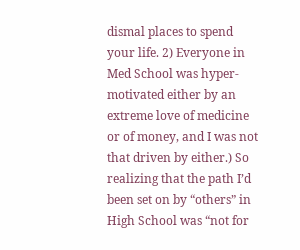dismal places to spend your life. 2) Everyone in Med School was hyper-motivated either by an extreme love of medicine or of money, and I was not that driven by either.) So realizing that the path I’d been set on by “others” in High School was “not for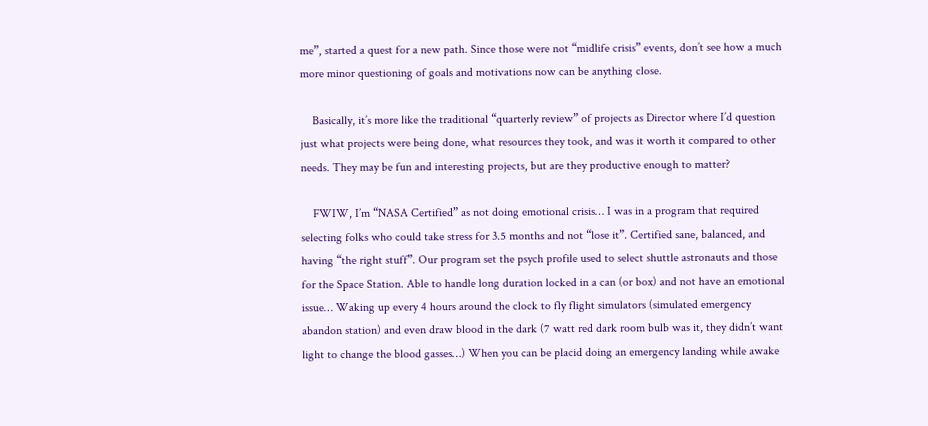me”, started a quest for a new path. Since those were not “midlife crisis” events, don’t see how a much more minor questioning of goals and motivations now can be anything close.

    Basically, it’s more like the traditional “quarterly review” of projects as Director where I’d question just what projects were being done, what resources they took, and was it worth it compared to other needs. They may be fun and interesting projects, but are they productive enough to matter?

    FWIW, I’m “NASA Certified” as not doing emotional crisis… I was in a program that required selecting folks who could take stress for 3.5 months and not “lose it”. Certified sane, balanced, and having “the right stuff”. Our program set the psych profile used to select shuttle astronauts and those for the Space Station. Able to handle long duration locked in a can (or box) and not have an emotional issue… Waking up every 4 hours around the clock to fly flight simulators (simulated emergency abandon station) and even draw blood in the dark (7 watt red dark room bulb was it, they didn’t want light to change the blood gasses…) When you can be placid doing an emergency landing while awake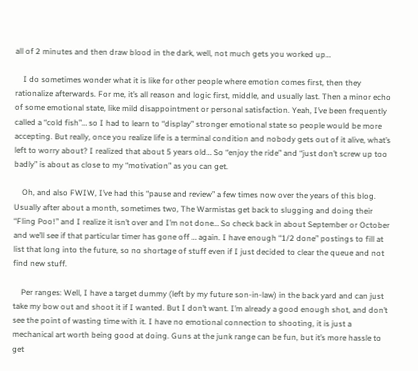all of 2 minutes and then draw blood in the dark, well, not much gets you worked up…

    I do sometimes wonder what it is like for other people where emotion comes first, then they rationalize afterwards. For me, it’s all reason and logic first, middle, and usually last. Then a minor echo of some emotional state, like mild disappointment or personal satisfaction. Yeah, I’ve been frequently called a “cold fish”… so I had to learn to “display” stronger emotional state so people would be more accepting. But really, once you realize life is a terminal condition and nobody gets out of it alive, what’s left to worry about? I realized that about 5 years old… So “enjoy the ride” and “just don’t screw up too badly” is about as close to my “motivation” as you can get.

    Oh, and also FWIW, I’ve had this “pause and review” a few times now over the years of this blog. Usually after about a month, sometimes two, The Warmistas get back to slugging and doing their “Fling Poo!” and I realize it isn’t over and I’m not done… So check back in about September or October and we’ll see if that particular timer has gone off … again. I have enough “1/2 done” postings to fill at list that long into the future, so no shortage of stuff even if I just decided to clear the queue and not find new stuff.

    Per ranges: Well, I have a target dummy (left by my future son-in-law) in the back yard and can just take my bow out and shoot it if I wanted. But I don’t want. I’m already a good enough shot, and don’t see the point of wasting time with it. I have no emotional connection to shooting, it is just a mechanical art worth being good at doing. Guns at the junk range can be fun, but it’s more hassle to get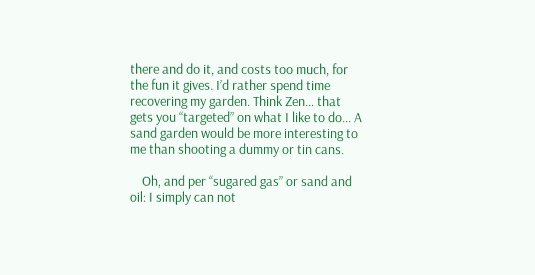there and do it, and costs too much, for the fun it gives. I’d rather spend time recovering my garden. Think Zen… that gets you “targeted” on what I like to do… A sand garden would be more interesting to me than shooting a dummy or tin cans.

    Oh, and per “sugared gas” or sand and oil: I simply can not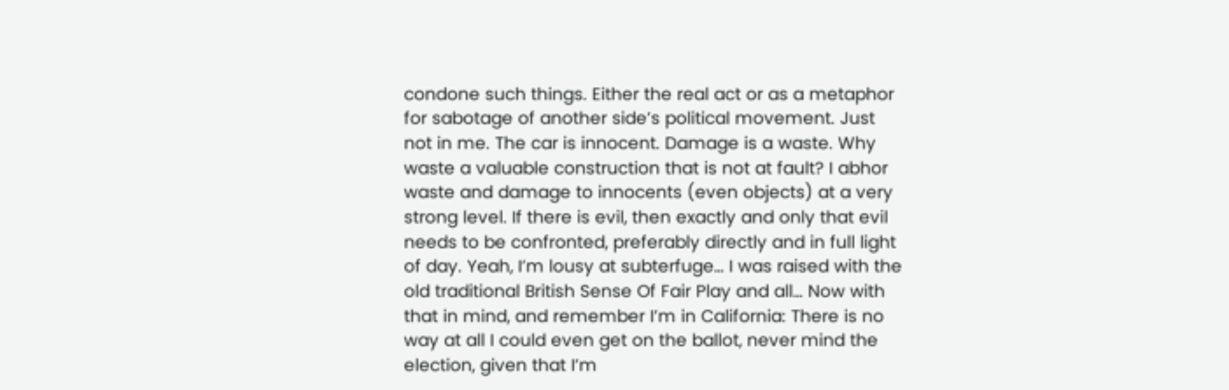condone such things. Either the real act or as a metaphor for sabotage of another side’s political movement. Just not in me. The car is innocent. Damage is a waste. Why waste a valuable construction that is not at fault? I abhor waste and damage to innocents (even objects) at a very strong level. If there is evil, then exactly and only that evil needs to be confronted, preferably directly and in full light of day. Yeah, I’m lousy at subterfuge… I was raised with the old traditional British Sense Of Fair Play and all… Now with that in mind, and remember I’m in California: There is no way at all I could even get on the ballot, never mind the election, given that I’m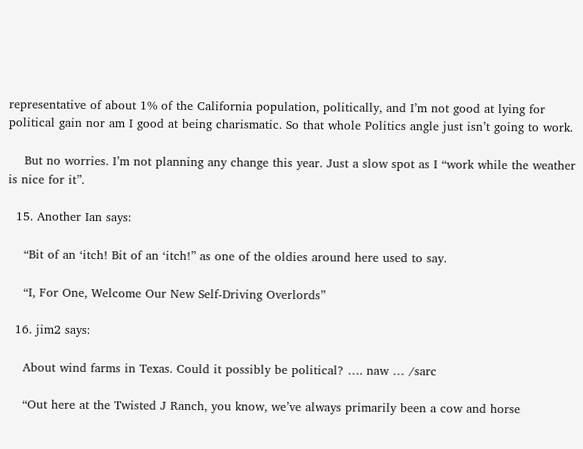representative of about 1% of the California population, politically, and I’m not good at lying for political gain nor am I good at being charismatic. So that whole Politics angle just isn’t going to work.

    But no worries. I’m not planning any change this year. Just a slow spot as I “work while the weather is nice for it”.

  15. Another Ian says:

    “Bit of an ‘itch! Bit of an ‘itch!” as one of the oldies around here used to say.

    “I, For One, Welcome Our New Self-Driving Overlords”

  16. jim2 says:

    About wind farms in Texas. Could it possibly be political? …. naw … /sarc

    “Out here at the Twisted J Ranch, you know, we’ve always primarily been a cow and horse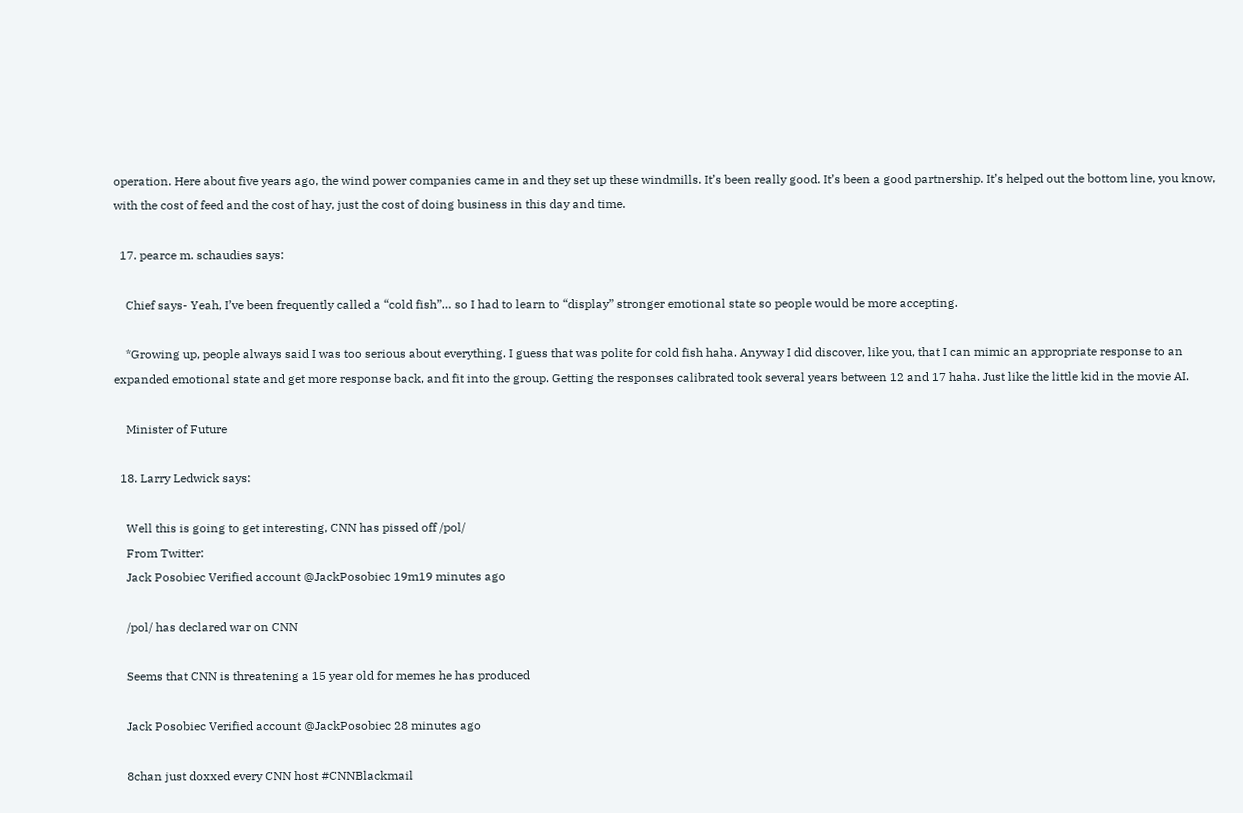operation. Here about five years ago, the wind power companies came in and they set up these windmills. It’s been really good. It’s been a good partnership. It’s helped out the bottom line, you know, with the cost of feed and the cost of hay, just the cost of doing business in this day and time.

  17. pearce m. schaudies says:

    Chief says- Yeah, I’ve been frequently called a “cold fish”… so I had to learn to “display” stronger emotional state so people would be more accepting.

    *Growing up, people always said I was too serious about everything. I guess that was polite for cold fish haha. Anyway I did discover, like you, that I can mimic an appropriate response to an expanded emotional state and get more response back, and fit into the group. Getting the responses calibrated took several years between 12 and 17 haha. Just like the little kid in the movie AI.

    Minister of Future

  18. Larry Ledwick says:

    Well this is going to get interesting, CNN has pissed off /pol/
    From Twitter:
    Jack Posobiec Verified account @JackPosobiec 19m19 minutes ago

    /pol/ has declared war on CNN

    Seems that CNN is threatening a 15 year old for memes he has produced

    Jack Posobiec Verified account @JackPosobiec 28 minutes ago

    8chan just doxxed every CNN host #CNNBlackmail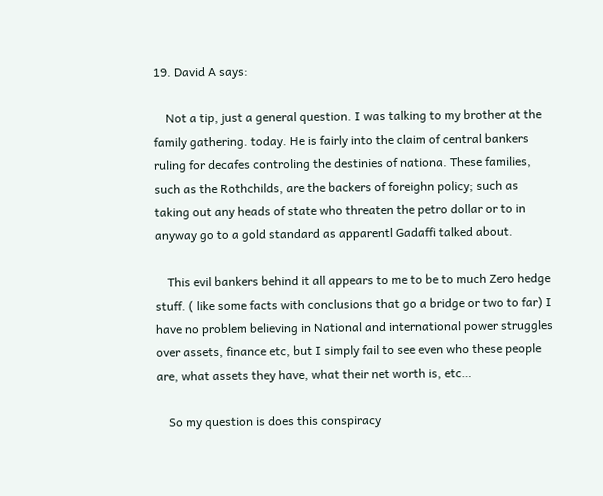19. David A says:

    Not a tip, just a general question. I was talking to my brother at the family gathering. today. He is fairly into the claim of central bankers ruling for decafes controling the destinies of nationa. These families, such as the Rothchilds, are the backers of foreighn policy; such as taking out any heads of state who threaten the petro dollar or to in anyway go to a gold standard as apparentl Gadaffi talked about.

    This evil bankers behind it all appears to me to be to much Zero hedge stuff. ( like some facts with conclusions that go a bridge or two to far) I have no problem believing in National and international power struggles over assets, finance etc, but I simply fail to see even who these people are, what assets they have, what their net worth is, etc…

    So my question is does this conspiracy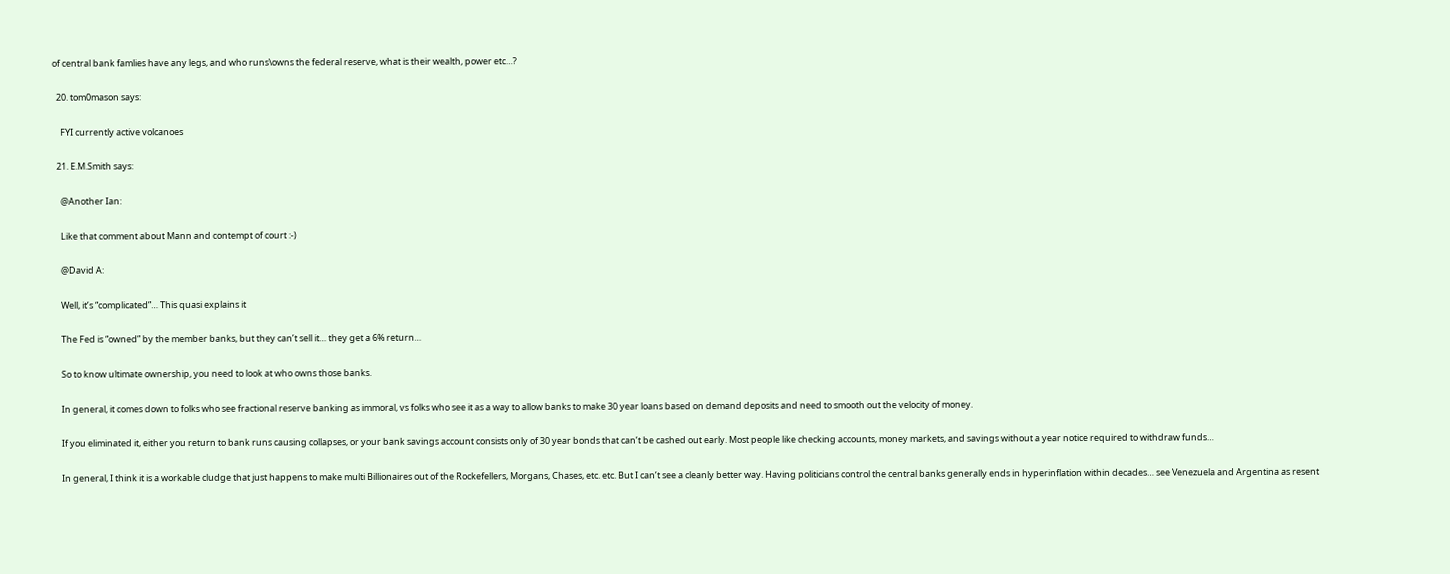of central bank famlies have any legs, and who runs\owns the federal reserve, what is their wealth, power etc…?

  20. tom0mason says:

    FYI currently active volcanoes

  21. E.M.Smith says:

    @Another Ian:

    Like that comment about Mann and contempt of court :-)

    @David A:

    Well, it’s “complicated”… This quasi explains it

    The Fed is “owned” by the member banks, but they can’t sell it… they get a 6% return…

    So to know ultimate ownership, you need to look at who owns those banks.

    In general, it comes down to folks who see fractional reserve banking as immoral, vs folks who see it as a way to allow banks to make 30 year loans based on demand deposits and need to smooth out the velocity of money.

    If you eliminated it, either you return to bank runs causing collapses, or your bank savings account consists only of 30 year bonds that can’t be cashed out early. Most people like checking accounts, money markets, and savings without a year notice required to withdraw funds…

    In general, I think it is a workable cludge that just happens to make multi Billionaires out of the Rockefellers, Morgans, Chases, etc. etc. But I can’t see a cleanly better way. Having politicians control the central banks generally ends in hyperinflation within decades… see Venezuela and Argentina as resent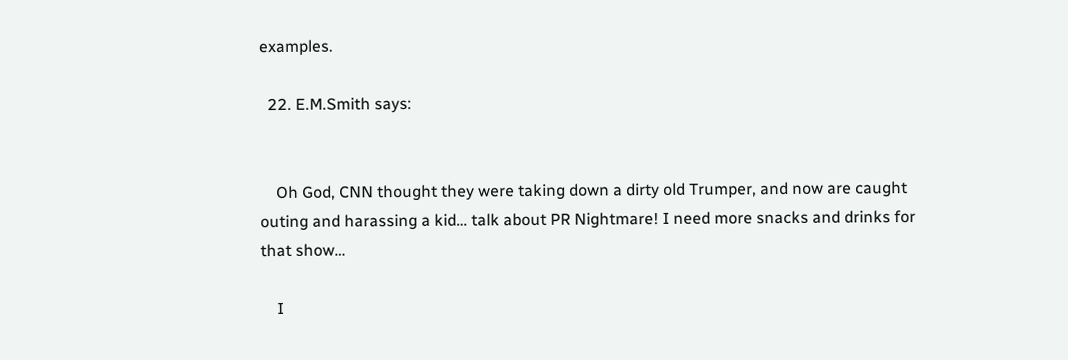examples.

  22. E.M.Smith says:


    Oh God, CNN thought they were taking down a dirty old Trumper, and now are caught outing and harassing a kid… talk about PR Nightmare! I need more snacks and drinks for that show…

    I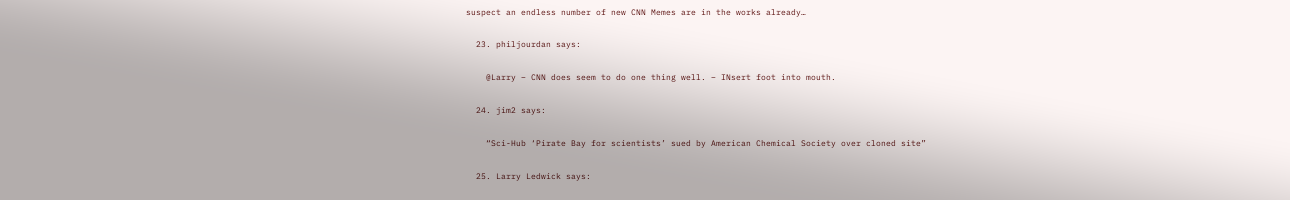suspect an endless number of new CNN Memes are in the works already…

  23. philjourdan says:

    @Larry – CNN does seem to do one thing well. – INsert foot into mouth.

  24. jim2 says:

    “Sci-Hub ‘Pirate Bay for scientists’ sued by American Chemical Society over cloned site”

  25. Larry Ledwick says: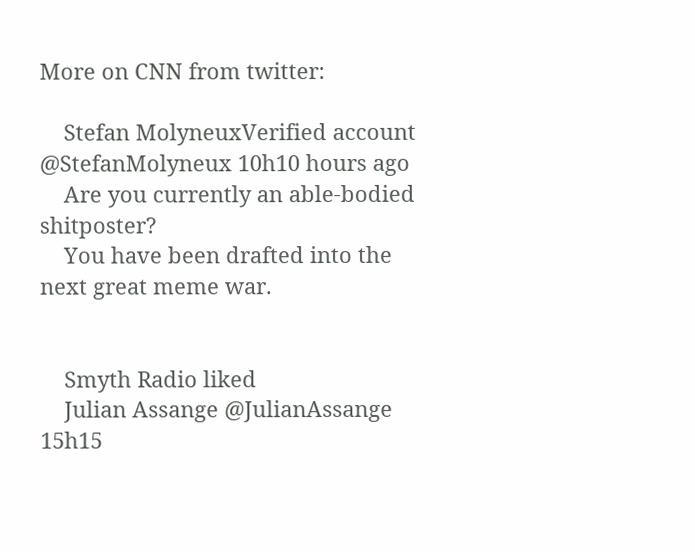More on CNN from twitter:

    Stefan MolyneuxVerified account @StefanMolyneux 10h10 hours ago
    Are you currently an able-bodied shitposter?
    You have been drafted into the next great meme war.


    Smyth Radio liked
    Julian Assange @JulianAssange 15h15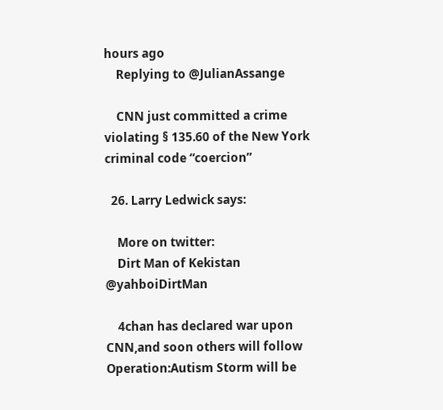hours ago
    Replying to @JulianAssange

    CNN just committed a crime violating § 135.60 of the New York criminal code “coercion”

  26. Larry Ledwick says:

    More on twitter:
    Dirt Man of Kekistan @yahboiDirtMan

    4chan has declared war upon CNN,and soon others will follow Operation:Autism Storm will be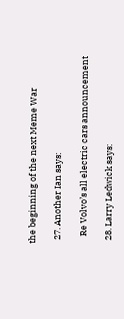the beginning of the next Meme War

  27. Another Ian says:

    Re Volvo’s all electric cars announcement

  28. Larry Ledwick says: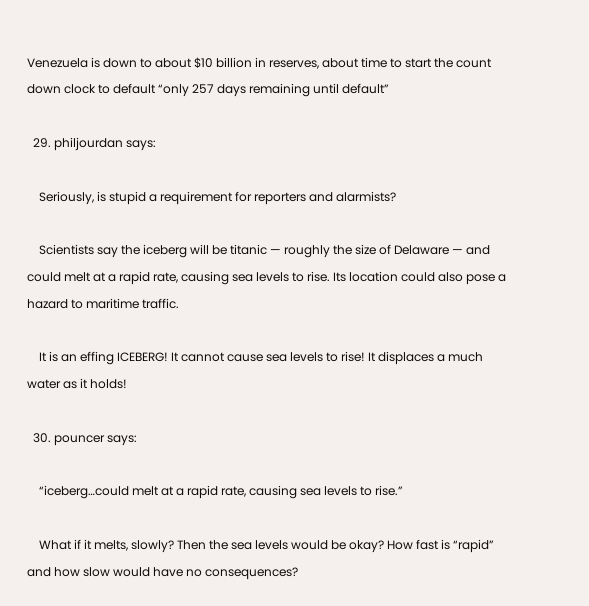Venezuela is down to about $10 billion in reserves, about time to start the count down clock to default “only 257 days remaining until default”

  29. philjourdan says:

    Seriously, is stupid a requirement for reporters and alarmists?

    Scientists say the iceberg will be titanic — roughly the size of Delaware — and could melt at a rapid rate, causing sea levels to rise. Its location could also pose a hazard to maritime traffic.

    It is an effing ICEBERG! It cannot cause sea levels to rise! It displaces a much water as it holds!

  30. pouncer says:

    “iceberg…could melt at a rapid rate, causing sea levels to rise.”

    What if it melts, slowly? Then the sea levels would be okay? How fast is “rapid” and how slow would have no consequences?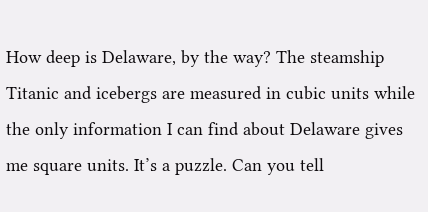How deep is Delaware, by the way? The steamship Titanic and icebergs are measured in cubic units while the only information I can find about Delaware gives me square units. It’s a puzzle. Can you tell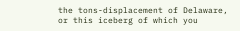the tons-displacement of Delaware, or this iceberg of which you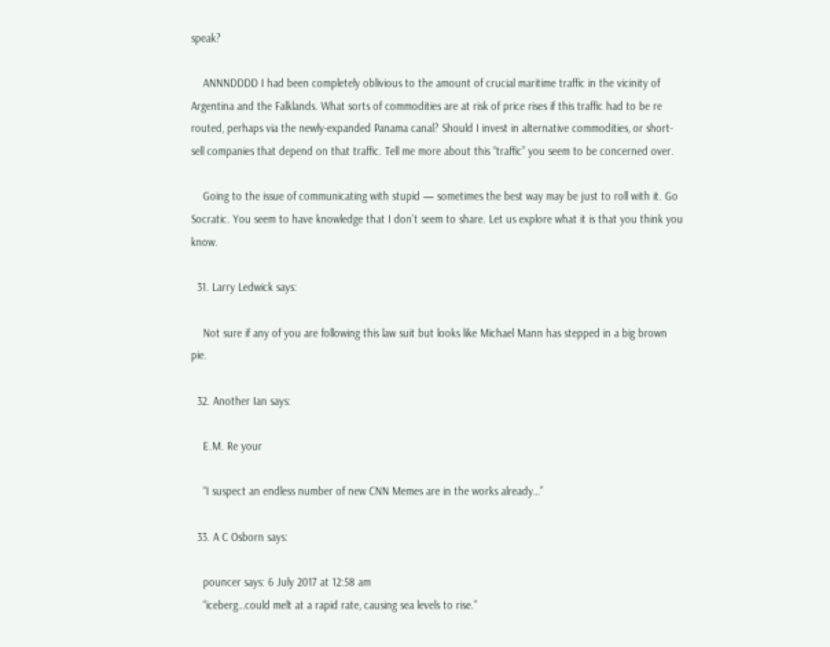speak?

    ANNNDDDD I had been completely oblivious to the amount of crucial maritime traffic in the vicinity of Argentina and the Falklands. What sorts of commodities are at risk of price rises if this traffic had to be re routed, perhaps via the newly-expanded Panama canal? Should I invest in alternative commodities, or short-sell companies that depend on that traffic. Tell me more about this “traffic” you seem to be concerned over.

    Going to the issue of communicating with stupid — sometimes the best way may be just to roll with it. Go Socratic. You seem to have knowledge that I don’t seem to share. Let us explore what it is that you think you know.

  31. Larry Ledwick says:

    Not sure if any of you are following this law suit but looks like Michael Mann has stepped in a big brown pie.

  32. Another Ian says:

    E.M. Re your

    “I suspect an endless number of new CNN Memes are in the works already…”

  33. A C Osborn says:

    pouncer says: 6 July 2017 at 12:58 am
    “iceberg…could melt at a rapid rate, causing sea levels to rise.”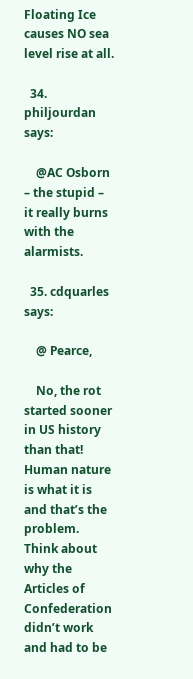Floating Ice causes NO sea level rise at all.

  34. philjourdan says:

    @AC Osborn – the stupid – it really burns with the alarmists.

  35. cdquarles says:

    @ Pearce,

    No, the rot started sooner in US history than that! Human nature is what it is and that’s the problem. Think about why the Articles of Confederation didn’t work and had to be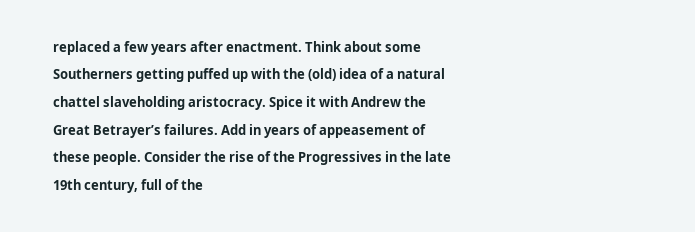replaced a few years after enactment. Think about some Southerners getting puffed up with the (old) idea of a natural chattel slaveholding aristocracy. Spice it with Andrew the Great Betrayer’s failures. Add in years of appeasement of these people. Consider the rise of the Progressives in the late 19th century, full of the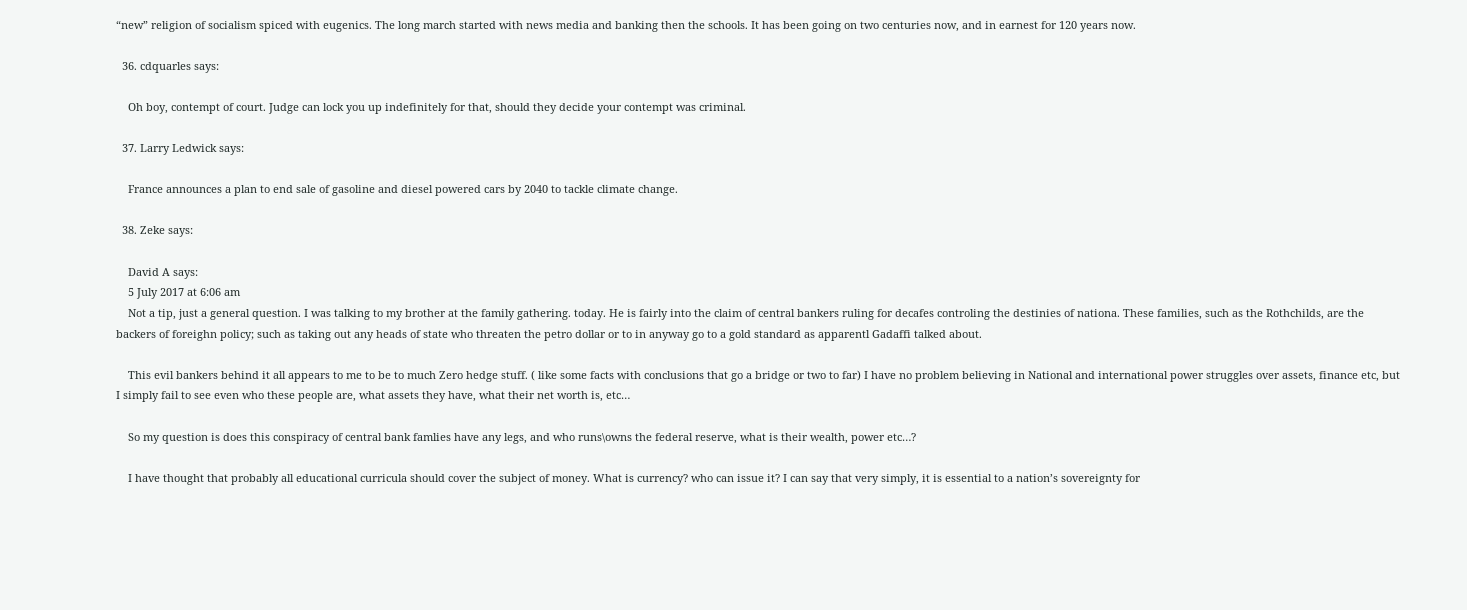“new” religion of socialism spiced with eugenics. The long march started with news media and banking then the schools. It has been going on two centuries now, and in earnest for 120 years now.

  36. cdquarles says:

    Oh boy, contempt of court. Judge can lock you up indefinitely for that, should they decide your contempt was criminal.

  37. Larry Ledwick says:

    France announces a plan to end sale of gasoline and diesel powered cars by 2040 to tackle climate change.

  38. Zeke says:

    David A says:
    5 July 2017 at 6:06 am
    Not a tip, just a general question. I was talking to my brother at the family gathering. today. He is fairly into the claim of central bankers ruling for decafes controling the destinies of nationa. These families, such as the Rothchilds, are the backers of foreighn policy; such as taking out any heads of state who threaten the petro dollar or to in anyway go to a gold standard as apparentl Gadaffi talked about.

    This evil bankers behind it all appears to me to be to much Zero hedge stuff. ( like some facts with conclusions that go a bridge or two to far) I have no problem believing in National and international power struggles over assets, finance etc, but I simply fail to see even who these people are, what assets they have, what their net worth is, etc…

    So my question is does this conspiracy of central bank famlies have any legs, and who runs\owns the federal reserve, what is their wealth, power etc…?

    I have thought that probably all educational curricula should cover the subject of money. What is currency? who can issue it? I can say that very simply, it is essential to a nation’s sovereignty for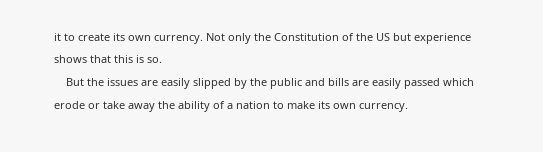it to create its own currency. Not only the Constitution of the US but experience shows that this is so.
    But the issues are easily slipped by the public and bills are easily passed which erode or take away the ability of a nation to make its own currency.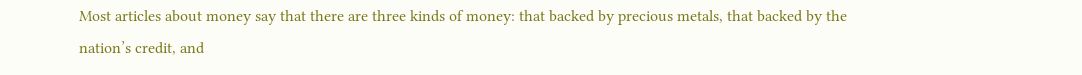Most articles about money say that there are three kinds of money: that backed by precious metals, that backed by the nation’s credit, and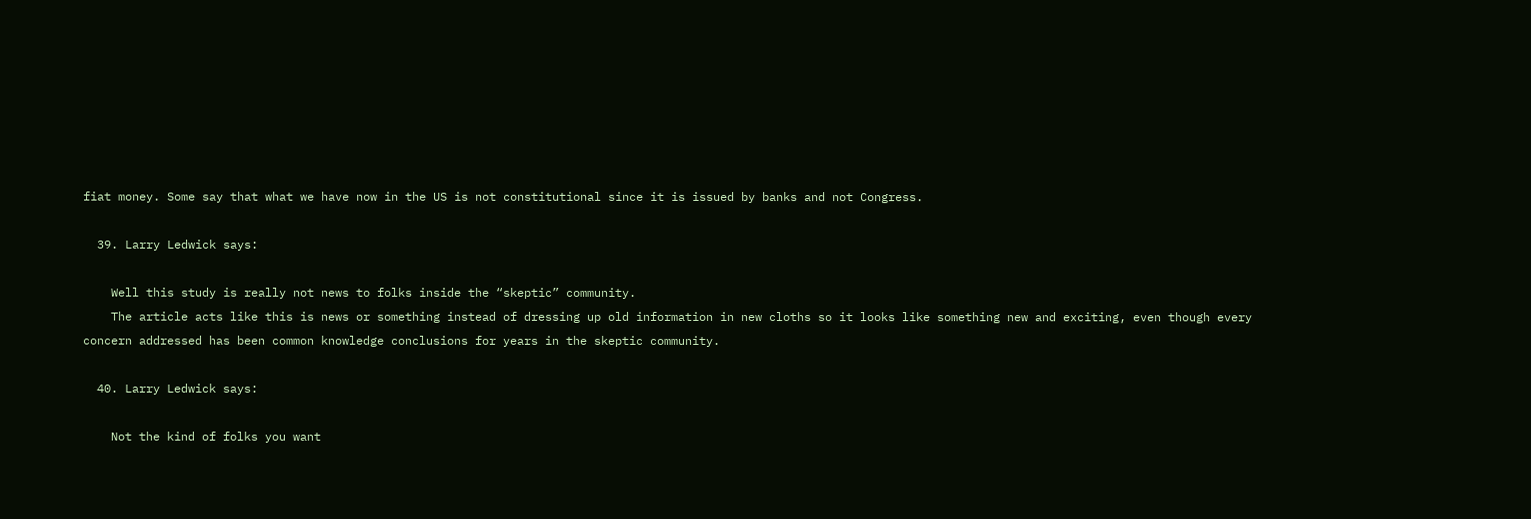fiat money. Some say that what we have now in the US is not constitutional since it is issued by banks and not Congress.

  39. Larry Ledwick says:

    Well this study is really not news to folks inside the “skeptic” community.
    The article acts like this is news or something instead of dressing up old information in new cloths so it looks like something new and exciting, even though every concern addressed has been common knowledge conclusions for years in the skeptic community.

  40. Larry Ledwick says:

    Not the kind of folks you want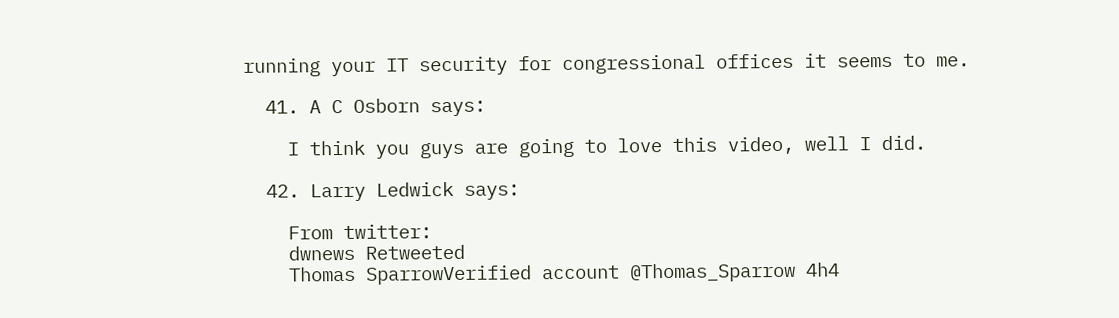running your IT security for congressional offices it seems to me.

  41. A C Osborn says:

    I think you guys are going to love this video, well I did.

  42. Larry Ledwick says:

    From twitter:
    dwnews Retweeted
    Thomas SparrowVerified account @Thomas_Sparrow 4h4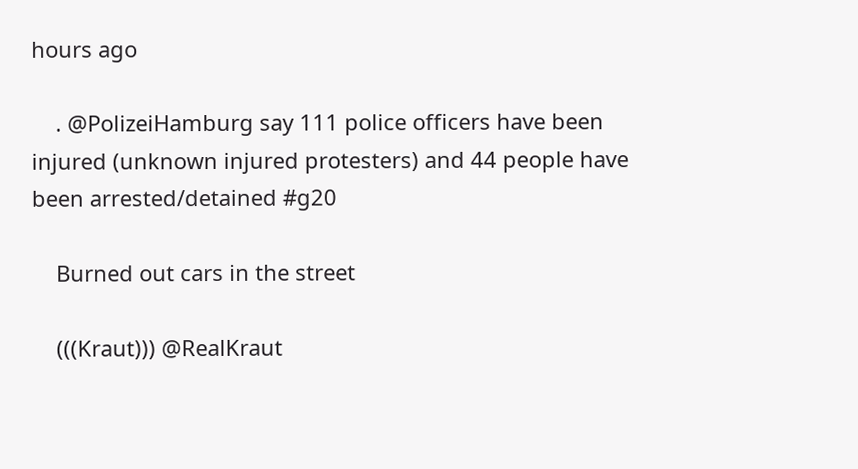hours ago

    . @PolizeiHamburg say 111 police officers have been injured (unknown injured protesters) and 44 people have been arrested/detained #g20

    Burned out cars in the street

    (((Kraut))) @RealKraut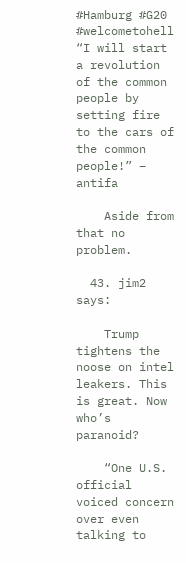#Hamburg #G20 #welcometohell “I will start a revolution of the common people by setting fire to the cars of the common people!” – antifa

    Aside from that no problem.

  43. jim2 says:

    Trump tightens the noose on intel leakers. This is great. Now who’s paranoid?

    “One U.S. official voiced concern over even talking to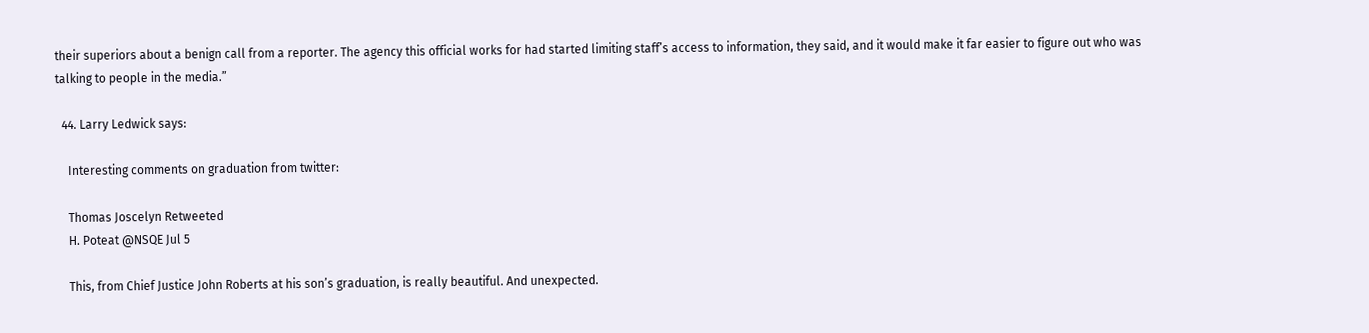their superiors about a benign call from a reporter. The agency this official works for had started limiting staff’s access to information, they said, and it would make it far easier to figure out who was talking to people in the media.”

  44. Larry Ledwick says:

    Interesting comments on graduation from twitter:

    Thomas Joscelyn Retweeted
    H. Poteat @NSQE Jul 5

    This, from Chief Justice John Roberts at his son’s graduation, is really beautiful. And unexpected.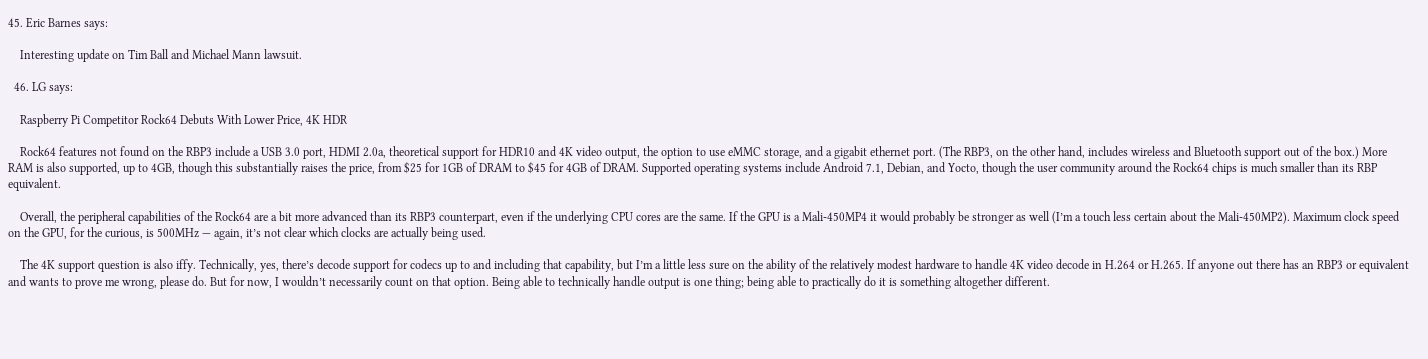45. Eric Barnes says:

    Interesting update on Tim Ball and Michael Mann lawsuit.

  46. LG says:

    Raspberry Pi Competitor Rock64 Debuts With Lower Price, 4K HDR

    Rock64 features not found on the RBP3 include a USB 3.0 port, HDMI 2.0a, theoretical support for HDR10 and 4K video output, the option to use eMMC storage, and a gigabit ethernet port. (The RBP3, on the other hand, includes wireless and Bluetooth support out of the box.) More RAM is also supported, up to 4GB, though this substantially raises the price, from $25 for 1GB of DRAM to $45 for 4GB of DRAM. Supported operating systems include Android 7.1, Debian, and Yocto, though the user community around the Rock64 chips is much smaller than its RBP equivalent.

    Overall, the peripheral capabilities of the Rock64 are a bit more advanced than its RBP3 counterpart, even if the underlying CPU cores are the same. If the GPU is a Mali-450MP4 it would probably be stronger as well (I’m a touch less certain about the Mali-450MP2). Maximum clock speed on the GPU, for the curious, is 500MHz — again, it’s not clear which clocks are actually being used.

    The 4K support question is also iffy. Technically, yes, there’s decode support for codecs up to and including that capability, but I’m a little less sure on the ability of the relatively modest hardware to handle 4K video decode in H.264 or H.265. If anyone out there has an RBP3 or equivalent and wants to prove me wrong, please do. But for now, I wouldn’t necessarily count on that option. Being able to technically handle output is one thing; being able to practically do it is something altogether different.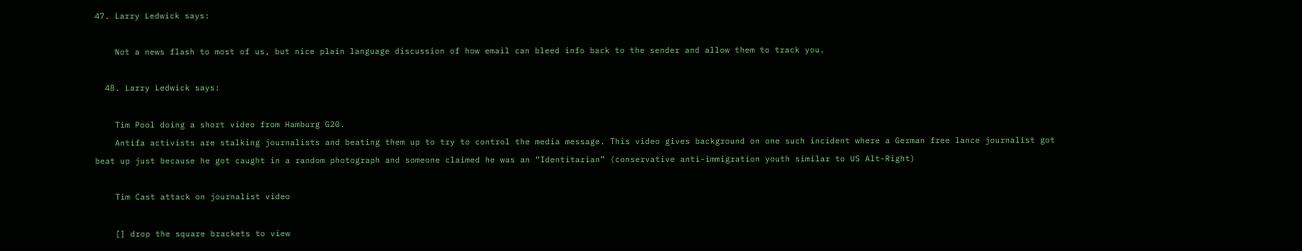47. Larry Ledwick says:

    Not a news flash to most of us, but nice plain language discussion of how email can bleed info back to the sender and allow them to track you.

  48. Larry Ledwick says:

    Tim Pool doing a short video from Hamburg G20.
    Antifa activists are stalking journalists and beating them up to try to control the media message. This video gives background on one such incident where a German free lance journalist got beat up just because he got caught in a random photograph and someone claimed he was an “Identitarian” (conservative anti-immigration youth similar to US Alt-Right)

    Tim Cast attack on journalist video

    [] drop the square brackets to view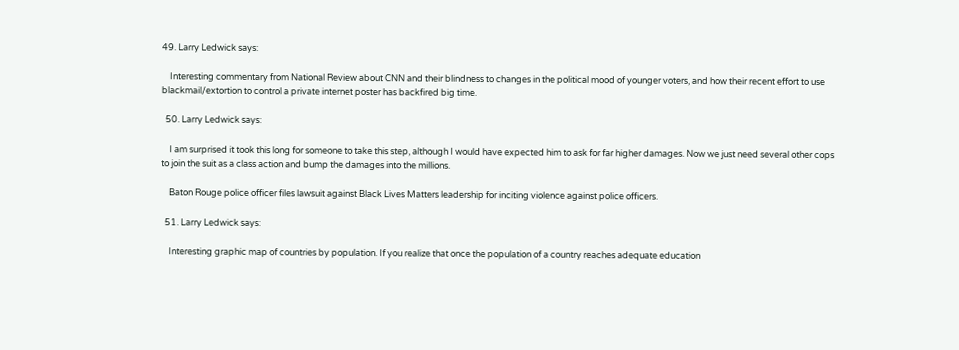49. Larry Ledwick says:

    Interesting commentary from National Review about CNN and their blindness to changes in the political mood of younger voters, and how their recent effort to use blackmail/extortion to control a private internet poster has backfired big time.

  50. Larry Ledwick says:

    I am surprised it took this long for someone to take this step, although I would have expected him to ask for far higher damages. Now we just need several other cops to join the suit as a class action and bump the damages into the millions.

    Baton Rouge police officer files lawsuit against Black Lives Matters leadership for inciting violence against police officers.

  51. Larry Ledwick says:

    Interesting graphic map of countries by population. If you realize that once the population of a country reaches adequate education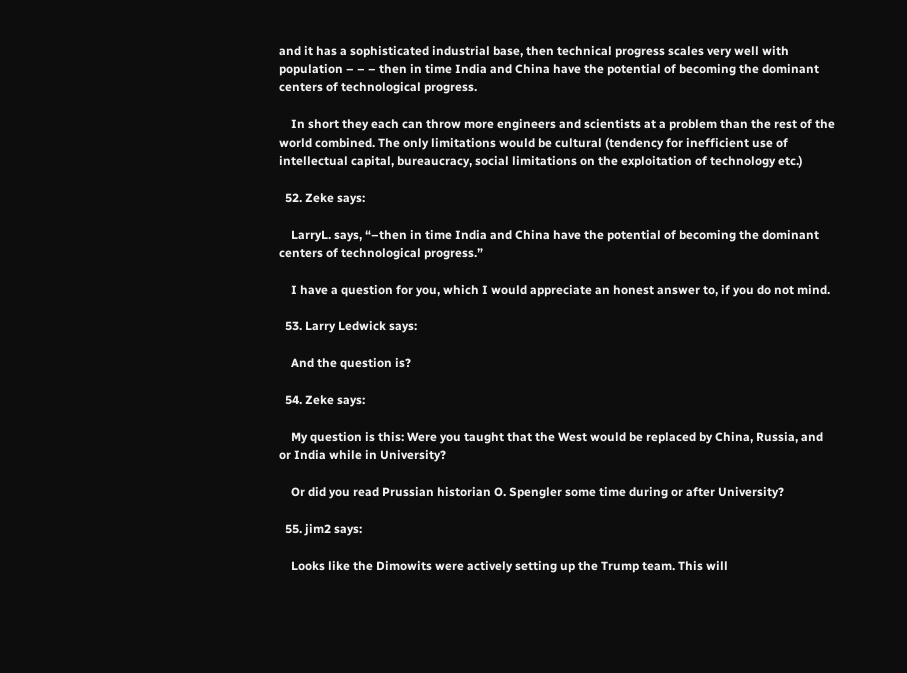and it has a sophisticated industrial base, then technical progress scales very well with population – – – then in time India and China have the potential of becoming the dominant centers of technological progress.

    In short they each can throw more engineers and scientists at a problem than the rest of the world combined. The only limitations would be cultural (tendency for inefficient use of intellectual capital, bureaucracy, social limitations on the exploitation of technology etc.)

  52. Zeke says:

    LarryL. says, “–then in time India and China have the potential of becoming the dominant centers of technological progress.”

    I have a question for you, which I would appreciate an honest answer to, if you do not mind.

  53. Larry Ledwick says:

    And the question is?

  54. Zeke says:

    My question is this: Were you taught that the West would be replaced by China, Russia, and or India while in University?

    Or did you read Prussian historian O. Spengler some time during or after University?

  55. jim2 says:

    Looks like the Dimowits were actively setting up the Trump team. This will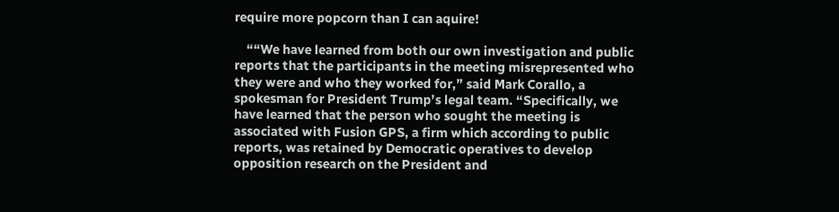require more popcorn than I can aquire!

    ““We have learned from both our own investigation and public reports that the participants in the meeting misrepresented who they were and who they worked for,” said Mark Corallo, a spokesman for President Trump’s legal team. “Specifically, we have learned that the person who sought the meeting is associated with Fusion GPS, a firm which according to public reports, was retained by Democratic operatives to develop opposition research on the President and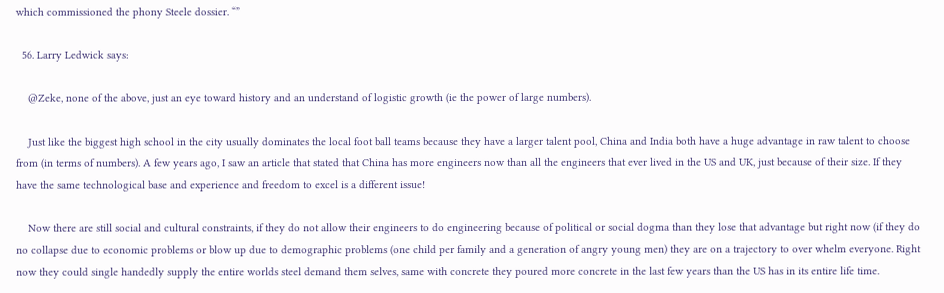which commissioned the phony Steele dossier. “”

  56. Larry Ledwick says:

    @Zeke, none of the above, just an eye toward history and an understand of logistic growth (ie the power of large numbers).

    Just like the biggest high school in the city usually dominates the local foot ball teams because they have a larger talent pool, China and India both have a huge advantage in raw talent to choose from (in terms of numbers). A few years ago, I saw an article that stated that China has more engineers now than all the engineers that ever lived in the US and UK, just because of their size. If they have the same technological base and experience and freedom to excel is a different issue!

    Now there are still social and cultural constraints, if they do not allow their engineers to do engineering because of political or social dogma than they lose that advantage but right now (if they do no collapse due to economic problems or blow up due to demographic problems (one child per family and a generation of angry young men) they are on a trajectory to over whelm everyone. Right now they could single handedly supply the entire worlds steel demand them selves, same with concrete they poured more concrete in the last few years than the US has in its entire life time.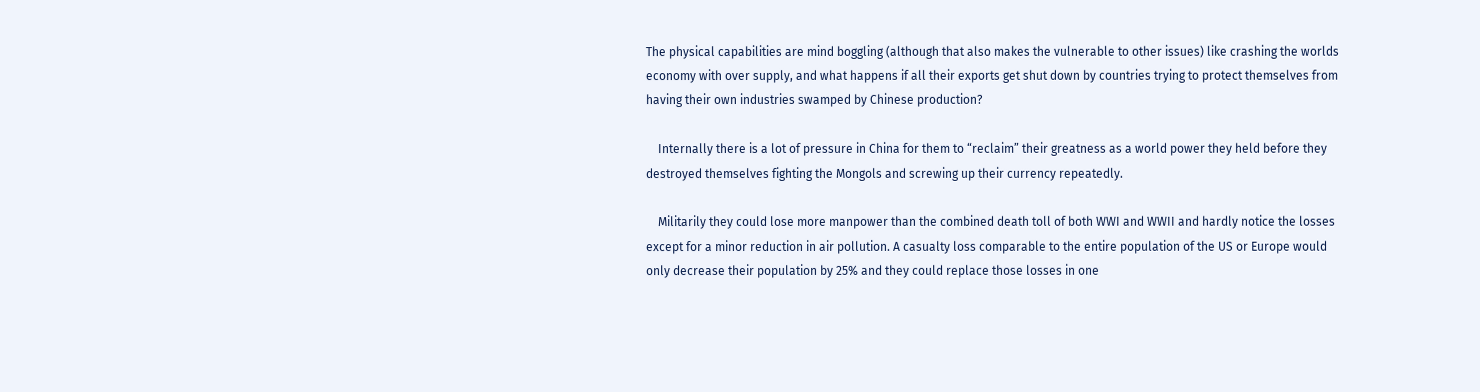The physical capabilities are mind boggling (although that also makes the vulnerable to other issues) like crashing the worlds economy with over supply, and what happens if all their exports get shut down by countries trying to protect themselves from having their own industries swamped by Chinese production?

    Internally there is a lot of pressure in China for them to “reclaim” their greatness as a world power they held before they destroyed themselves fighting the Mongols and screwing up their currency repeatedly.

    Militarily they could lose more manpower than the combined death toll of both WWI and WWII and hardly notice the losses except for a minor reduction in air pollution. A casualty loss comparable to the entire population of the US or Europe would only decrease their population by 25% and they could replace those losses in one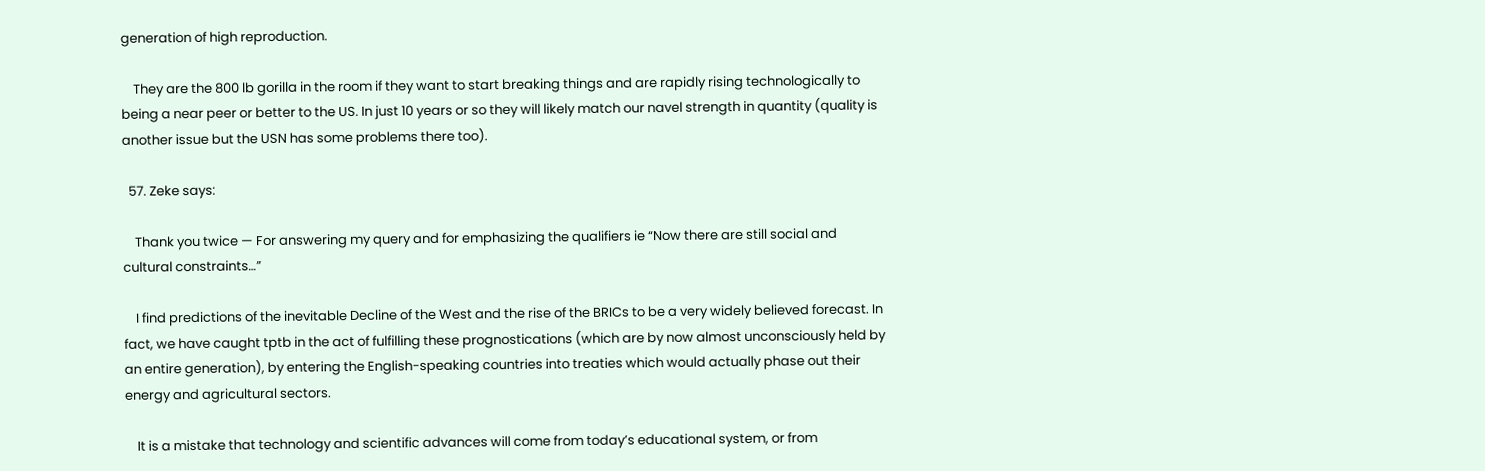generation of high reproduction.

    They are the 800 lb gorilla in the room if they want to start breaking things and are rapidly rising technologically to being a near peer or better to the US. In just 10 years or so they will likely match our navel strength in quantity (quality is another issue but the USN has some problems there too).

  57. Zeke says:

    Thank you twice — For answering my query and for emphasizing the qualifiers ie “Now there are still social and cultural constraints…”

    I find predictions of the inevitable Decline of the West and the rise of the BRICs to be a very widely believed forecast. In fact, we have caught tptb in the act of fulfilling these prognostications (which are by now almost unconsciously held by an entire generation), by entering the English-speaking countries into treaties which would actually phase out their energy and agricultural sectors.

    It is a mistake that technology and scientific advances will come from today’s educational system, or from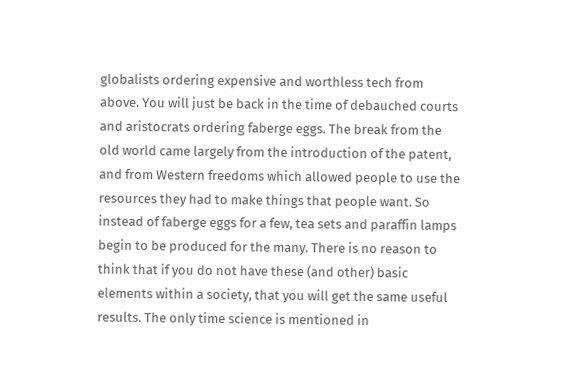globalists ordering expensive and worthless tech from above. You will just be back in the time of debauched courts and aristocrats ordering faberge eggs. The break from the old world came largely from the introduction of the patent, and from Western freedoms which allowed people to use the resources they had to make things that people want. So instead of faberge eggs for a few, tea sets and paraffin lamps begin to be produced for the many. There is no reason to think that if you do not have these (and other) basic elements within a society, that you will get the same useful results. The only time science is mentioned in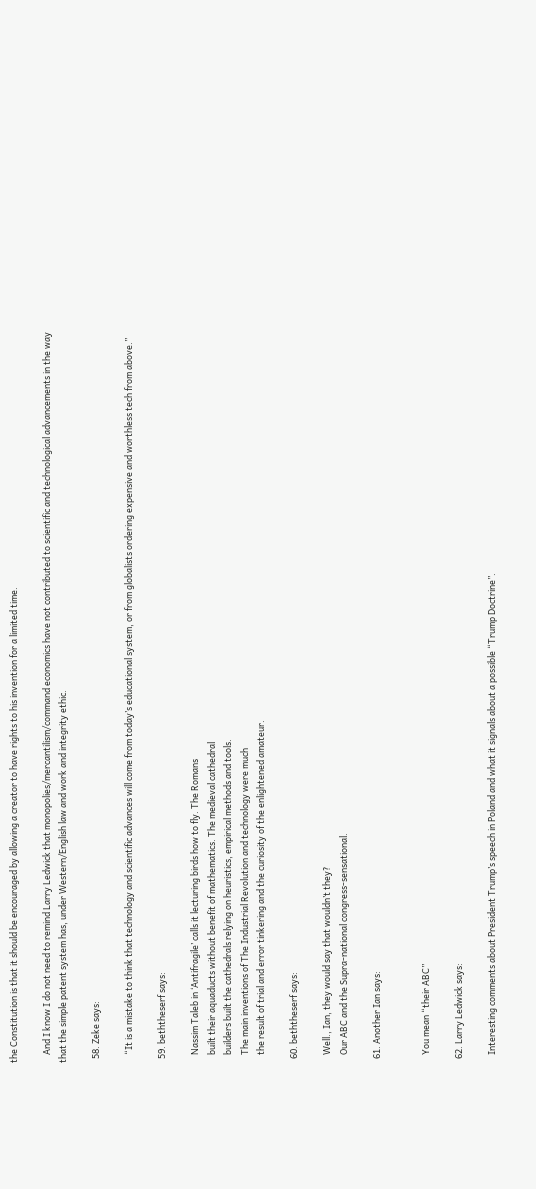the Constitution is that it should be encouraged by allowing a creator to have rights to his invention for a limited time.

    And I know I do not need to remind Larry Ledwick that monopolies/mercantilism/command economics have not contributed to scientific and technological advancements in the way that the simple patent system has, under Western/English law and work and integrity ethic.

  58. Zeke says:

    “It is a mistake to think that technology and scientific advances will come from today’s educational system, or from globalists ordering expensive and worthless tech from above.”

  59. beththeserf says:

    Nassim Taleb in ‘Antifragile’ calls it lecturing birds how to fly. The Romans
    built their aquaducts without benefit of mathematics. The medieval cathedral
    builders built the cathedrals relying on heuristics, empirical methods and tools.
    The main inventions of The Industrial Revolution and technology were much
    the result of trial and error tinkering and the curiosity of the enlightened amateur.

  60. beththeserf says:

    Well., Ian, they would say that wouldn’t they?
    Our ABC and the Supra-national congress-sensational.

  61. Another Ian says:


    You mean “their ABC”

  62. Larry Ledwick says:

    Interesting comments about President Trump’s speech in Poland and what it signals about a possible “Trump Doctrine”.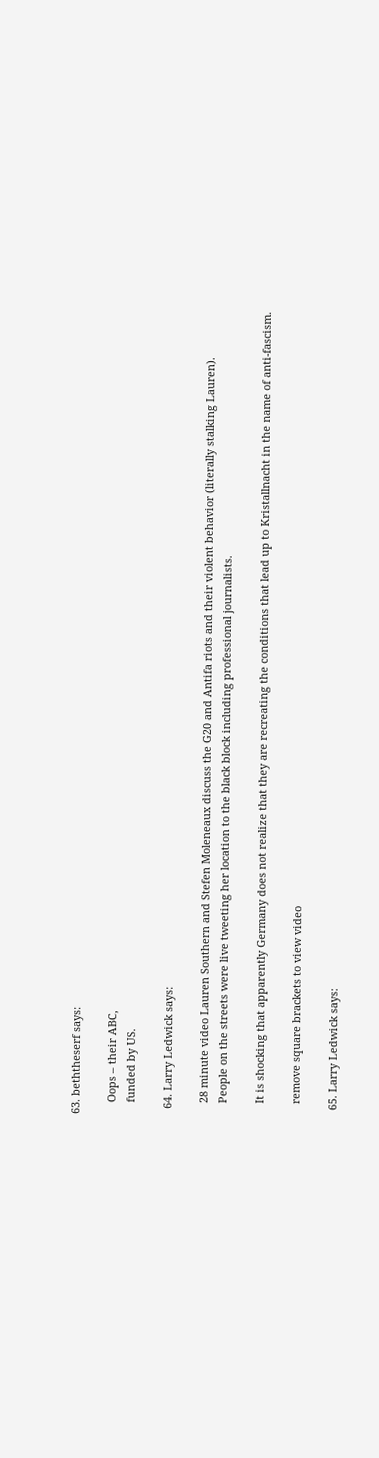63. beththeserf says:

    Oops – their ABC,
    funded by US.

  64. Larry Ledwick says:

    28 minute video Lauren Southern and Stefen Moleneaux discuss the G20 and Antifa riots and their violent behavior (literally stalking Lauren).
    People on the streets were live tweeting her location to the black block including professional journalists.

    It is shocking that apparently Germany does not realize that they are recreating the conditions that lead up to Kristallnacht in the name of anti-fascism.

    remove square brackets to view video

  65. Larry Ledwick says: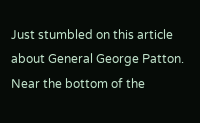Just stumbled on this article about General George Patton. Near the bottom of the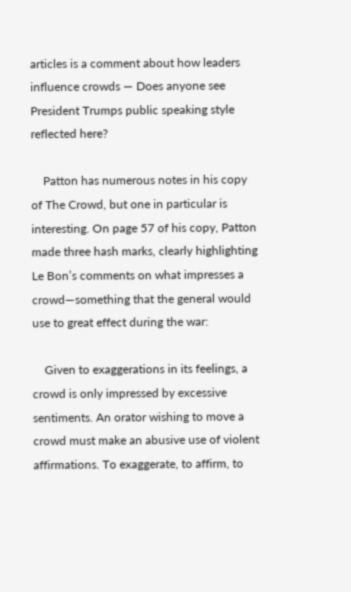articles is a comment about how leaders influence crowds — Does anyone see President Trumps public speaking style reflected here?

    Patton has numerous notes in his copy of The Crowd, but one in particular is interesting. On page 57 of his copy, Patton made three hash marks, clearly highlighting Le Bon’s comments on what impresses a crowd—something that the general would use to great effect during the war:

    Given to exaggerations in its feelings, a crowd is only impressed by excessive sentiments. An orator wishing to move a crowd must make an abusive use of violent affirmations. To exaggerate, to affirm, to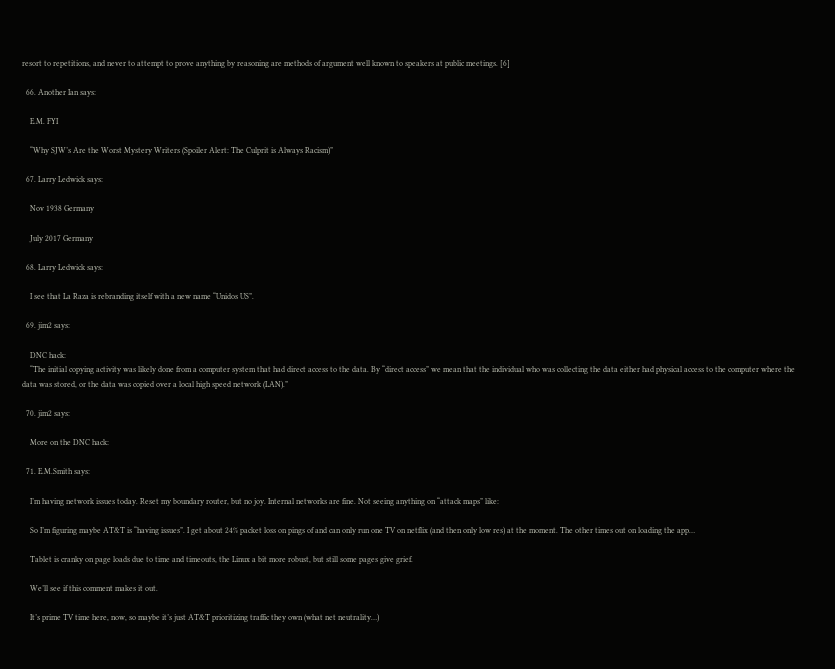resort to repetitions, and never to attempt to prove anything by reasoning are methods of argument well known to speakers at public meetings. [6]

  66. Another Ian says:

    E.M. FYI

    “Why SJW’s Are the Worst Mystery Writers (Spoiler Alert: The Culprit is Always Racism)”

  67. Larry Ledwick says:

    Nov 1938 Germany

    July 2017 Germany

  68. Larry Ledwick says:

    I see that La Raza is rebranding itself with a new name “Unidos US”.

  69. jim2 says:

    DNC hack:
    “The initial copying activity was likely done from a computer system that had direct access to the data. By “direct access” we mean that the individual who was collecting the data either had physical access to the computer where the data was stored, or the data was copied over a local high speed network (LAN).”

  70. jim2 says:

    More on the DNC hack:

  71. E.M.Smith says:

    I’m having network issues today. Reset my boundary router, but no joy. Internal networks are fine. Not seeing anything on “attack maps” like:

    So I’m figuring maybe AT&T is “having issues”. I get about 24% packet loss on pings of and can only run one TV on netflix (and then only low res) at the moment. The other times out on loading the app…

    Tablet is cranky on page loads due to time and timeouts, the Linux a bit more robust, but still some pages give grief.

    We’ll see if this comment makes it out.

    It’s prime TV time here, now, so maybe it’s just AT&T prioritizing traffic they own (what net neutrality…)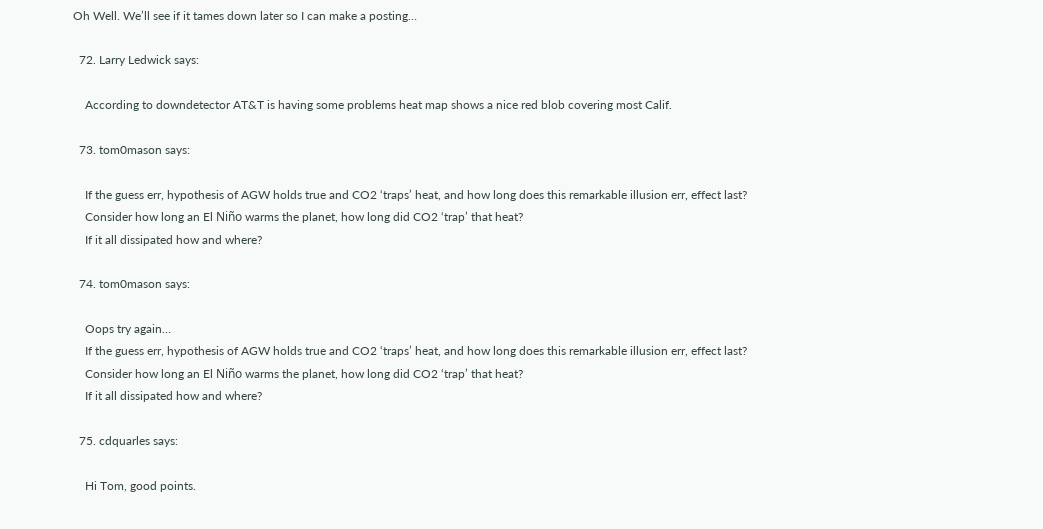Oh Well. We’ll see if it tames down later so I can make a posting…

  72. Larry Ledwick says:

    According to downdetector AT&T is having some problems heat map shows a nice red blob covering most Calif.

  73. tom0mason says:

    If the guess err, hypothesis of AGW holds true and CO2 ‘traps’ heat, and how long does this remarkable illusion err, effect last?
    Consider how long an El Niño warms the planet, how long did CO2 ‘trap’ that heat?
    If it all dissipated how and where?

  74. tom0mason says:

    Oops try again…
    If the guess err, hypothesis of AGW holds true and CO2 ‘traps’ heat, and how long does this remarkable illusion err, effect last?
    Consider how long an El Niño warms the planet, how long did CO2 ‘trap’ that heat?
    If it all dissipated how and where?

  75. cdquarles says:

    Hi Tom, good points.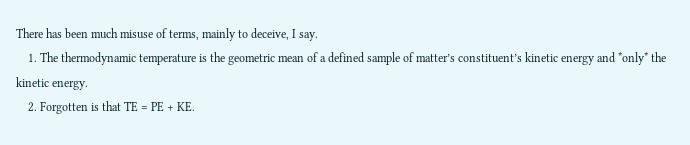There has been much misuse of terms, mainly to deceive, I say.
    1. The thermodynamic temperature is the geometric mean of a defined sample of matter’s constituent’s kinetic energy and *only* the kinetic energy.
    2. Forgotten is that TE = PE + KE.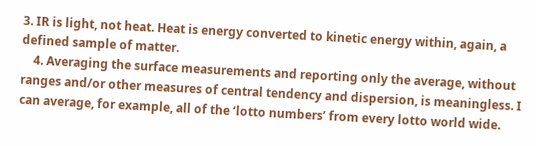3. IR is light, not heat. Heat is energy converted to kinetic energy within, again, a defined sample of matter.
    4. Averaging the surface measurements and reporting only the average, without ranges and/or other measures of central tendency and dispersion, is meaningless. I can average, for example, all of the ‘lotto numbers’ from every lotto world wide.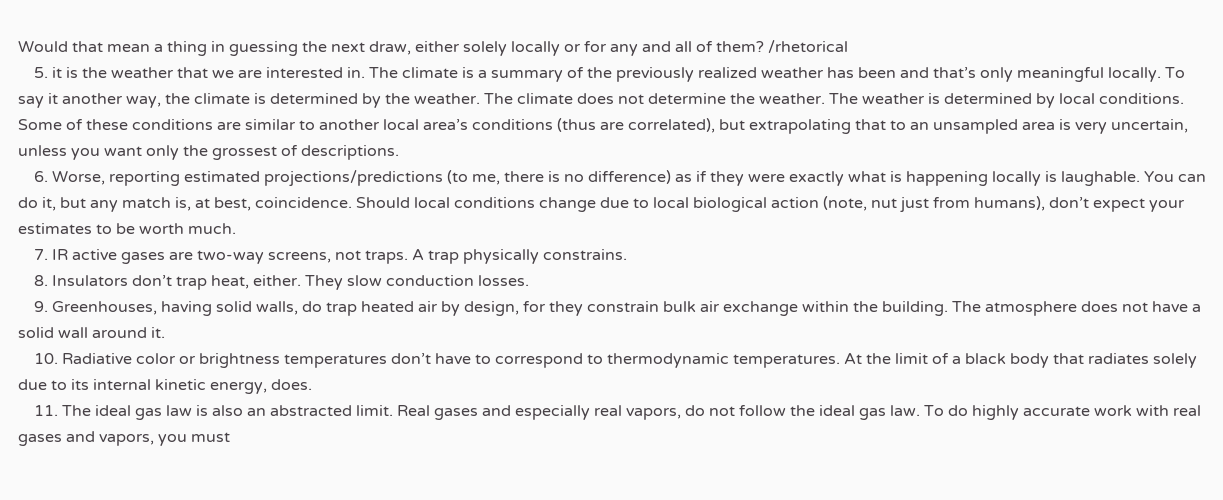Would that mean a thing in guessing the next draw, either solely locally or for any and all of them? /rhetorical
    5. it is the weather that we are interested in. The climate is a summary of the previously realized weather has been and that’s only meaningful locally. To say it another way, the climate is determined by the weather. The climate does not determine the weather. The weather is determined by local conditions. Some of these conditions are similar to another local area’s conditions (thus are correlated), but extrapolating that to an unsampled area is very uncertain, unless you want only the grossest of descriptions.
    6. Worse, reporting estimated projections/predictions (to me, there is no difference) as if they were exactly what is happening locally is laughable. You can do it, but any match is, at best, coincidence. Should local conditions change due to local biological action (note, nut just from humans), don’t expect your estimates to be worth much.
    7. IR active gases are two-way screens, not traps. A trap physically constrains.
    8. Insulators don’t trap heat, either. They slow conduction losses.
    9. Greenhouses, having solid walls, do trap heated air by design, for they constrain bulk air exchange within the building. The atmosphere does not have a solid wall around it.
    10. Radiative color or brightness temperatures don’t have to correspond to thermodynamic temperatures. At the limit of a black body that radiates solely due to its internal kinetic energy, does.
    11. The ideal gas law is also an abstracted limit. Real gases and especially real vapors, do not follow the ideal gas law. To do highly accurate work with real gases and vapors, you must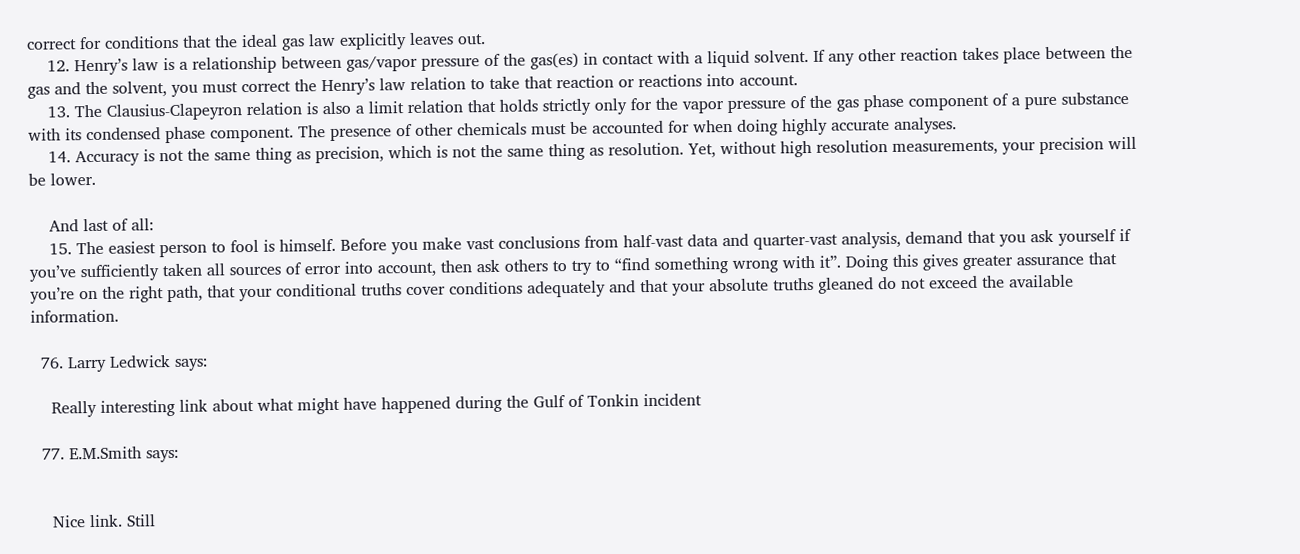correct for conditions that the ideal gas law explicitly leaves out.
    12. Henry’s law is a relationship between gas/vapor pressure of the gas(es) in contact with a liquid solvent. If any other reaction takes place between the gas and the solvent, you must correct the Henry’s law relation to take that reaction or reactions into account.
    13. The Clausius-Clapeyron relation is also a limit relation that holds strictly only for the vapor pressure of the gas phase component of a pure substance with its condensed phase component. The presence of other chemicals must be accounted for when doing highly accurate analyses.
    14. Accuracy is not the same thing as precision, which is not the same thing as resolution. Yet, without high resolution measurements, your precision will be lower.

    And last of all:
    15. The easiest person to fool is himself. Before you make vast conclusions from half-vast data and quarter-vast analysis, demand that you ask yourself if you’ve sufficiently taken all sources of error into account, then ask others to try to “find something wrong with it”. Doing this gives greater assurance that you’re on the right path, that your conditional truths cover conditions adequately and that your absolute truths gleaned do not exceed the available information.

  76. Larry Ledwick says:

    Really interesting link about what might have happened during the Gulf of Tonkin incident

  77. E.M.Smith says:


    Nice link. Still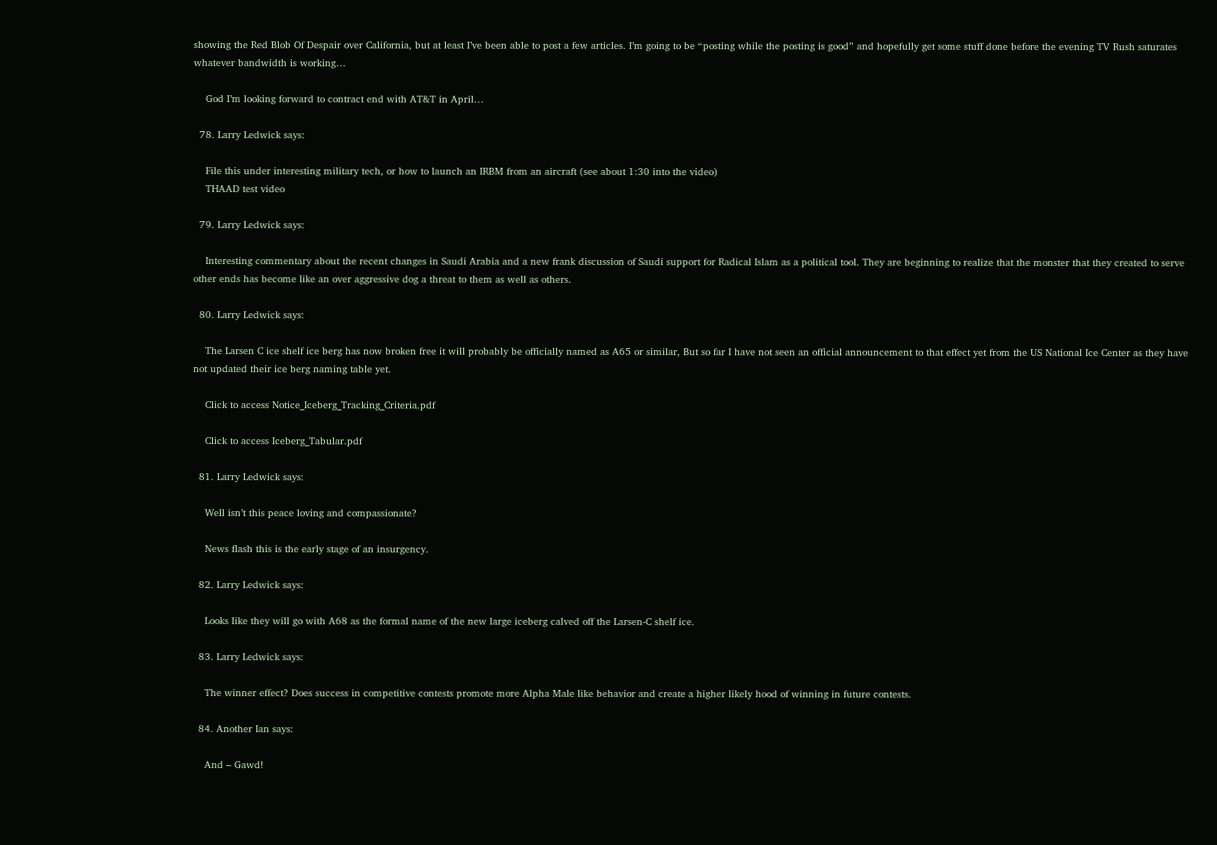showing the Red Blob Of Despair over California, but at least I’ve been able to post a few articles. I’m going to be “posting while the posting is good” and hopefully get some stuff done before the evening TV Rush saturates whatever bandwidth is working…

    God I’m looking forward to contract end with AT&T in April…

  78. Larry Ledwick says:

    File this under interesting military tech, or how to launch an IRBM from an aircraft (see about 1:30 into the video)
    THAAD test video

  79. Larry Ledwick says:

    Interesting commentary about the recent changes in Saudi Arabia and a new frank discussion of Saudi support for Radical Islam as a political tool. They are beginning to realize that the monster that they created to serve other ends has become like an over aggressive dog a threat to them as well as others.

  80. Larry Ledwick says:

    The Larsen C ice shelf ice berg has now broken free it will probably be officially named as A65 or similar, But so far I have not seen an official announcement to that effect yet from the US National Ice Center as they have not updated their ice berg naming table yet.

    Click to access Notice_Iceberg_Tracking_Criteria.pdf

    Click to access Iceberg_Tabular.pdf

  81. Larry Ledwick says:

    Well isn’t this peace loving and compassionate?

    News flash this is the early stage of an insurgency.

  82. Larry Ledwick says:

    Looks like they will go with A68 as the formal name of the new large iceberg calved off the Larsen-C shelf ice.

  83. Larry Ledwick says:

    The winner effect? Does success in competitive contests promote more Alpha Male like behavior and create a higher likely hood of winning in future contests.

  84. Another Ian says:

    And – Gawd!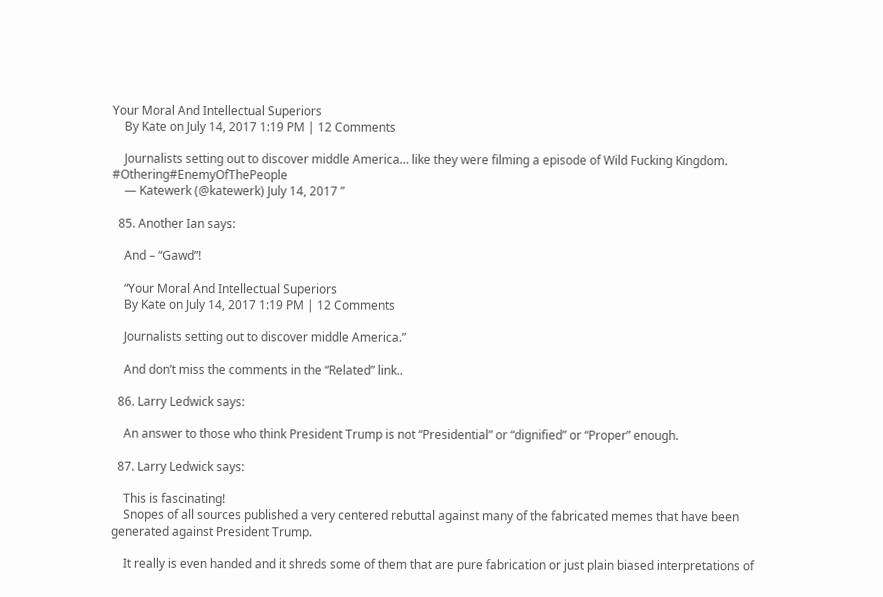Your Moral And Intellectual Superiors
    By Kate on July 14, 2017 1:19 PM | 12 Comments

    Journalists setting out to discover middle America… like they were filming a episode of Wild Fucking Kingdom. #Othering#EnemyOfThePeople
    — Katewerk (@katewerk) July 14, 2017 ”

  85. Another Ian says:

    And – “Gawd”!

    “Your Moral And Intellectual Superiors
    By Kate on July 14, 2017 1:19 PM | 12 Comments

    Journalists setting out to discover middle America.”

    And don’t miss the comments in the “Related” link..

  86. Larry Ledwick says:

    An answer to those who think President Trump is not “Presidential” or “dignified” or “Proper” enough.

  87. Larry Ledwick says:

    This is fascinating!
    Snopes of all sources published a very centered rebuttal against many of the fabricated memes that have been generated against President Trump.

    It really is even handed and it shreds some of them that are pure fabrication or just plain biased interpretations of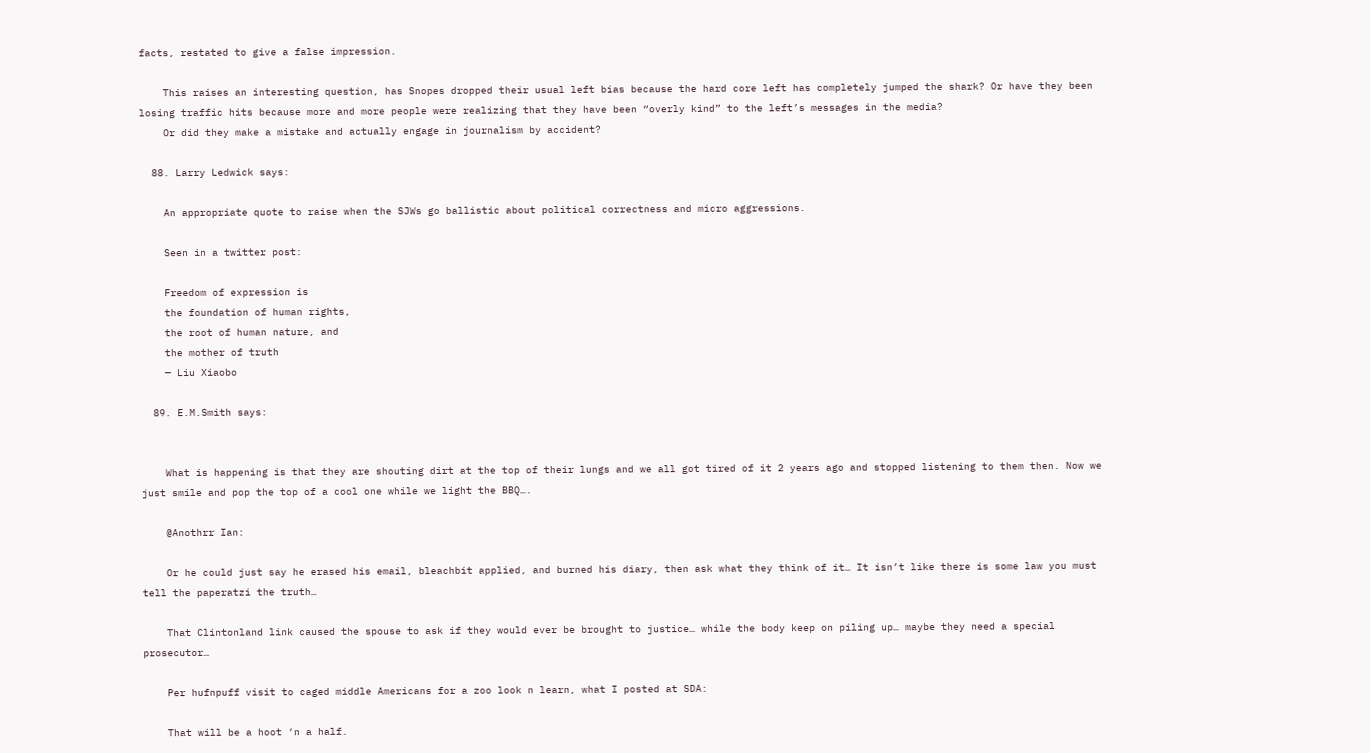facts, restated to give a false impression.

    This raises an interesting question, has Snopes dropped their usual left bias because the hard core left has completely jumped the shark? Or have they been losing traffic hits because more and more people were realizing that they have been “overly kind” to the left’s messages in the media?
    Or did they make a mistake and actually engage in journalism by accident?

  88. Larry Ledwick says:

    An appropriate quote to raise when the SJWs go ballistic about political correctness and micro aggressions.

    Seen in a twitter post:

    Freedom of expression is
    the foundation of human rights,
    the root of human nature, and
    the mother of truth
    — Liu Xiaobo

  89. E.M.Smith says:


    What is happening is that they are shouting dirt at the top of their lungs and we all got tired of it 2 years ago and stopped listening to them then. Now we just smile and pop the top of a cool one while we light the BBQ….

    @Anothrr Ian:

    Or he could just say he erased his email, bleachbit applied, and burned his diary, then ask what they think of it… It isn’t like there is some law you must tell the paperatzi the truth…

    That Clintonland link caused the spouse to ask if they would ever be brought to justice… while the body keep on piling up… maybe they need a special prosecutor…

    Per hufnpuff visit to caged middle Americans for a zoo look n learn, what I posted at SDA:

    That will be a hoot ‘n a half.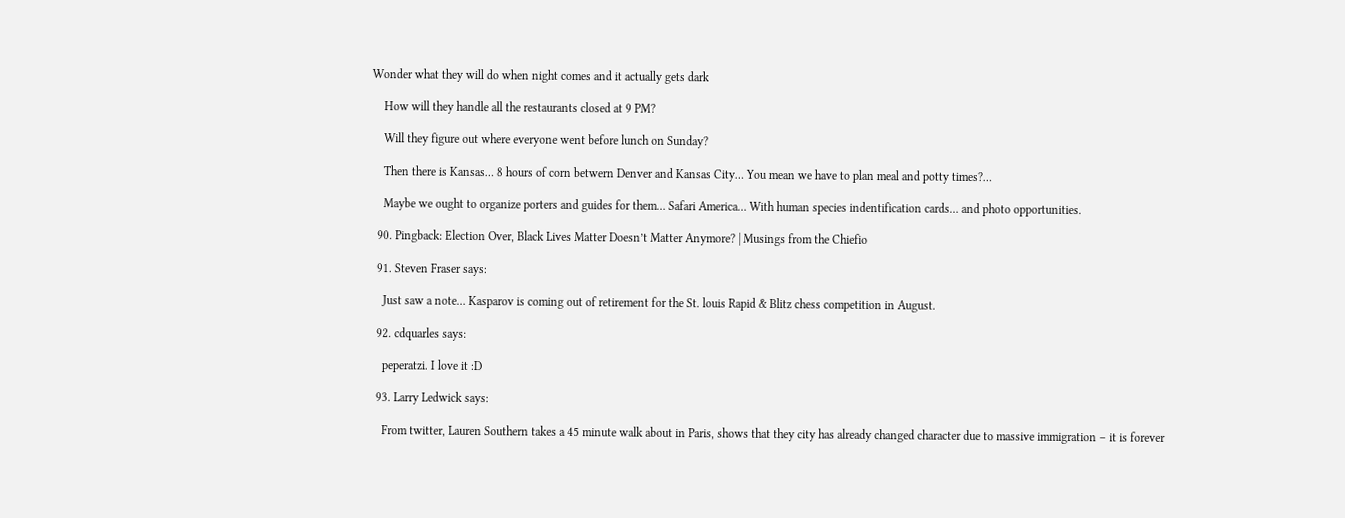Wonder what they will do when night comes and it actually gets dark

    How will they handle all the restaurants closed at 9 PM?

    Will they figure out where everyone went before lunch on Sunday?

    Then there is Kansas… 8 hours of corn betwern Denver and Kansas City… You mean we have to plan meal and potty times?…

    Maybe we ought to organize porters and guides for them… Safari America… With human species indentification cards… and photo opportunities.

  90. Pingback: Election Over, Black Lives Matter Doesn’t Matter Anymore? | Musings from the Chiefio

  91. Steven Fraser says:

    Just saw a note… Kasparov is coming out of retirement for the St. louis Rapid & Blitz chess competition in August.

  92. cdquarles says:

    peperatzi. I love it :D

  93. Larry Ledwick says:

    From twitter, Lauren Southern takes a 45 minute walk about in Paris, shows that they city has already changed character due to massive immigration – it is forever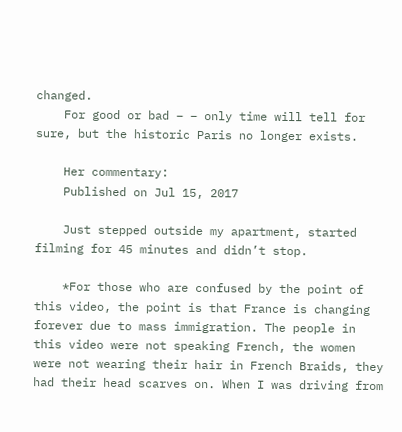changed.
    For good or bad – – only time will tell for sure, but the historic Paris no longer exists.

    Her commentary:
    Published on Jul 15, 2017

    Just stepped outside my apartment, started filming for 45 minutes and didn’t stop.

    *For those who are confused by the point of this video, the point is that France is changing forever due to mass immigration. The people in this video were not speaking French, the women were not wearing their hair in French Braids, they had their head scarves on. When I was driving from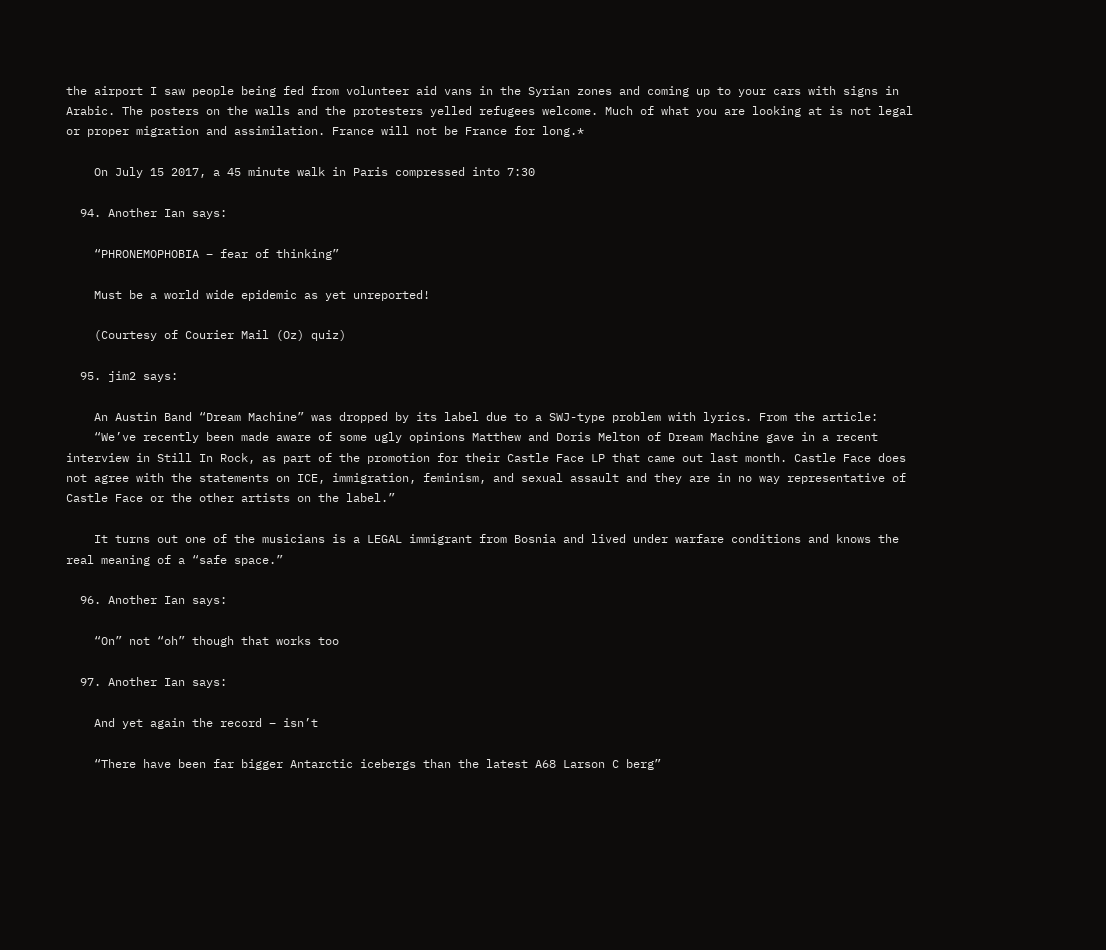the airport I saw people being fed from volunteer aid vans in the Syrian zones and coming up to your cars with signs in Arabic. The posters on the walls and the protesters yelled refugees welcome. Much of what you are looking at is not legal or proper migration and assimilation. France will not be France for long.*

    On July 15 2017, a 45 minute walk in Paris compressed into 7:30

  94. Another Ian says:

    “PHRONEMOPHOBIA – fear of thinking”

    Must be a world wide epidemic as yet unreported!

    (Courtesy of Courier Mail (Oz) quiz)

  95. jim2 says:

    An Austin Band “Dream Machine” was dropped by its label due to a SWJ-type problem with lyrics. From the article:
    “We’ve recently been made aware of some ugly opinions Matthew and Doris Melton of Dream Machine gave in a recent interview in Still In Rock, as part of the promotion for their Castle Face LP that came out last month. Castle Face does not agree with the statements on ICE, immigration, feminism, and sexual assault and they are in no way representative of Castle Face or the other artists on the label.”

    It turns out one of the musicians is a LEGAL immigrant from Bosnia and lived under warfare conditions and knows the real meaning of a “safe space.”

  96. Another Ian says:

    “On” not “oh” though that works too

  97. Another Ian says:

    And yet again the record – isn’t

    “There have been far bigger Antarctic icebergs than the latest A68 Larson C berg”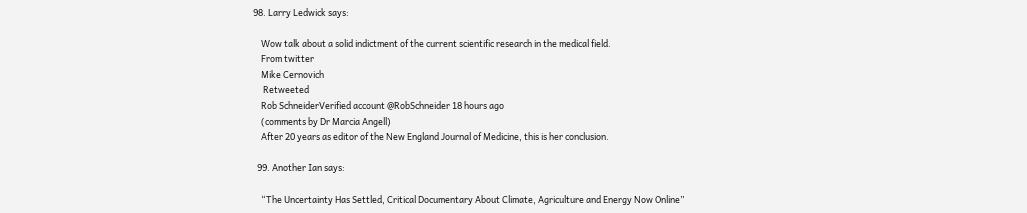98. Larry Ledwick says:

    Wow talk about a solid indictment of the current scientific research in the medical field.
    From twitter
    Mike Cernovich
     Retweeted
    Rob SchneiderVerified account @RobSchneider 18 hours ago
    (comments by Dr Marcia Angell)
    After 20 years as editor of the New England Journal of Medicine, this is her conclusion.

  99. Another Ian says:

    “The Uncertainty Has Settled, Critical Documentary About Climate, Agriculture and Energy Now Online”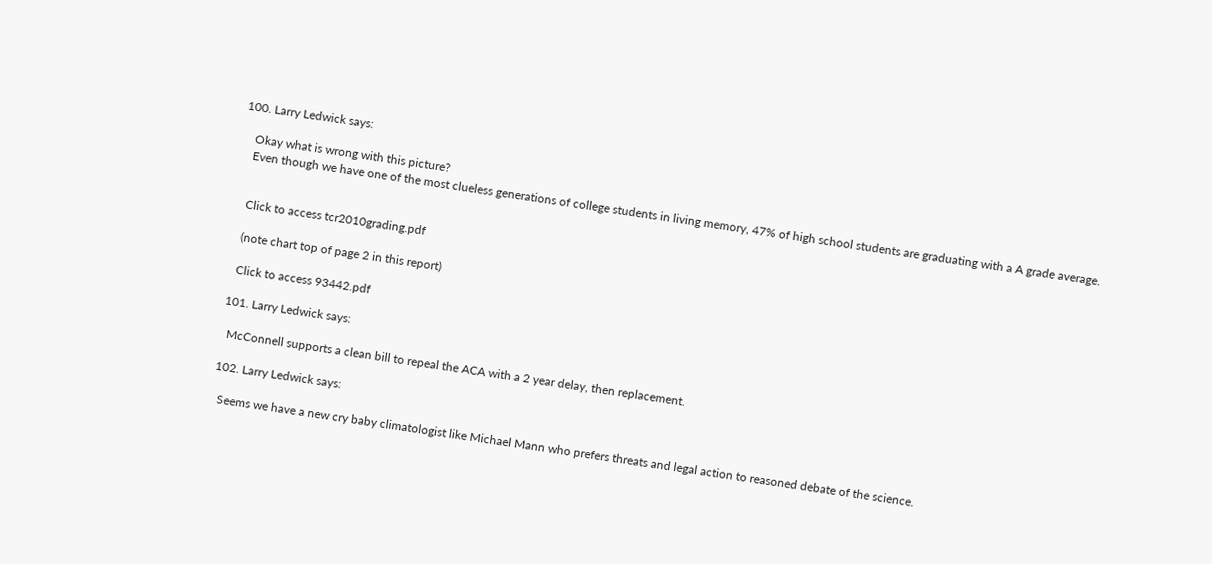100. Larry Ledwick says:

    Okay what is wrong with this picture?
    Even though we have one of the most clueless generations of college students in living memory, 47% of high school students are graduating with a A grade average.


    Click to access tcr2010grading.pdf

    (note chart top of page 2 in this report)

    Click to access 93442.pdf

  101. Larry Ledwick says:

    McConnell supports a clean bill to repeal the ACA with a 2 year delay, then replacement.

  102. Larry Ledwick says:

    Seems we have a new cry baby climatologist like Michael Mann who prefers threats and legal action to reasoned debate of the science.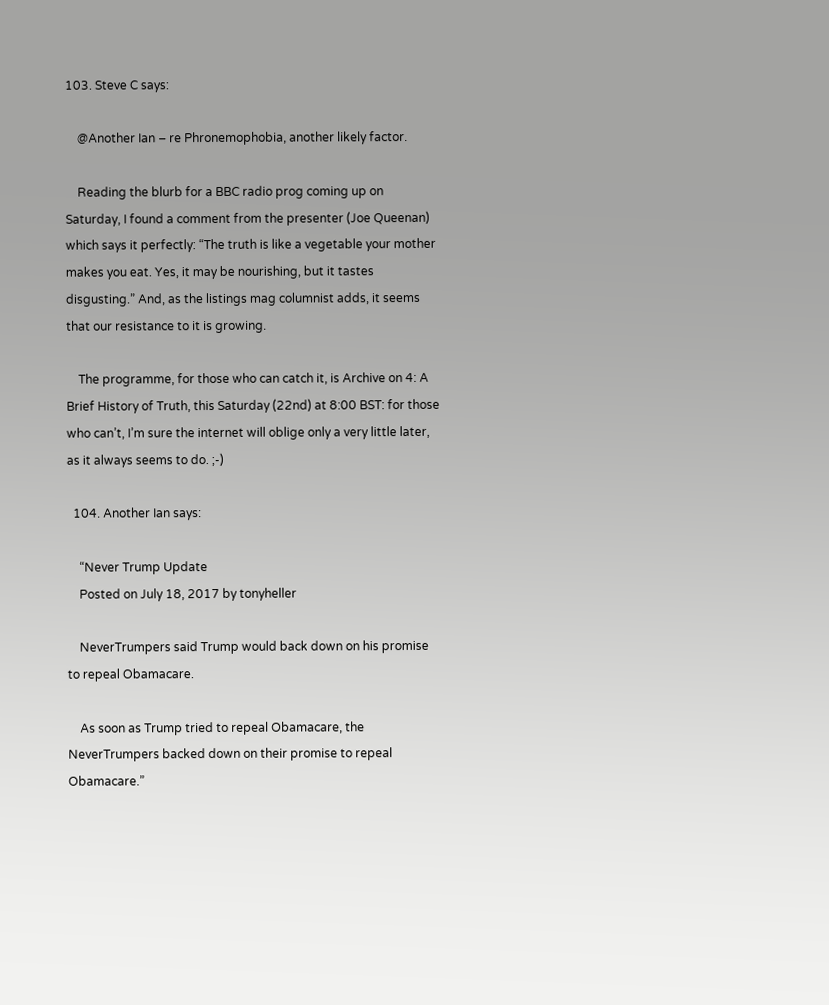103. Steve C says:

    @Another Ian – re Phronemophobia, another likely factor.

    Reading the blurb for a BBC radio prog coming up on Saturday, I found a comment from the presenter (Joe Queenan) which says it perfectly: “The truth is like a vegetable your mother makes you eat. Yes, it may be nourishing, but it tastes disgusting.” And, as the listings mag columnist adds, it seems that our resistance to it is growing.

    The programme, for those who can catch it, is Archive on 4: A Brief History of Truth, this Saturday (22nd) at 8:00 BST: for those who can’t, I’m sure the internet will oblige only a very little later, as it always seems to do. ;-)

  104. Another Ian says:

    “Never Trump Update
    Posted on July 18, 2017 by tonyheller

    NeverTrumpers said Trump would back down on his promise to repeal Obamacare.

    As soon as Trump tried to repeal Obamacare, the NeverTrumpers backed down on their promise to repeal Obamacare.”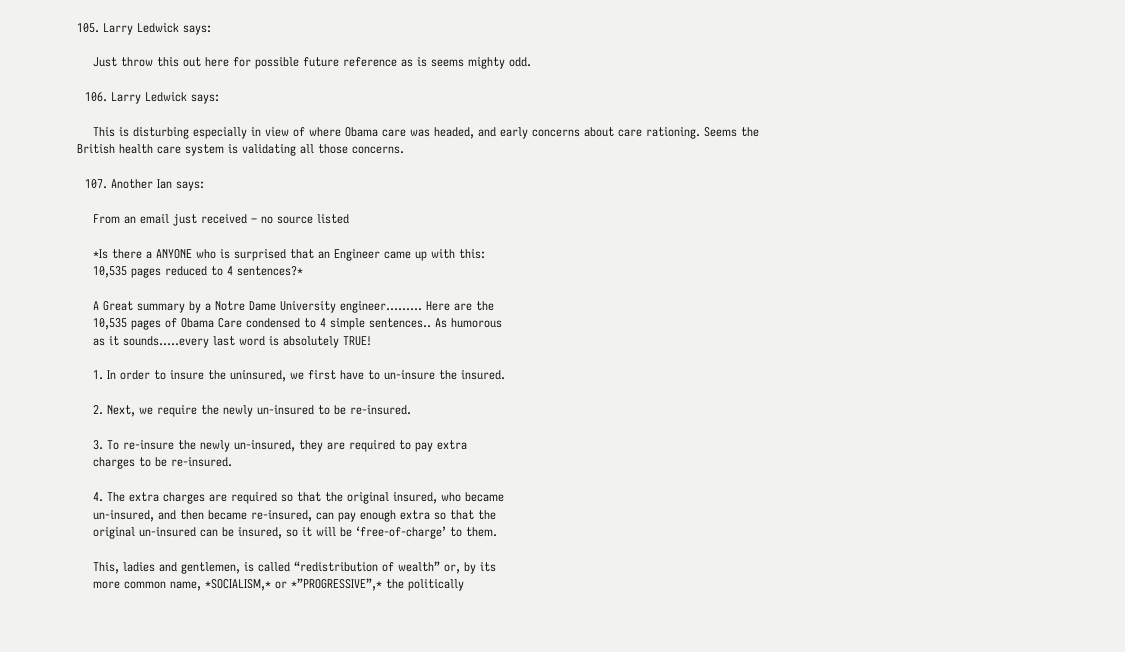105. Larry Ledwick says:

    Just throw this out here for possible future reference as is seems mighty odd.

  106. Larry Ledwick says:

    This is disturbing especially in view of where Obama care was headed, and early concerns about care rationing. Seems the British health care system is validating all those concerns.

  107. Another Ian says:

    From an email just received – no source listed

    *Is there a ANYONE who is surprised that an Engineer came up with this:
    10,535 pages reduced to 4 sentences?*

    A Great summary by a Notre Dame University engineer……… Here are the
    10,535 pages of Obama Care condensed to 4 simple sentences.. As humorous
    as it sounds…..every last word is absolutely TRUE!

    1. In order to insure the uninsured, we first have to un-insure the insured.

    2. Next, we require the newly un-insured to be re-insured.

    3. To re-insure the newly un-insured, they are required to pay extra
    charges to be re-insured.

    4. The extra charges are required so that the original insured, who became
    un-insured, and then became re-insured, can pay enough extra so that the
    original un-insured can be insured, so it will be ‘free-of-charge’ to them.

    This, ladies and gentlemen, is called “redistribution of wealth” or, by its
    more common name, *SOCIALISM,* or *”PROGRESSIVE”,* the politically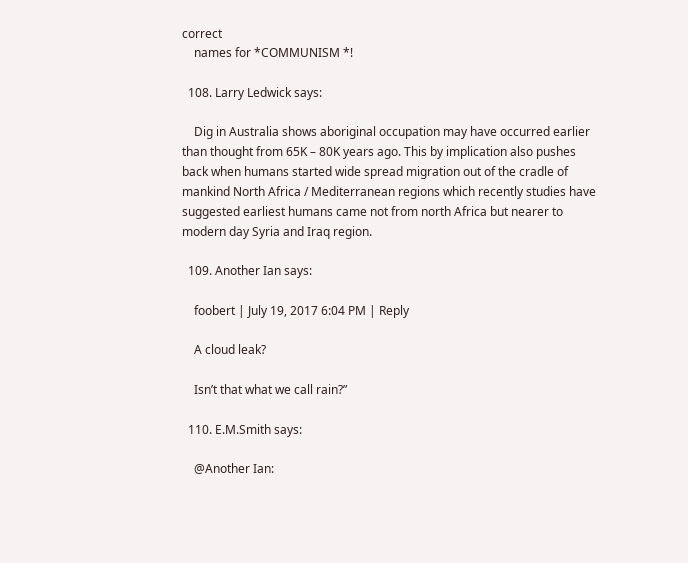correct
    names for *COMMUNISM *!

  108. Larry Ledwick says:

    Dig in Australia shows aboriginal occupation may have occurred earlier than thought from 65K – 80K years ago. This by implication also pushes back when humans started wide spread migration out of the cradle of mankind North Africa / Mediterranean regions which recently studies have suggested earliest humans came not from north Africa but nearer to modern day Syria and Iraq region.

  109. Another Ian says:

    foobert | July 19, 2017 6:04 PM | Reply

    A cloud leak?

    Isn’t that what we call rain?”

  110. E.M.Smith says:

    @Another Ian: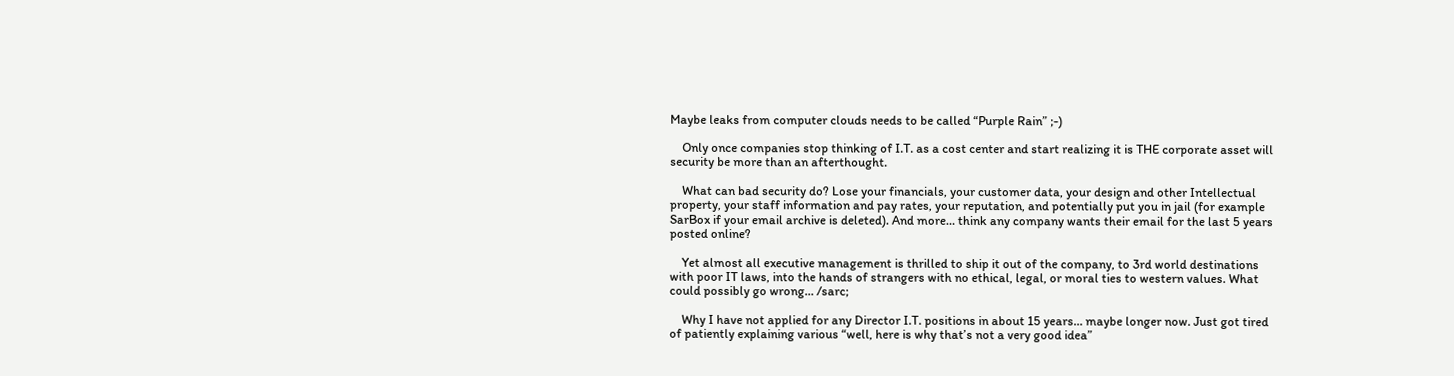Maybe leaks from computer clouds needs to be called “Purple Rain” ;-)

    Only once companies stop thinking of I.T. as a cost center and start realizing it is THE corporate asset will security be more than an afterthought.

    What can bad security do? Lose your financials, your customer data, your design and other Intellectual property, your staff information and pay rates, your reputation, and potentially put you in jail (for example SarBox if your email archive is deleted). And more… think any company wants their email for the last 5 years posted online?

    Yet almost all executive management is thrilled to ship it out of the company, to 3rd world destinations with poor IT laws, into the hands of strangers with no ethical, legal, or moral ties to western values. What could possibly go wrong… /sarc;

    Why I have not applied for any Director I.T. positions in about 15 years… maybe longer now. Just got tired of patiently explaining various “well, here is why that’s not a very good idea”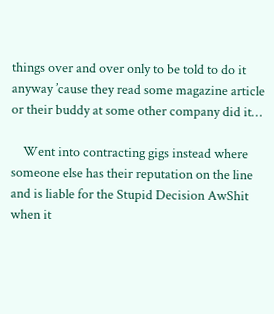things over and over only to be told to do it anyway ’cause they read some magazine article or their buddy at some other company did it…

    Went into contracting gigs instead where someone else has their reputation on the line and is liable for the Stupid Decision AwShit when it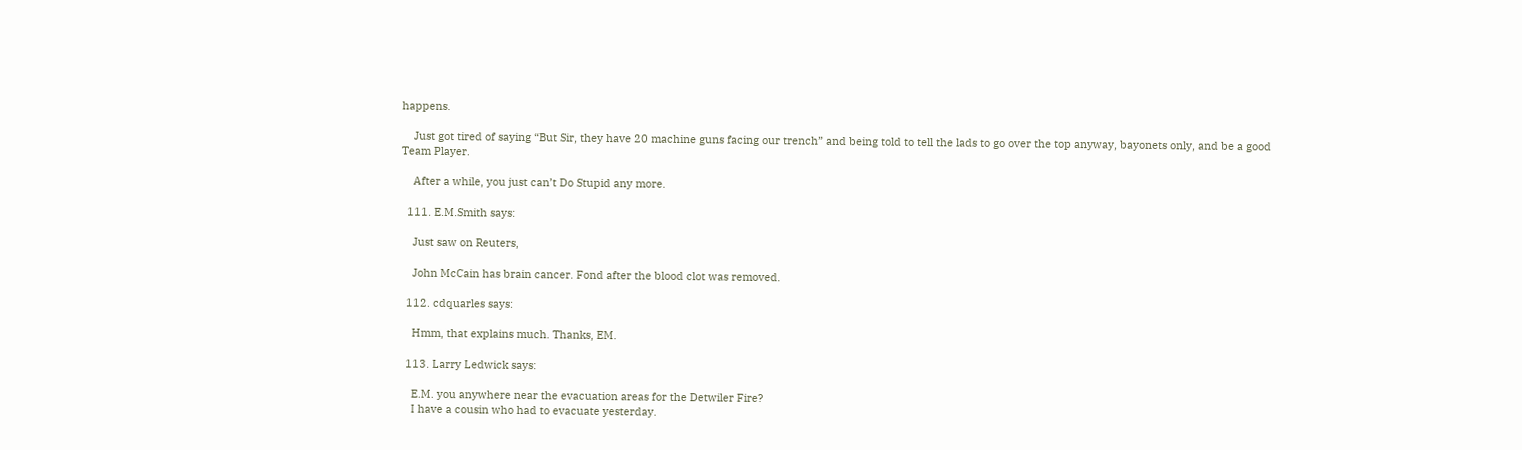happens.

    Just got tired of saying “But Sir, they have 20 machine guns facing our trench” and being told to tell the lads to go over the top anyway, bayonets only, and be a good Team Player.

    After a while, you just can’t Do Stupid any more.

  111. E.M.Smith says:

    Just saw on Reuters,

    John McCain has brain cancer. Fond after the blood clot was removed.

  112. cdquarles says:

    Hmm, that explains much. Thanks, EM.

  113. Larry Ledwick says:

    E.M. you anywhere near the evacuation areas for the Detwiler Fire?
    I have a cousin who had to evacuate yesterday.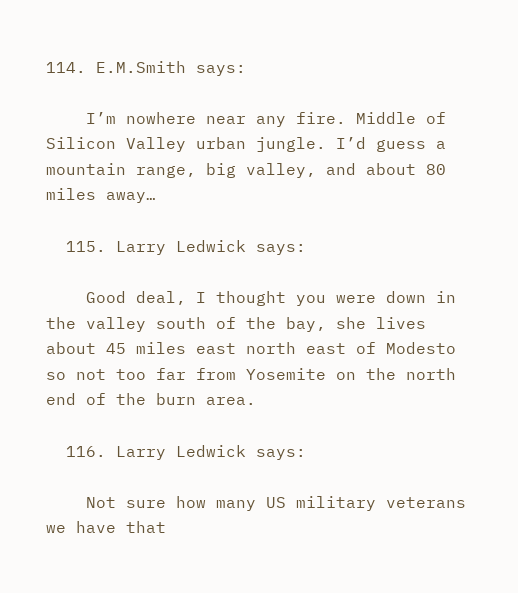114. E.M.Smith says:

    I’m nowhere near any fire. Middle of Silicon Valley urban jungle. I’d guess a mountain range, big valley, and about 80 miles away…

  115. Larry Ledwick says:

    Good deal, I thought you were down in the valley south of the bay, she lives about 45 miles east north east of Modesto so not too far from Yosemite on the north end of the burn area.

  116. Larry Ledwick says:

    Not sure how many US military veterans we have that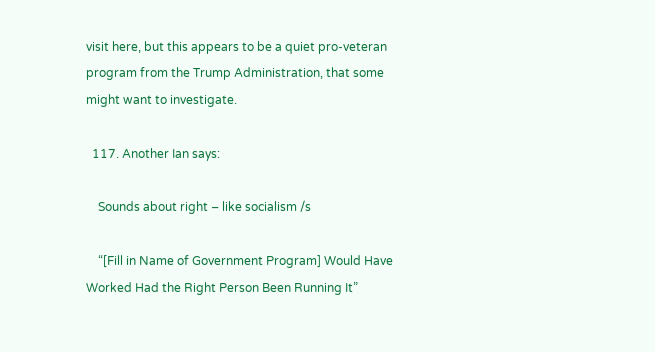visit here, but this appears to be a quiet pro-veteran program from the Trump Administration, that some might want to investigate.

  117. Another Ian says:

    Sounds about right – like socialism /s

    “[Fill in Name of Government Program] Would Have Worked Had the Right Person Been Running It”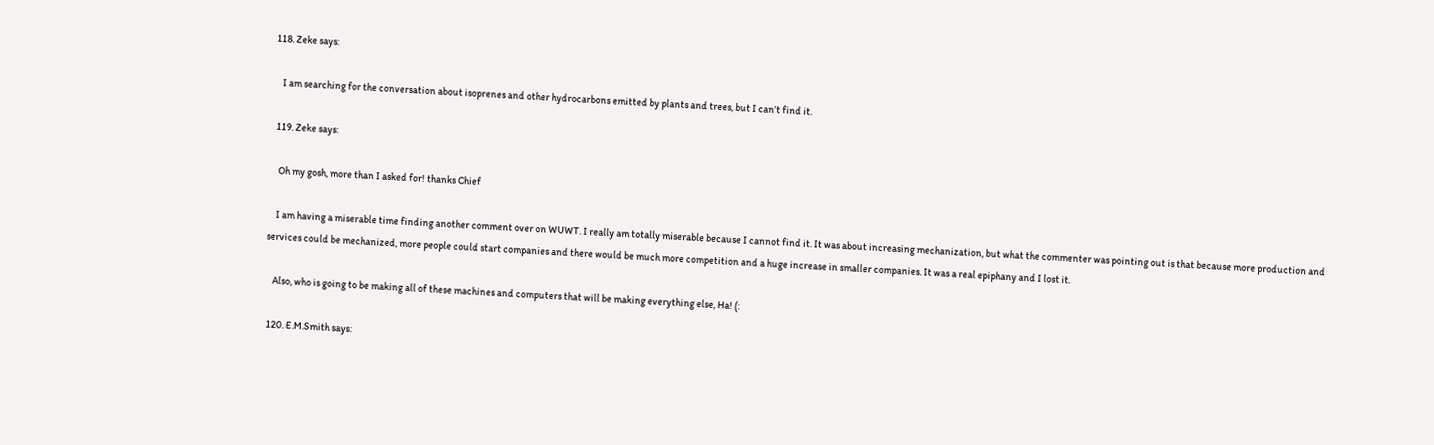118. Zeke says:

    I am searching for the conversation about isoprenes and other hydrocarbons emitted by plants and trees, but I can’t find it.

  119. Zeke says:

    Oh my gosh, more than I asked for! thanks Chief

    I am having a miserable time finding another comment over on WUWT. I really am totally miserable because I cannot find it. It was about increasing mechanization, but what the commenter was pointing out is that because more production and services could be mechanized, more people could start companies and there would be much more competition and a huge increase in smaller companies. It was a real epiphany and I lost it.

    Also, who is going to be making all of these machines and computers that will be making everything else, Ha! (:

  120. E.M.Smith says: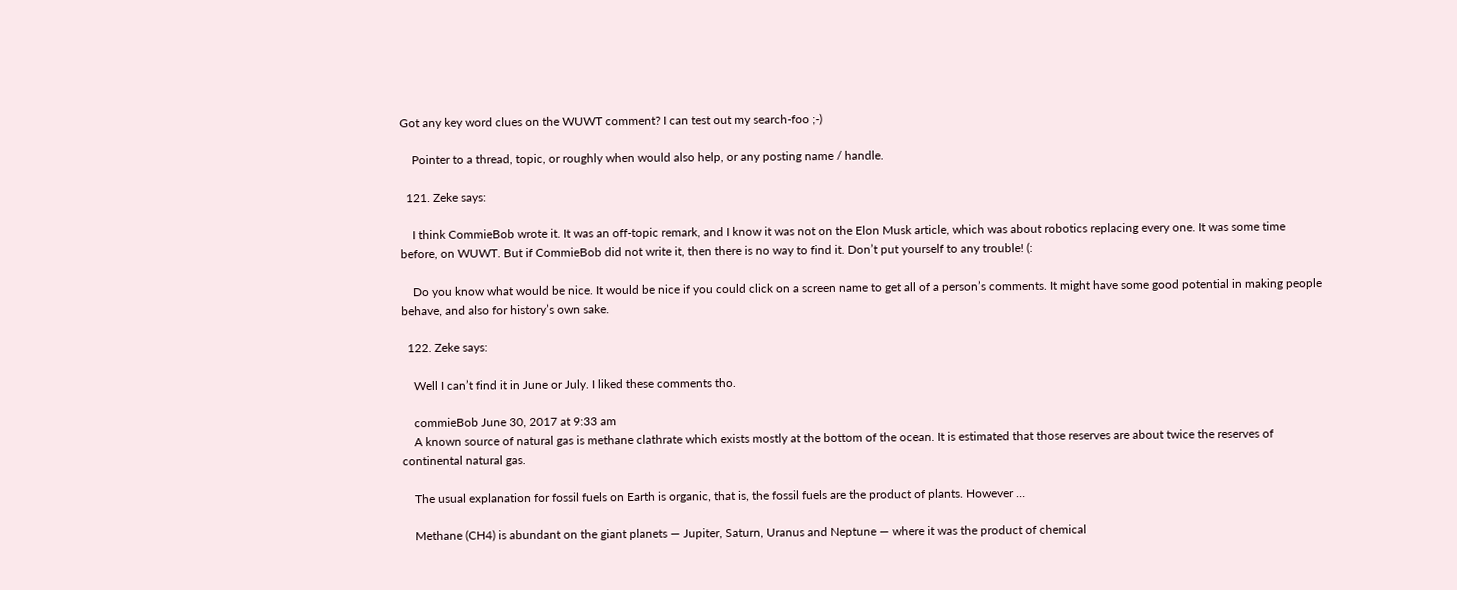Got any key word clues on the WUWT comment? I can test out my search-foo ;-)

    Pointer to a thread, topic, or roughly when would also help, or any posting name / handle.

  121. Zeke says:

    I think CommieBob wrote it. It was an off-topic remark, and I know it was not on the Elon Musk article, which was about robotics replacing every one. It was some time before, on WUWT. But if CommieBob did not write it, then there is no way to find it. Don’t put yourself to any trouble! (:

    Do you know what would be nice. It would be nice if you could click on a screen name to get all of a person’s comments. It might have some good potential in making people behave, and also for history’s own sake.

  122. Zeke says:

    Well I can’t find it in June or July. I liked these comments tho.

    commieBob June 30, 2017 at 9:33 am
    A known source of natural gas is methane clathrate which exists mostly at the bottom of the ocean. It is estimated that those reserves are about twice the reserves of continental natural gas.

    The usual explanation for fossil fuels on Earth is organic, that is, the fossil fuels are the product of plants. However …

    Methane (CH4) is abundant on the giant planets — Jupiter, Saturn, Uranus and Neptune — where it was the product of chemical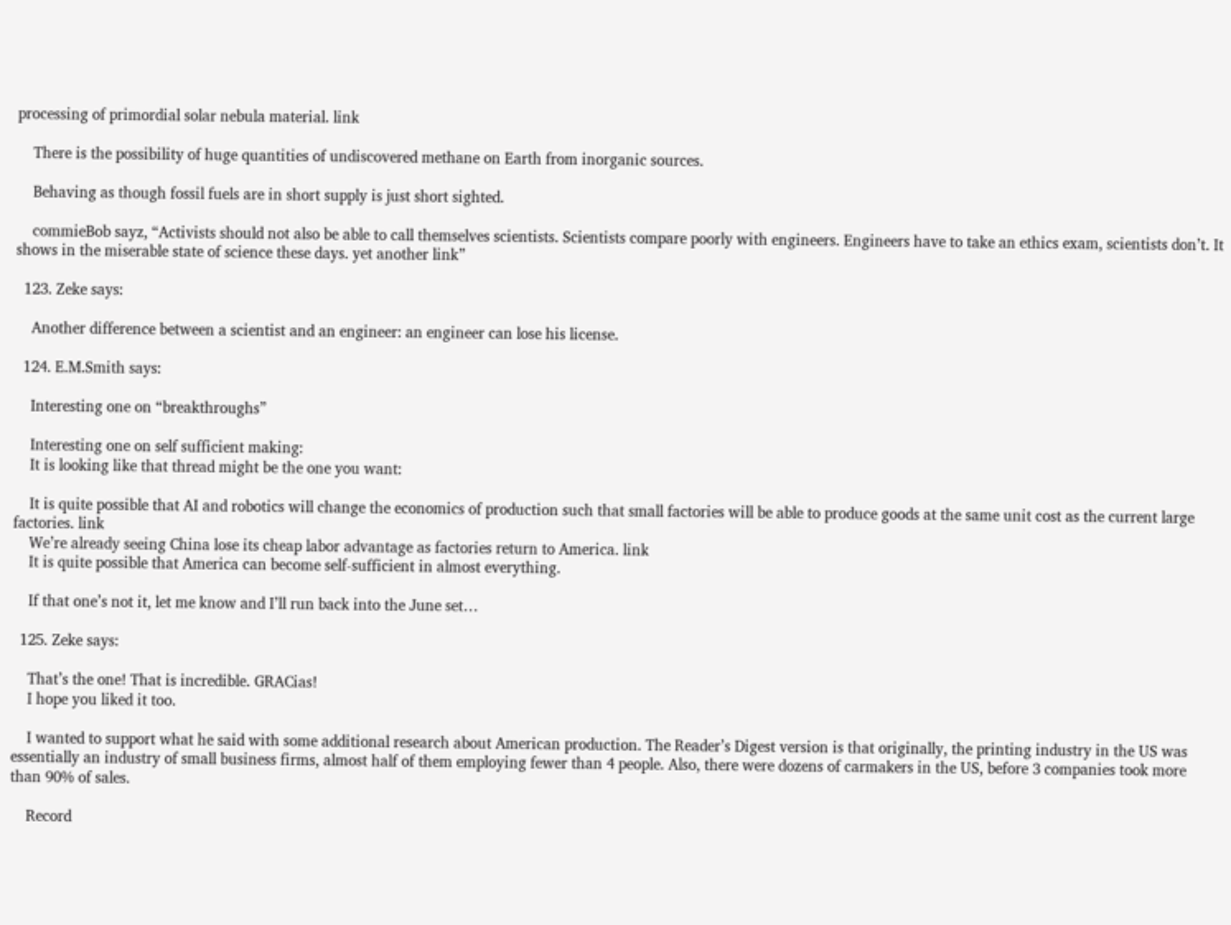processing of primordial solar nebula material. link

    There is the possibility of huge quantities of undiscovered methane on Earth from inorganic sources.

    Behaving as though fossil fuels are in short supply is just short sighted.

    commieBob sayz, “Activists should not also be able to call themselves scientists. Scientists compare poorly with engineers. Engineers have to take an ethics exam, scientists don’t. It shows in the miserable state of science these days. yet another link”

  123. Zeke says:

    Another difference between a scientist and an engineer: an engineer can lose his license.

  124. E.M.Smith says:

    Interesting one on “breakthroughs”

    Interesting one on self sufficient making:
    It is looking like that thread might be the one you want:

    It is quite possible that AI and robotics will change the economics of production such that small factories will be able to produce goods at the same unit cost as the current large factories. link
    We’re already seeing China lose its cheap labor advantage as factories return to America. link
    It is quite possible that America can become self-sufficient in almost everything.

    If that one’s not it, let me know and I’ll run back into the June set…

  125. Zeke says:

    That’s the one! That is incredible. GRACias!
    I hope you liked it too.

    I wanted to support what he said with some additional research about American production. The Reader’s Digest version is that originally, the printing industry in the US was essentially an industry of small business firms, almost half of them employing fewer than 4 people. Also, there were dozens of carmakers in the US, before 3 companies took more than 90% of sales.

    Record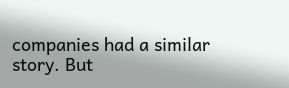companies had a similar story. But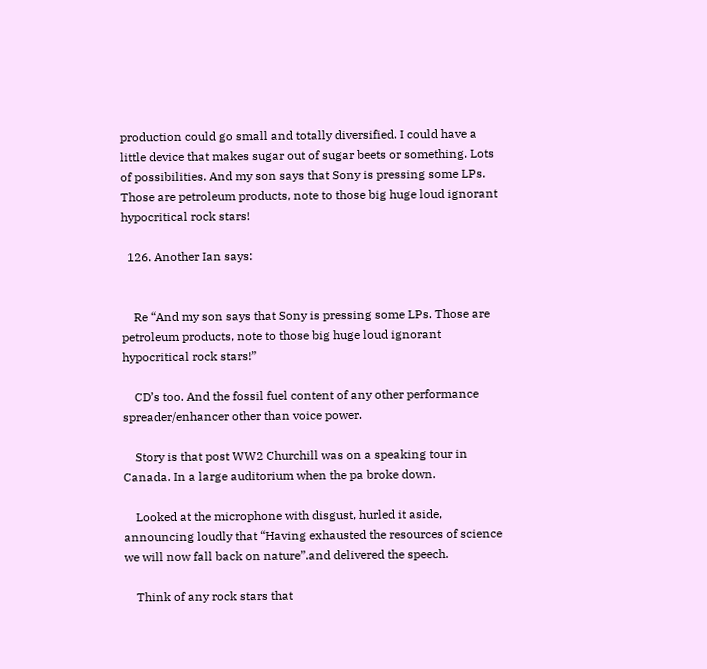production could go small and totally diversified. I could have a little device that makes sugar out of sugar beets or something. Lots of possibilities. And my son says that Sony is pressing some LPs. Those are petroleum products, note to those big huge loud ignorant hypocritical rock stars!

  126. Another Ian says:


    Re “And my son says that Sony is pressing some LPs. Those are petroleum products, note to those big huge loud ignorant hypocritical rock stars!”

    CD’s too. And the fossil fuel content of any other performance spreader/enhancer other than voice power.

    Story is that post WW2 Churchill was on a speaking tour in Canada. In a large auditorium when the pa broke down.

    Looked at the microphone with disgust, hurled it aside, announcing loudly that “Having exhausted the resources of science we will now fall back on nature”.and delivered the speech.

    Think of any rock stars that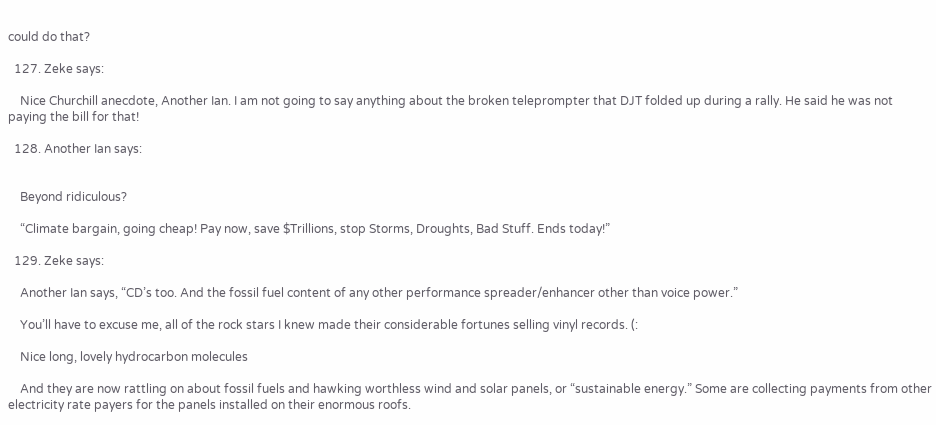could do that?

  127. Zeke says:

    Nice Churchill anecdote, Another Ian. I am not going to say anything about the broken teleprompter that DJT folded up during a rally. He said he was not paying the bill for that!

  128. Another Ian says:


    Beyond ridiculous?

    “Climate bargain, going cheap! Pay now, save $Trillions, stop Storms, Droughts, Bad Stuff. Ends today!”

  129. Zeke says:

    Another Ian says, “CD’s too. And the fossil fuel content of any other performance spreader/enhancer other than voice power.”

    You’ll have to excuse me, all of the rock stars I knew made their considerable fortunes selling vinyl records. (:

    Nice long, lovely hydrocarbon molecules

    And they are now rattling on about fossil fuels and hawking worthless wind and solar panels, or “sustainable energy.” Some are collecting payments from other electricity rate payers for the panels installed on their enormous roofs.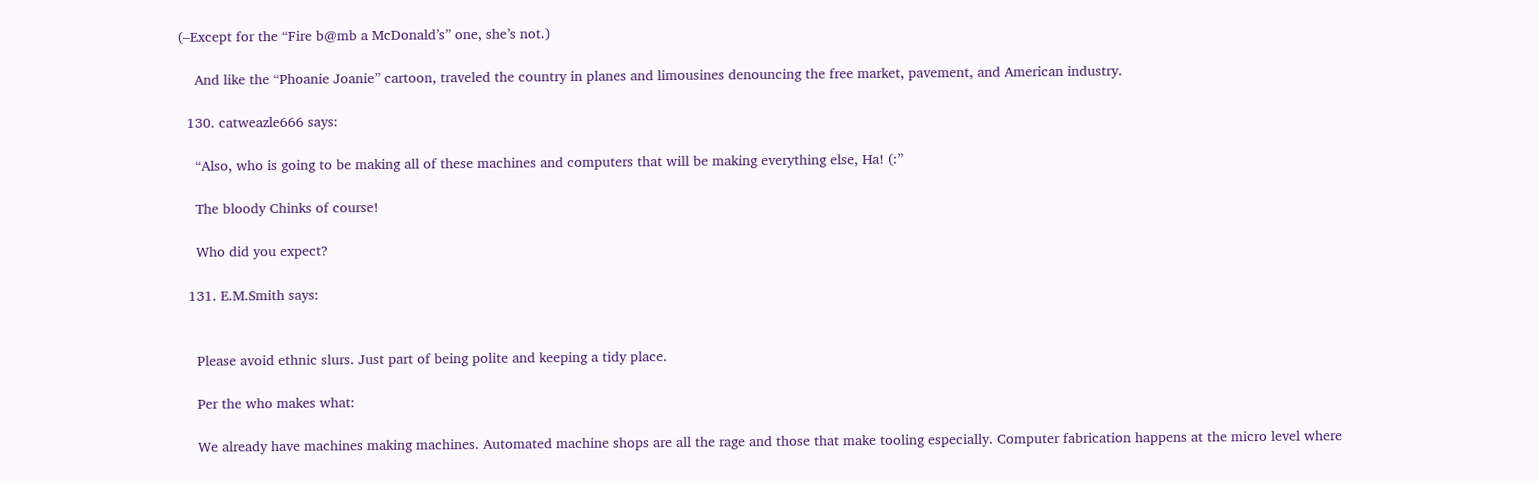(–Except for the “Fire b@mb a McDonald’s” one, she’s not.)

    And like the “Phoanie Joanie” cartoon, traveled the country in planes and limousines denouncing the free market, pavement, and American industry.

  130. catweazle666 says:

    “Also, who is going to be making all of these machines and computers that will be making everything else, Ha! (:”

    The bloody Chinks of course!

    Who did you expect?

  131. E.M.Smith says:


    Please avoid ethnic slurs. Just part of being polite and keeping a tidy place.

    Per the who makes what:

    We already have machines making machines. Automated machine shops are all the rage and those that make tooling especially. Computer fabrication happens at the micro level where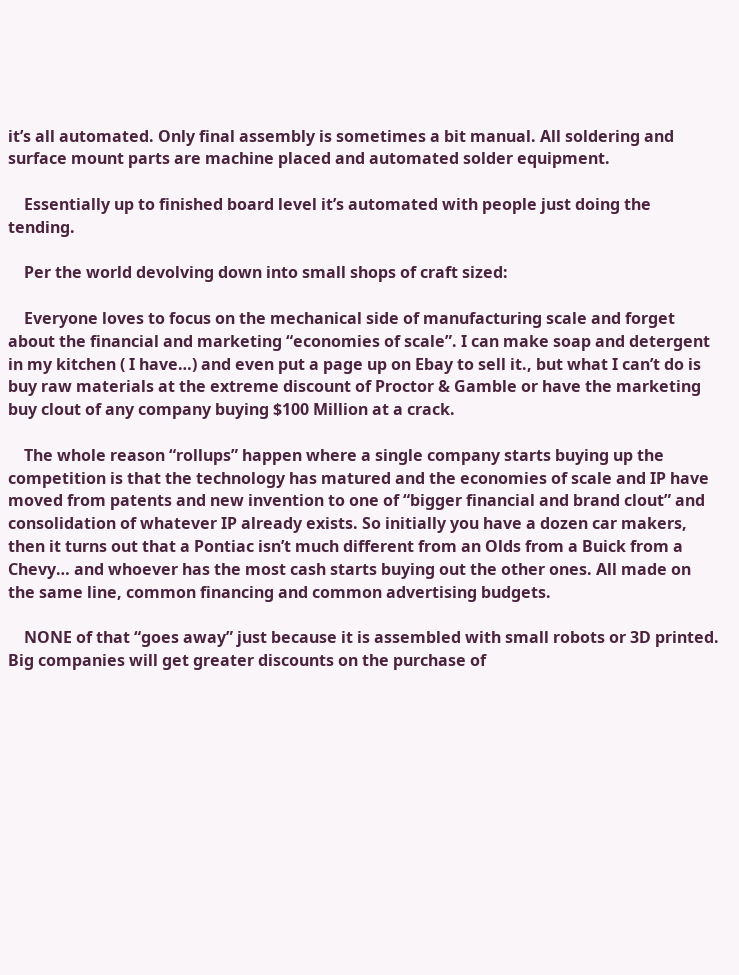it’s all automated. Only final assembly is sometimes a bit manual. All soldering and surface mount parts are machine placed and automated solder equipment.

    Essentially up to finished board level it’s automated with people just doing the tending.

    Per the world devolving down into small shops of craft sized:

    Everyone loves to focus on the mechanical side of manufacturing scale and forget about the financial and marketing “economies of scale”. I can make soap and detergent in my kitchen ( I have…) and even put a page up on Ebay to sell it., but what I can’t do is buy raw materials at the extreme discount of Proctor & Gamble or have the marketing buy clout of any company buying $100 Million at a crack.

    The whole reason “rollups” happen where a single company starts buying up the competition is that the technology has matured and the economies of scale and IP have moved from patents and new invention to one of “bigger financial and brand clout” and consolidation of whatever IP already exists. So initially you have a dozen car makers, then it turns out that a Pontiac isn’t much different from an Olds from a Buick from a Chevy… and whoever has the most cash starts buying out the other ones. All made on the same line, common financing and common advertising budgets.

    NONE of that “goes away” just because it is assembled with small robots or 3D printed. Big companies will get greater discounts on the purchase of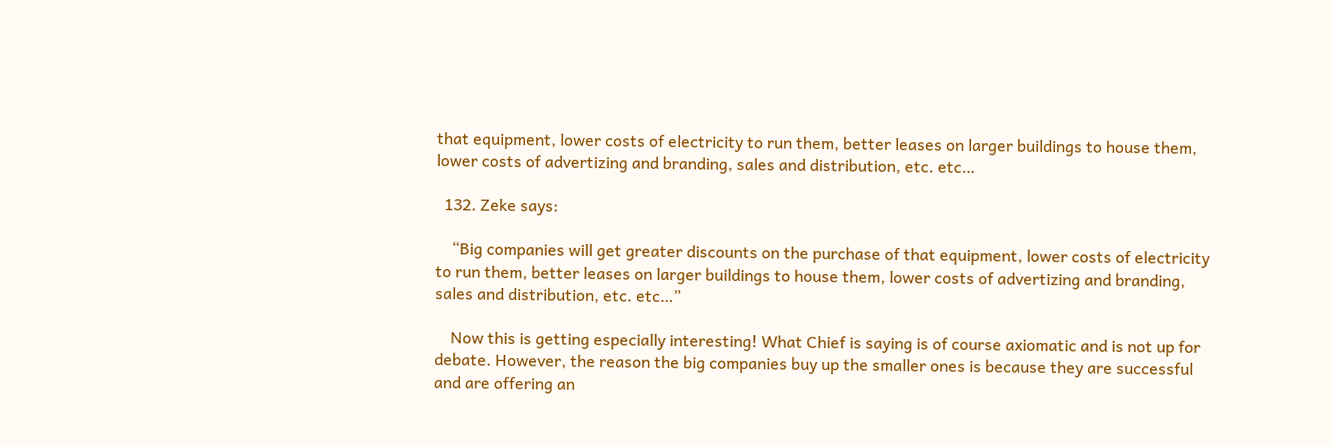that equipment, lower costs of electricity to run them, better leases on larger buildings to house them, lower costs of advertizing and branding, sales and distribution, etc. etc…

  132. Zeke says:

    “Big companies will get greater discounts on the purchase of that equipment, lower costs of electricity to run them, better leases on larger buildings to house them, lower costs of advertizing and branding, sales and distribution, etc. etc…”

    Now this is getting especially interesting! What Chief is saying is of course axiomatic and is not up for debate. However, the reason the big companies buy up the smaller ones is because they are successful and are offering an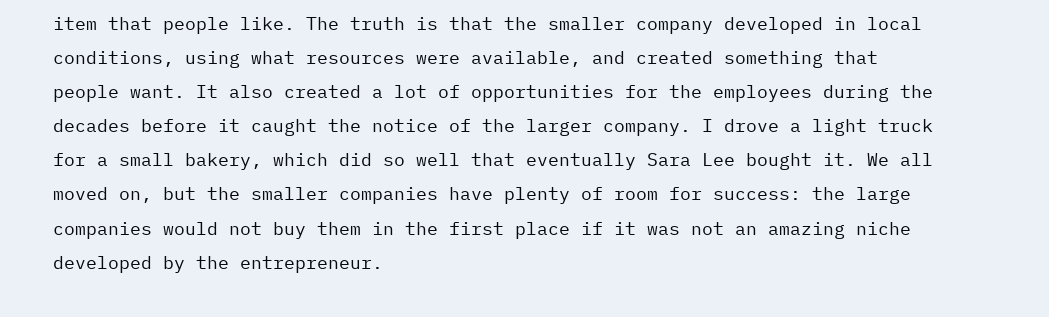item that people like. The truth is that the smaller company developed in local conditions, using what resources were available, and created something that people want. It also created a lot of opportunities for the employees during the decades before it caught the notice of the larger company. I drove a light truck for a small bakery, which did so well that eventually Sara Lee bought it. We all moved on, but the smaller companies have plenty of room for success: the large companies would not buy them in the first place if it was not an amazing niche developed by the entrepreneur.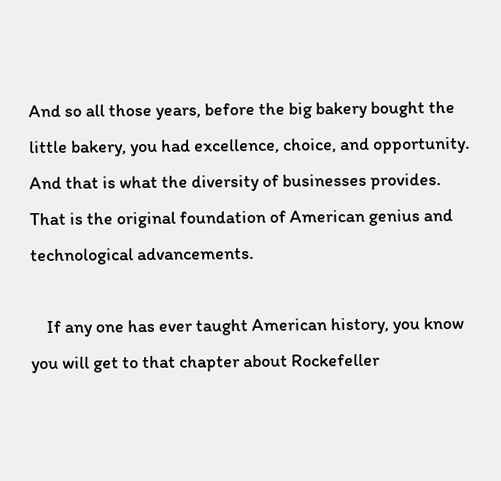And so all those years, before the big bakery bought the little bakery, you had excellence, choice, and opportunity. And that is what the diversity of businesses provides. That is the original foundation of American genius and technological advancements.

    If any one has ever taught American history, you know you will get to that chapter about Rockefeller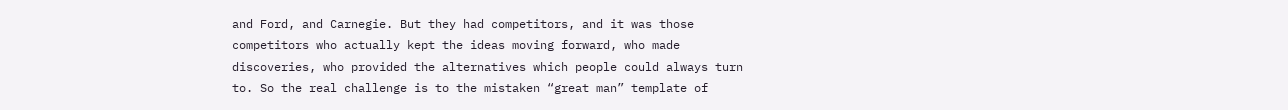and Ford, and Carnegie. But they had competitors, and it was those competitors who actually kept the ideas moving forward, who made discoveries, who provided the alternatives which people could always turn to. So the real challenge is to the mistaken “great man” template of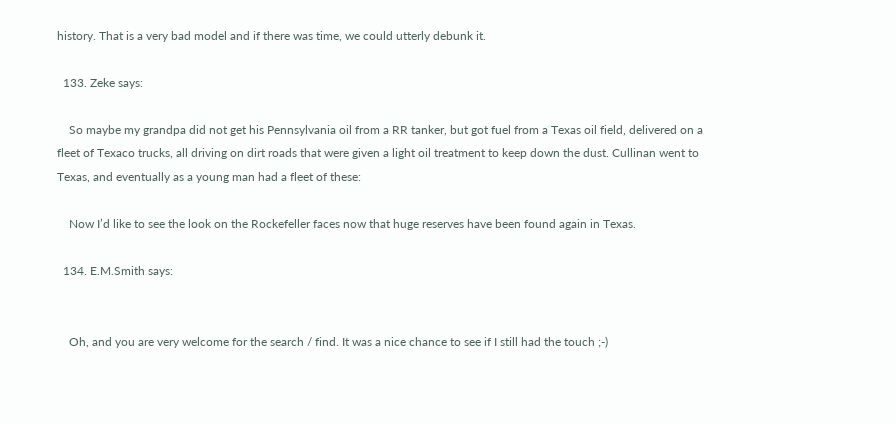history. That is a very bad model and if there was time, we could utterly debunk it.

  133. Zeke says:

    So maybe my grandpa did not get his Pennsylvania oil from a RR tanker, but got fuel from a Texas oil field, delivered on a fleet of Texaco trucks, all driving on dirt roads that were given a light oil treatment to keep down the dust. Cullinan went to Texas, and eventually as a young man had a fleet of these:

    Now I’d like to see the look on the Rockefeller faces now that huge reserves have been found again in Texas.

  134. E.M.Smith says:


    Oh, and you are very welcome for the search / find. It was a nice chance to see if I still had the touch ;-)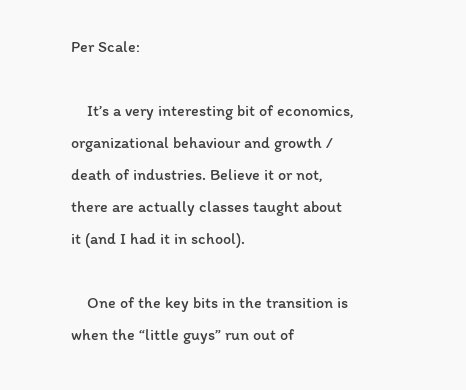Per Scale:

    It’s a very interesting bit of economics, organizational behaviour and growth / death of industries. Believe it or not, there are actually classes taught about it (and I had it in school).

    One of the key bits in the transition is when the “little guys” run out of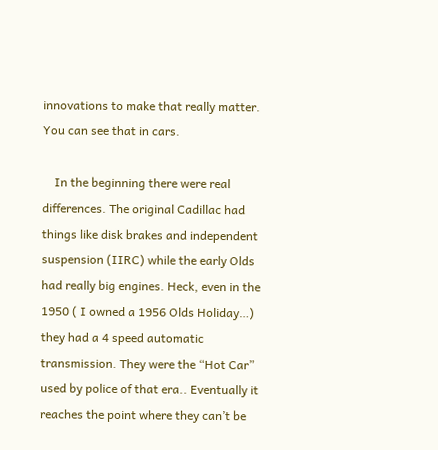innovations to make that really matter. You can see that in cars.

    In the beginning there were real differences. The original Cadillac had things like disk brakes and independent suspension (IIRC) while the early Olds had really big engines. Heck, even in the 1950 ( I owned a 1956 Olds Holiday…) they had a 4 speed automatic transmission. They were the “Hot Car” used by police of that era.. Eventually it reaches the point where they can’t be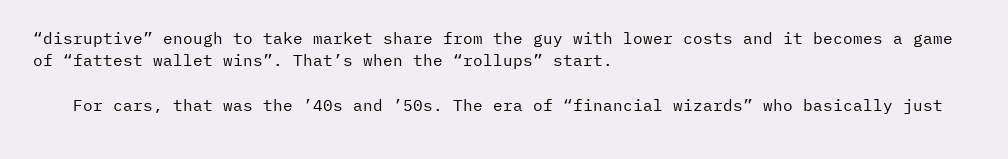“disruptive” enough to take market share from the guy with lower costs and it becomes a game of “fattest wallet wins”. That’s when the “rollups” start.

    For cars, that was the ’40s and ’50s. The era of “financial wizards” who basically just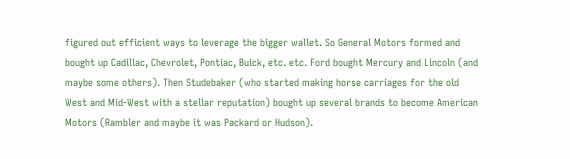figured out efficient ways to leverage the bigger wallet. So General Motors formed and bought up Cadillac, Chevrolet, Pontiac, Buick, etc. etc. Ford bought Mercury and Lincoln (and maybe some others). Then Studebaker (who started making horse carriages for the old West and Mid-West with a stellar reputation) bought up several brands to become American Motors (Rambler and maybe it was Packard or Hudson).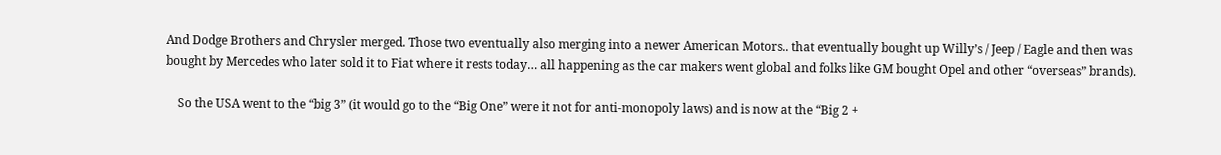And Dodge Brothers and Chrysler merged. Those two eventually also merging into a newer American Motors.. that eventually bought up Willy’s / Jeep / Eagle and then was bought by Mercedes who later sold it to Fiat where it rests today… all happening as the car makers went global and folks like GM bought Opel and other “overseas” brands).

    So the USA went to the “big 3” (it would go to the “Big One” were it not for anti-monopoly laws) and is now at the “Big 2 +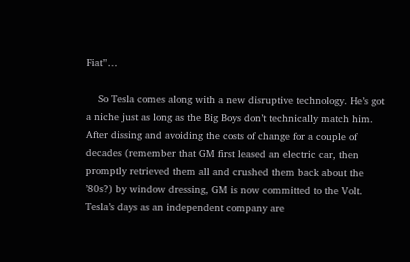Fiat”…

    So Tesla comes along with a new disruptive technology. He’s got a niche just as long as the Big Boys don’t technically match him. After dissing and avoiding the costs of change for a couple of decades (remember that GM first leased an electric car, then promptly retrieved them all and crushed them back about the ’80s?) by window dressing, GM is now committed to the Volt. Tesla’s days as an independent company are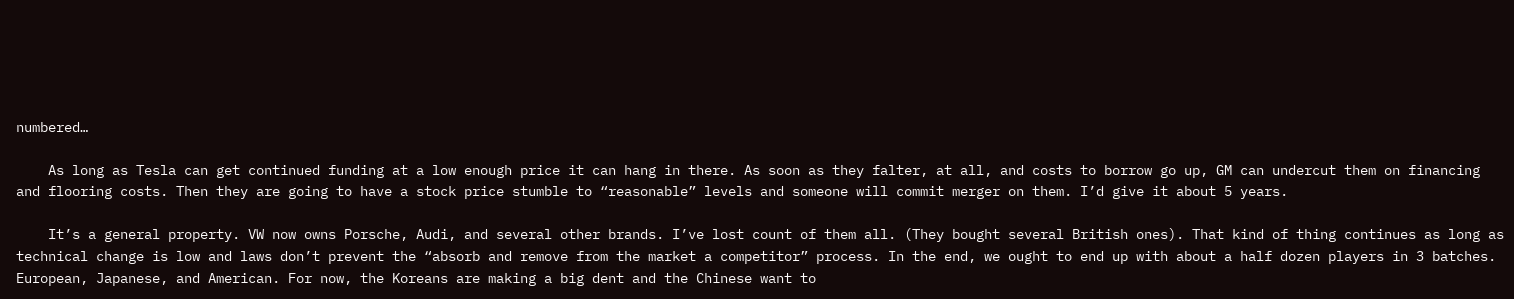numbered…

    As long as Tesla can get continued funding at a low enough price it can hang in there. As soon as they falter, at all, and costs to borrow go up, GM can undercut them on financing and flooring costs. Then they are going to have a stock price stumble to “reasonable” levels and someone will commit merger on them. I’d give it about 5 years.

    It’s a general property. VW now owns Porsche, Audi, and several other brands. I’ve lost count of them all. (They bought several British ones). That kind of thing continues as long as technical change is low and laws don’t prevent the “absorb and remove from the market a competitor” process. In the end, we ought to end up with about a half dozen players in 3 batches. European, Japanese, and American. For now, the Koreans are making a big dent and the Chinese want to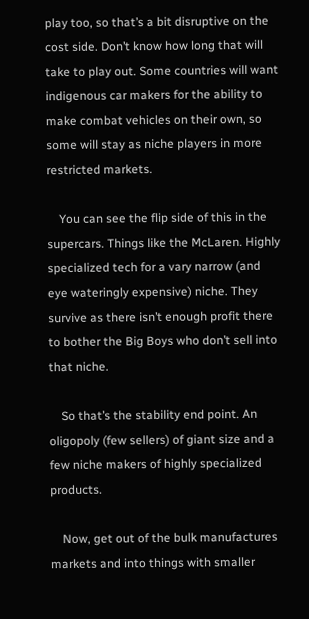play too, so that’s a bit disruptive on the cost side. Don’t know how long that will take to play out. Some countries will want indigenous car makers for the ability to make combat vehicles on their own, so some will stay as niche players in more restricted markets.

    You can see the flip side of this in the supercars. Things like the McLaren. Highly specialized tech for a vary narrow (and eye wateringly expensive) niche. They survive as there isn’t enough profit there to bother the Big Boys who don’t sell into that niche.

    So that’s the stability end point. An oligopoly (few sellers) of giant size and a few niche makers of highly specialized products.

    Now, get out of the bulk manufactures markets and into things with smaller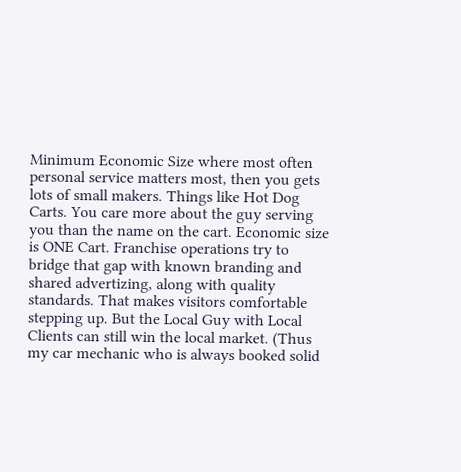Minimum Economic Size where most often personal service matters most, then you gets lots of small makers. Things like Hot Dog Carts. You care more about the guy serving you than the name on the cart. Economic size is ONE Cart. Franchise operations try to bridge that gap with known branding and shared advertizing, along with quality standards. That makes visitors comfortable stepping up. But the Local Guy with Local Clients can still win the local market. (Thus my car mechanic who is always booked solid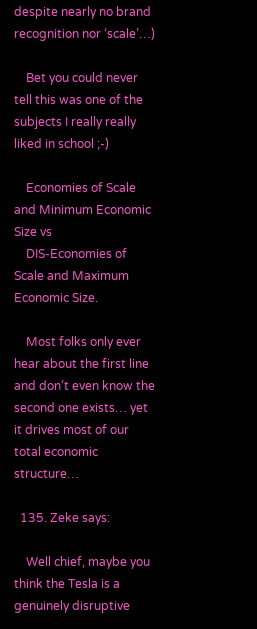despite nearly no brand recognition nor ‘scale’…)

    Bet you could never tell this was one of the subjects I really really liked in school ;-)

    Economies of Scale and Minimum Economic Size vs
    DIS-Economies of Scale and Maximum Economic Size.

    Most folks only ever hear about the first line and don’t even know the second one exists… yet it drives most of our total economic structure…

  135. Zeke says:

    Well chief, maybe you think the Tesla is a genuinely disruptive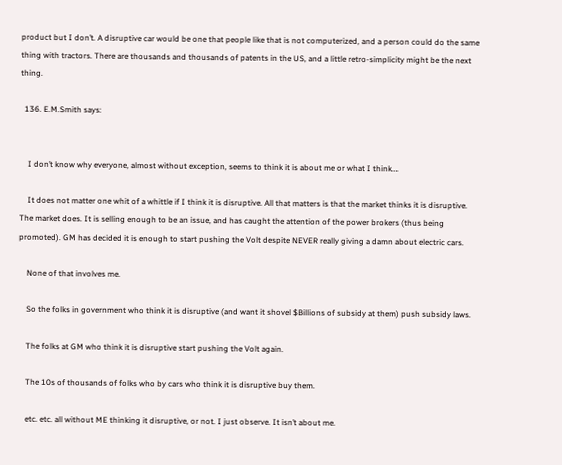product but I don’t. A disruptive car would be one that people like that is not computerized, and a person could do the same thing with tractors. There are thousands and thousands of patents in the US, and a little retro-simplicity might be the next thing.

  136. E.M.Smith says:


    I don’t know why everyone, almost without exception, seems to think it is about me or what I think….

    It does not matter one whit of a whittle if I think it is disruptive. All that matters is that the market thinks it is disruptive. The market does. It is selling enough to be an issue, and has caught the attention of the power brokers (thus being promoted). GM has decided it is enough to start pushing the Volt despite NEVER really giving a damn about electric cars.

    None of that involves me.

    So the folks in government who think it is disruptive (and want it shovel $Billions of subsidy at them) push subsidy laws.

    The folks at GM who think it is disruptive start pushing the Volt again.

    The 10s of thousands of folks who by cars who think it is disruptive buy them.

    etc. etc. all without ME thinking it disruptive, or not. I just observe. It isn’t about me.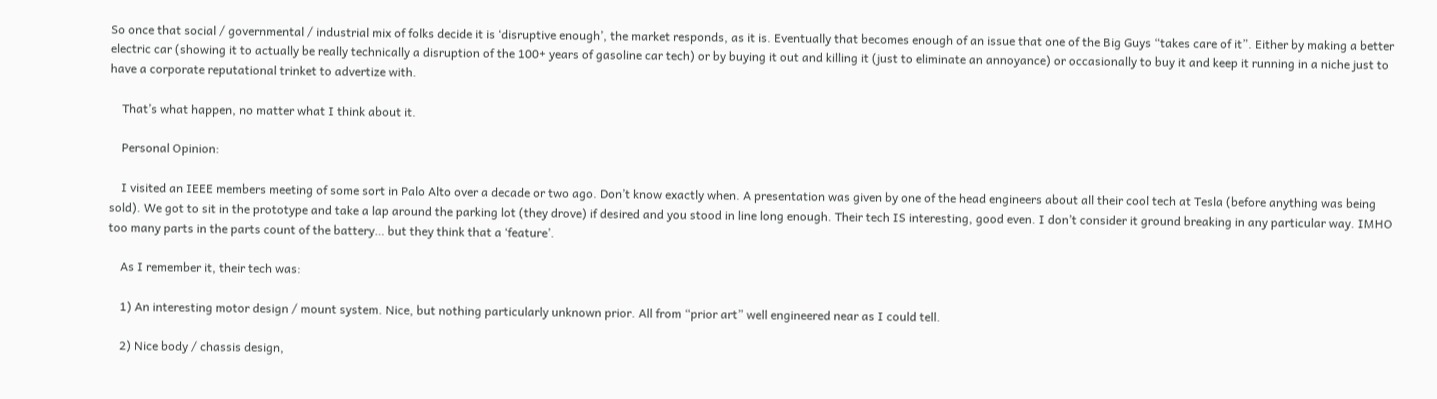So once that social / governmental / industrial mix of folks decide it is ‘disruptive enough’, the market responds, as it is. Eventually that becomes enough of an issue that one of the Big Guys “takes care of it”. Either by making a better electric car (showing it to actually be really technically a disruption of the 100+ years of gasoline car tech) or by buying it out and killing it (just to eliminate an annoyance) or occasionally to buy it and keep it running in a niche just to have a corporate reputational trinket to advertize with.

    That’s what happen, no matter what I think about it.

    Personal Opinion:

    I visited an IEEE members meeting of some sort in Palo Alto over a decade or two ago. Don’t know exactly when. A presentation was given by one of the head engineers about all their cool tech at Tesla (before anything was being sold). We got to sit in the prototype and take a lap around the parking lot (they drove) if desired and you stood in line long enough. Their tech IS interesting, good even. I don’t consider it ground breaking in any particular way. IMHO too many parts in the parts count of the battery… but they think that a ‘feature’.

    As I remember it, their tech was:

    1) An interesting motor design / mount system. Nice, but nothing particularly unknown prior. All from “prior art” well engineered near as I could tell.

    2) Nice body / chassis design,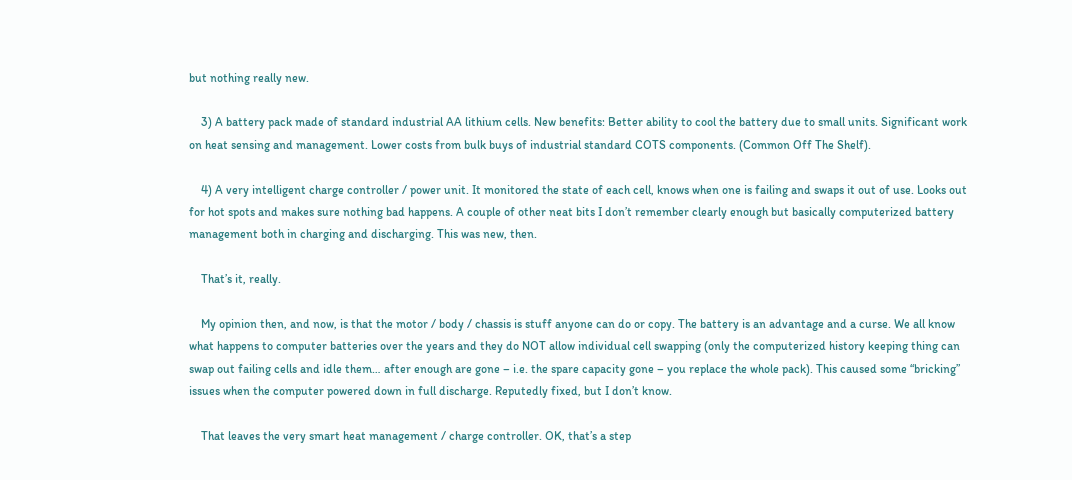but nothing really new.

    3) A battery pack made of standard industrial AA lithium cells. New benefits: Better ability to cool the battery due to small units. Significant work on heat sensing and management. Lower costs from bulk buys of industrial standard COTS components. (Common Off The Shelf).

    4) A very intelligent charge controller / power unit. It monitored the state of each cell, knows when one is failing and swaps it out of use. Looks out for hot spots and makes sure nothing bad happens. A couple of other neat bits I don’t remember clearly enough but basically computerized battery management both in charging and discharging. This was new, then.

    That’s it, really.

    My opinion then, and now, is that the motor / body / chassis is stuff anyone can do or copy. The battery is an advantage and a curse. We all know what happens to computer batteries over the years and they do NOT allow individual cell swapping (only the computerized history keeping thing can swap out failing cells and idle them… after enough are gone – i.e. the spare capacity gone – you replace the whole pack). This caused some “bricking” issues when the computer powered down in full discharge. Reputedly fixed, but I don’t know.

    That leaves the very smart heat management / charge controller. OK, that’s a step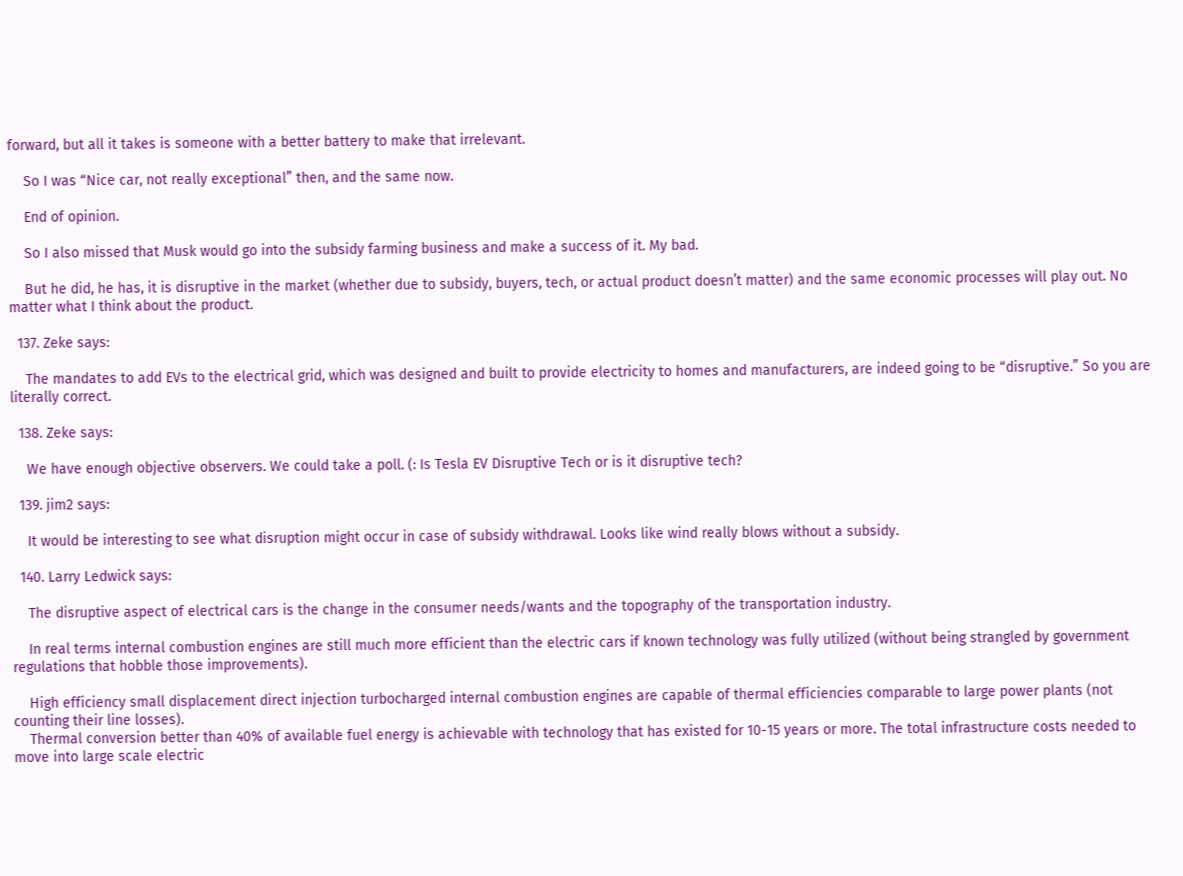forward, but all it takes is someone with a better battery to make that irrelevant.

    So I was “Nice car, not really exceptional” then, and the same now.

    End of opinion.

    So I also missed that Musk would go into the subsidy farming business and make a success of it. My bad.

    But he did, he has, it is disruptive in the market (whether due to subsidy, buyers, tech, or actual product doesn’t matter) and the same economic processes will play out. No matter what I think about the product.

  137. Zeke says:

    The mandates to add EVs to the electrical grid, which was designed and built to provide electricity to homes and manufacturers, are indeed going to be “disruptive.” So you are literally correct.

  138. Zeke says:

    We have enough objective observers. We could take a poll. (: Is Tesla EV Disruptive Tech or is it disruptive tech?

  139. jim2 says:

    It would be interesting to see what disruption might occur in case of subsidy withdrawal. Looks like wind really blows without a subsidy.

  140. Larry Ledwick says:

    The disruptive aspect of electrical cars is the change in the consumer needs/wants and the topography of the transportation industry.

    In real terms internal combustion engines are still much more efficient than the electric cars if known technology was fully utilized (without being strangled by government regulations that hobble those improvements).

    High efficiency small displacement direct injection turbocharged internal combustion engines are capable of thermal efficiencies comparable to large power plants (not counting their line losses).
    Thermal conversion better than 40% of available fuel energy is achievable with technology that has existed for 10-15 years or more. The total infrastructure costs needed to move into large scale electric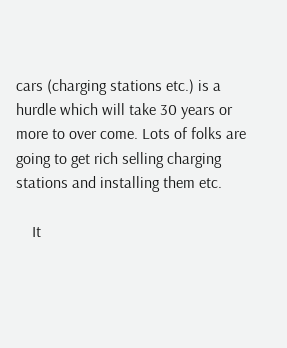cars (charging stations etc.) is a hurdle which will take 30 years or more to over come. Lots of folks are going to get rich selling charging stations and installing them etc.

    It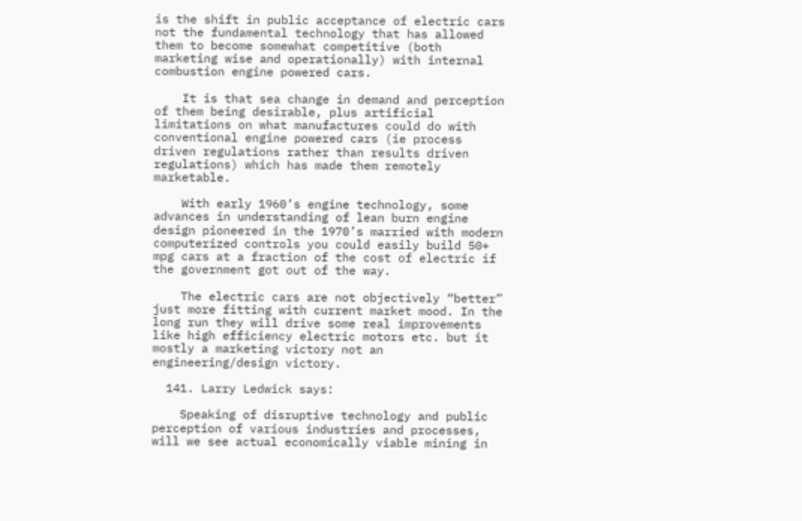is the shift in public acceptance of electric cars not the fundamental technology that has allowed them to become somewhat competitive (both marketing wise and operationally) with internal combustion engine powered cars.

    It is that sea change in demand and perception of them being desirable, plus artificial limitations on what manufactures could do with conventional engine powered cars (ie process driven regulations rather than results driven regulations) which has made them remotely marketable.

    With early 1960’s engine technology, some advances in understanding of lean burn engine design pioneered in the 1970’s married with modern computerized controls you could easily build 50+ mpg cars at a fraction of the cost of electric if the government got out of the way.

    The electric cars are not objectively “better” just more fitting with current market mood. In the long run they will drive some real improvements like high efficiency electric motors etc. but it mostly a marketing victory not an engineering/design victory.

  141. Larry Ledwick says:

    Speaking of disruptive technology and public perception of various industries and processes, will we see actual economically viable mining in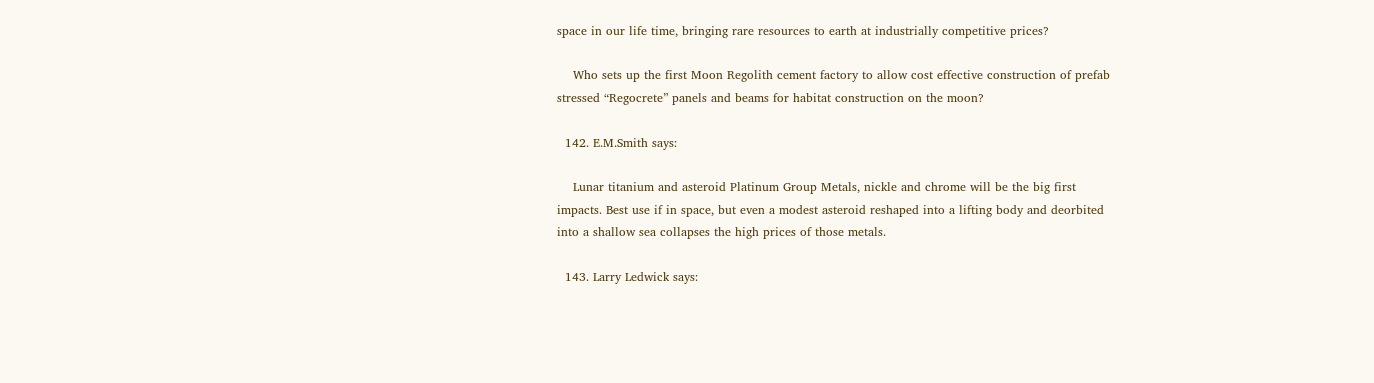space in our life time, bringing rare resources to earth at industrially competitive prices?

    Who sets up the first Moon Regolith cement factory to allow cost effective construction of prefab stressed “Regocrete” panels and beams for habitat construction on the moon?

  142. E.M.Smith says:

    Lunar titanium and asteroid Platinum Group Metals, nickle and chrome will be the big first impacts. Best use if in space, but even a modest asteroid reshaped into a lifting body and deorbited into a shallow sea collapses the high prices of those metals.

  143. Larry Ledwick says: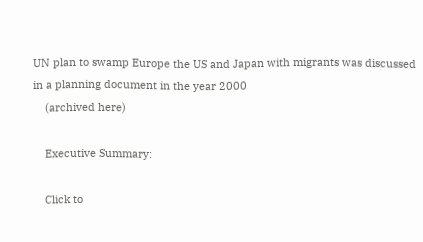UN plan to swamp Europe the US and Japan with migrants was discussed in a planning document in the year 2000
    (archived here)

    Executive Summary:

    Click to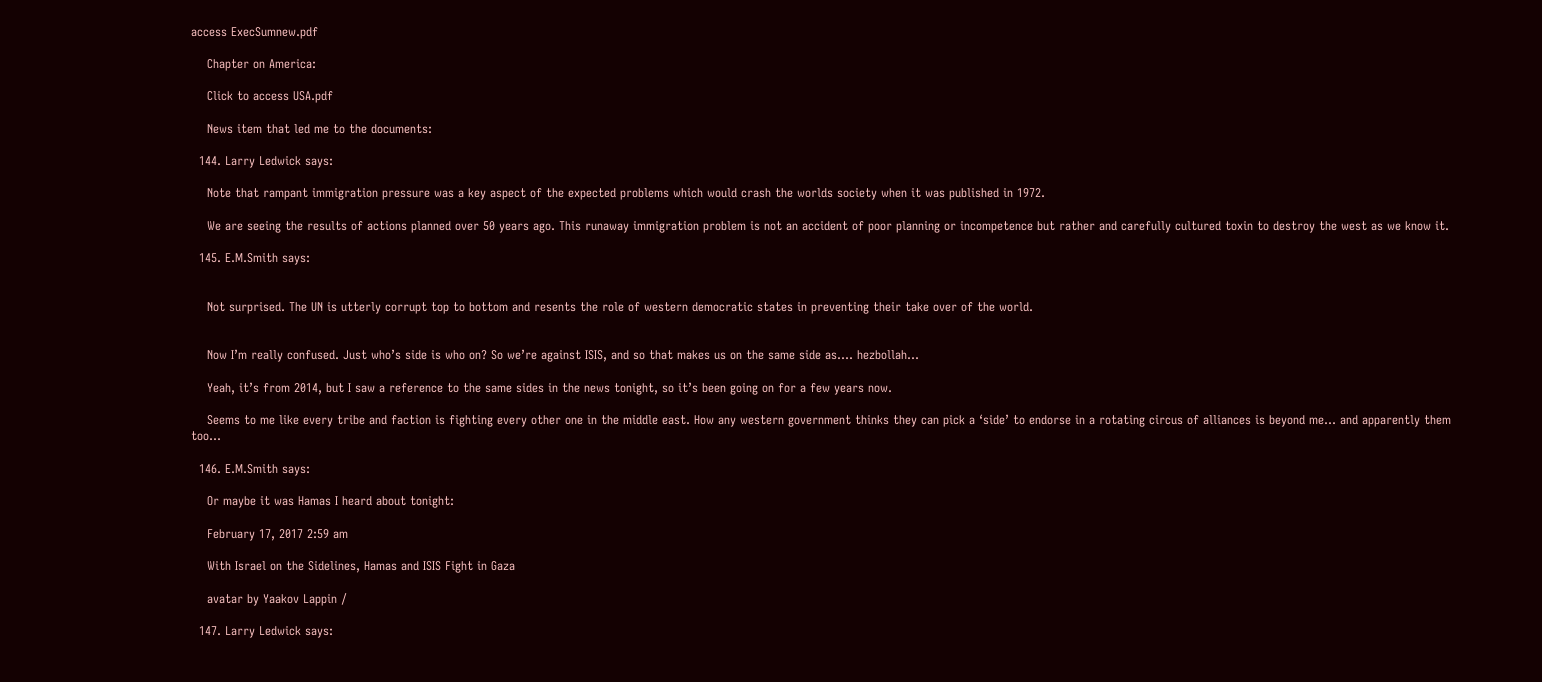access ExecSumnew.pdf

    Chapter on America:

    Click to access USA.pdf

    News item that led me to the documents:

  144. Larry Ledwick says:

    Note that rampant immigration pressure was a key aspect of the expected problems which would crash the worlds society when it was published in 1972.

    We are seeing the results of actions planned over 50 years ago. This runaway immigration problem is not an accident of poor planning or incompetence but rather and carefully cultured toxin to destroy the west as we know it.

  145. E.M.Smith says:


    Not surprised. The UN is utterly corrupt top to bottom and resents the role of western democratic states in preventing their take over of the world.


    Now I’m really confused. Just who’s side is who on? So we’re against ISIS, and so that makes us on the same side as…. hezbollah…

    Yeah, it’s from 2014, but I saw a reference to the same sides in the news tonight, so it’s been going on for a few years now.

    Seems to me like every tribe and faction is fighting every other one in the middle east. How any western government thinks they can pick a ‘side’ to endorse in a rotating circus of alliances is beyond me… and apparently them too…

  146. E.M.Smith says:

    Or maybe it was Hamas I heard about tonight:

    February 17, 2017 2:59 am

    With Israel on the Sidelines, Hamas and ISIS Fight in Gaza

    avatar by Yaakov Lappin /

  147. Larry Ledwick says: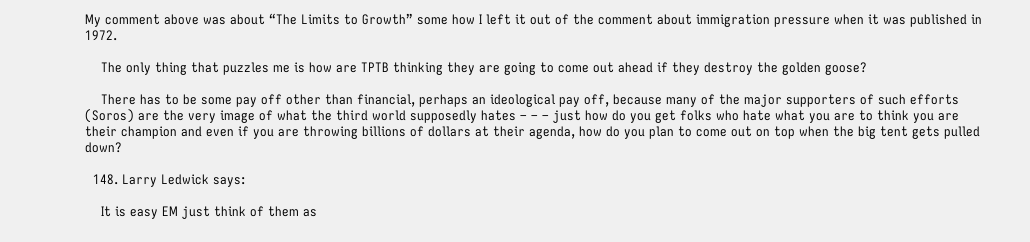My comment above was about “The Limits to Growth” some how I left it out of the comment about immigration pressure when it was published in 1972.

    The only thing that puzzles me is how are TPTB thinking they are going to come out ahead if they destroy the golden goose?

    There has to be some pay off other than financial, perhaps an ideological pay off, because many of the major supporters of such efforts (Soros) are the very image of what the third world supposedly hates – – – just how do you get folks who hate what you are to think you are their champion and even if you are throwing billions of dollars at their agenda, how do you plan to come out on top when the big tent gets pulled down?

  148. Larry Ledwick says:

    It is easy EM just think of them as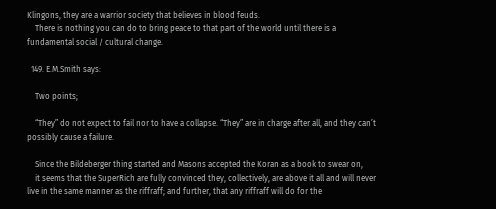Klingons, they are a warrior society that believes in blood feuds.
    There is nothing you can do to bring peace to that part of the world until there is a fundamental social / cultural change.

  149. E.M.Smith says:

    Two points;

    “They” do not expect to fail nor to have a collapse. “They” are in charge after all, and they can’t possibly cause a failure.

    Since the Bildeberger thing started and Masons accepted the Koran as a book to swear on,
    it seems that the SuperRich are fully convinced they, collectively, are above it all and will never live in the same manner as the riffraff; and further, that any riffraff will do for the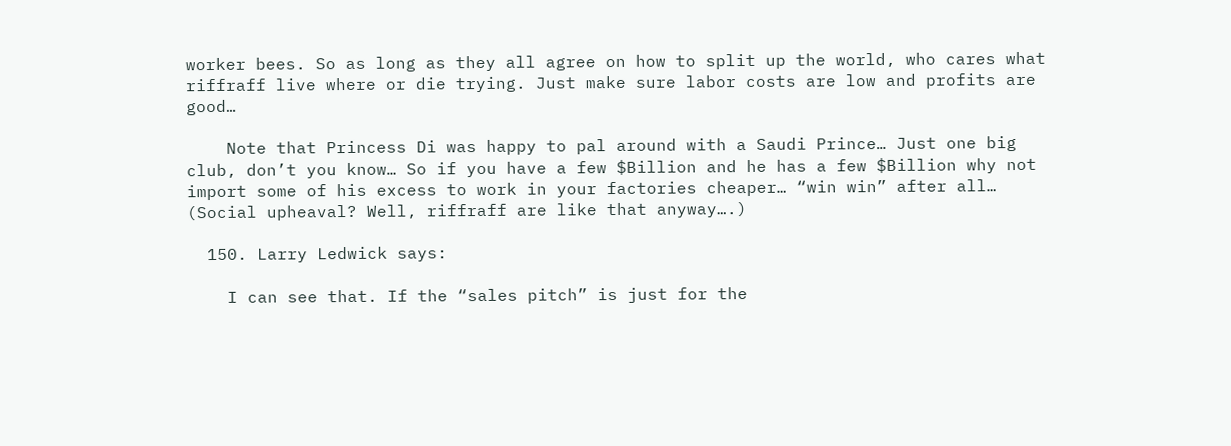worker bees. So as long as they all agree on how to split up the world, who cares what riffraff live where or die trying. Just make sure labor costs are low and profits are good…

    Note that Princess Di was happy to pal around with a Saudi Prince… Just one big club, don’t you know… So if you have a few $Billion and he has a few $Billion why not import some of his excess to work in your factories cheaper… “win win” after all… (Social upheaval? Well, riffraff are like that anyway….)

  150. Larry Ledwick says:

    I can see that. If the “sales pitch” is just for the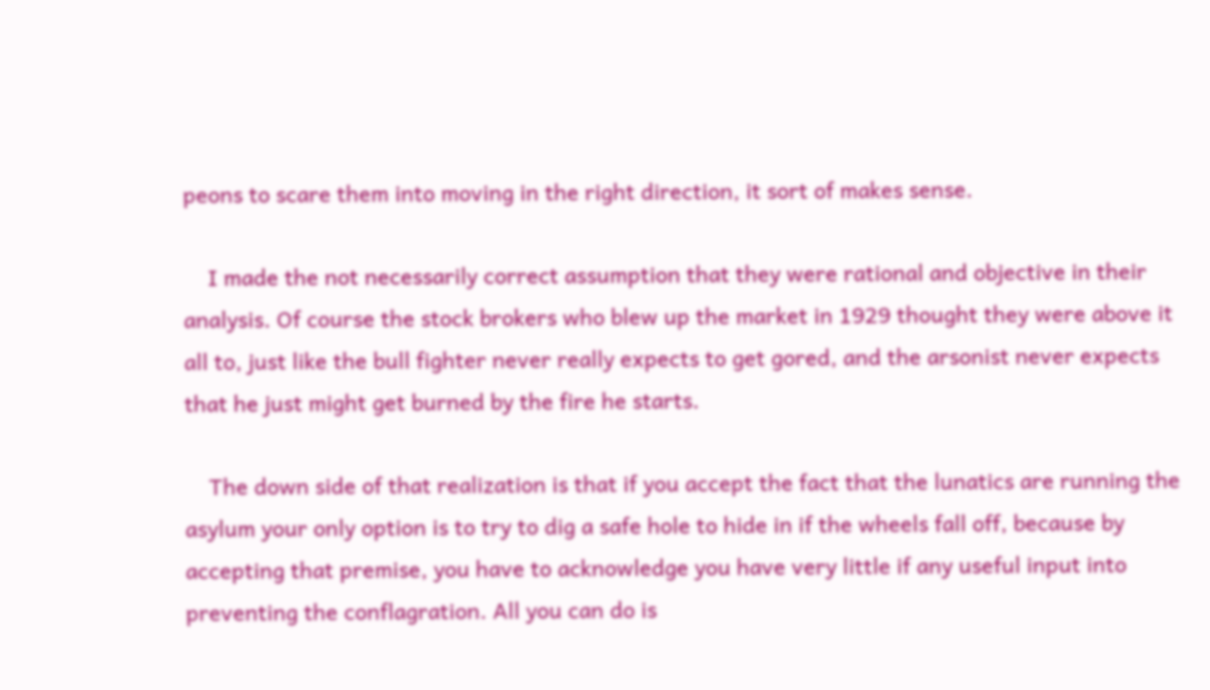peons to scare them into moving in the right direction, it sort of makes sense.

    I made the not necessarily correct assumption that they were rational and objective in their analysis. Of course the stock brokers who blew up the market in 1929 thought they were above it all to, just like the bull fighter never really expects to get gored, and the arsonist never expects that he just might get burned by the fire he starts.

    The down side of that realization is that if you accept the fact that the lunatics are running the asylum your only option is to try to dig a safe hole to hide in if the wheels fall off, because by accepting that premise, you have to acknowledge you have very little if any useful input into preventing the conflagration. All you can do is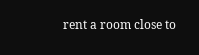rent a room close to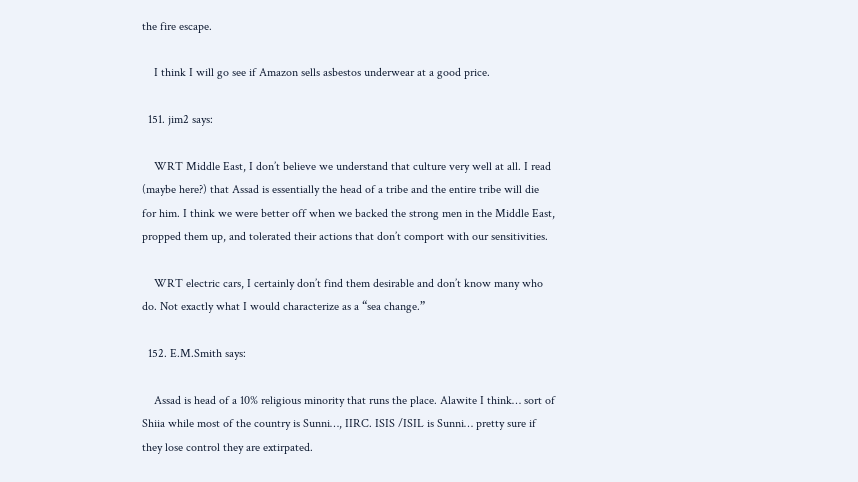the fire escape.

    I think I will go see if Amazon sells asbestos underwear at a good price.

  151. jim2 says:

    WRT Middle East, I don’t believe we understand that culture very well at all. I read (maybe here?) that Assad is essentially the head of a tribe and the entire tribe will die for him. I think we were better off when we backed the strong men in the Middle East, propped them up, and tolerated their actions that don’t comport with our sensitivities.

    WRT electric cars, I certainly don’t find them desirable and don’t know many who do. Not exactly what I would characterize as a “sea change.”

  152. E.M.Smith says:

    Assad is head of a 10% religious minority that runs the place. Alawite I think… sort of Shiia while most of the country is Sunni…, IIRC. ISIS /ISIL is Sunni… pretty sure if they lose control they are extirpated.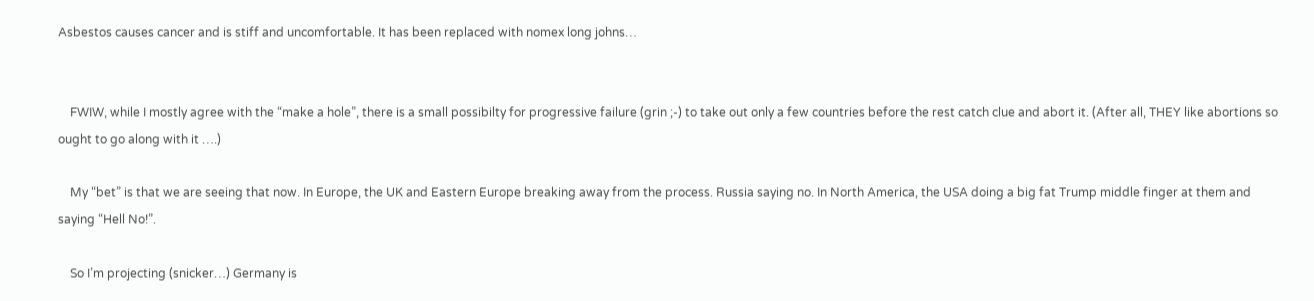Asbestos causes cancer and is stiff and uncomfortable. It has been replaced with nomex long johns…


    FWIW, while I mostly agree with the “make a hole”, there is a small possibilty for progressive failure (grin ;-) to take out only a few countries before the rest catch clue and abort it. (After all, THEY like abortions so ought to go along with it ….)

    My “bet” is that we are seeing that now. In Europe, the UK and Eastern Europe breaking away from the process. Russia saying no. In North America, the USA doing a big fat Trump middle finger at them and saying “Hell No!”.

    So I’m projecting (snicker…) Germany is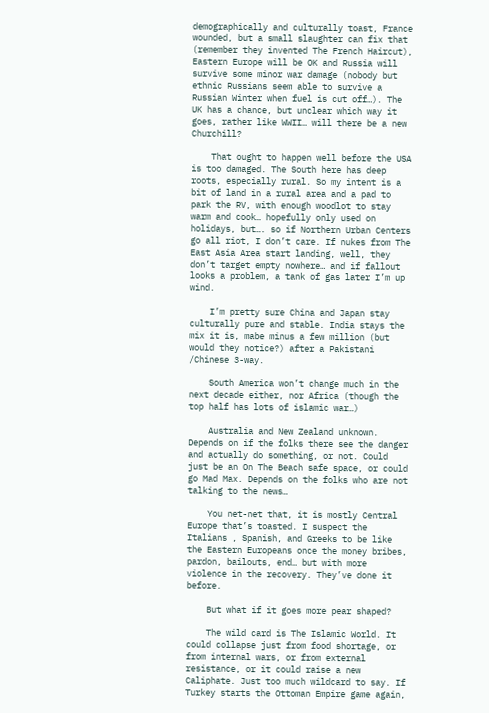demographically and culturally toast, France wounded, but a small slaughter can fix that (remember they invented The French Haircut), Eastern Europe will be OK and Russia will survive some minor war damage (nobody but ethnic Russians seem able to survive a Russian Winter when fuel is cut off…). The UK has a chance, but unclear which way it goes, rather like WWII… will there be a new Churchill?

    That ought to happen well before the USA is too damaged. The South here has deep roots, especially rural. So my intent is a bit of land in a rural area and a pad to park the RV, with enough woodlot to stay warm and cook… hopefully only used on holidays, but…. so if Northern Urban Centers go all riot, I don’t care. If nukes from The East Asia Area start landing, well, they don’t target empty nowhere… and if fallout looks a problem, a tank of gas later I’m up wind.

    I’m pretty sure China and Japan stay culturally pure and stable. India stays the mix it is, mabe minus a few million (but would they notice?) after a Pakistani /Chinese 3-way.

    South America won’t change much in the next decade either, nor Africa (though the top half has lots of islamic war…)

    Australia and New Zealand unknown. Depends on if the folks there see the danger and actually do something, or not. Could just be an On The Beach safe space, or could go Mad Max. Depends on the folks who are not talking to the news…

    You net-net that, it is mostly Central Europe that’s toasted. I suspect the Italians , Spanish, and Greeks to be like the Eastern Europeans once the money bribes, pardon, bailouts, end… but with more violence in the recovery. They’ve done it before.

    But what if it goes more pear shaped?

    The wild card is The Islamic World. It could collapse just from food shortage, or from internal wars, or from external resistance, or it could raise a new Caliphate. Just too much wildcard to say. If Turkey starts the Ottoman Empire game again,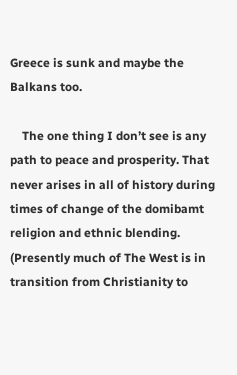Greece is sunk and maybe the Balkans too.

    The one thing I don’t see is any path to peace and prosperity. That never arises in all of history during times of change of the domibamt religion and ethnic blending. (Presently much of The West is in transition from Christianity to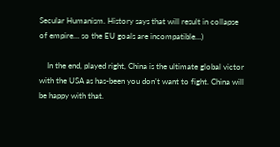Secular Humanism. History says that will result in collapse of empire… so the EU goals are incompatible…)

    In the end, played right, China is the ultimate global victor with the USA as has-been you don’t want to fight. China will be happy with that.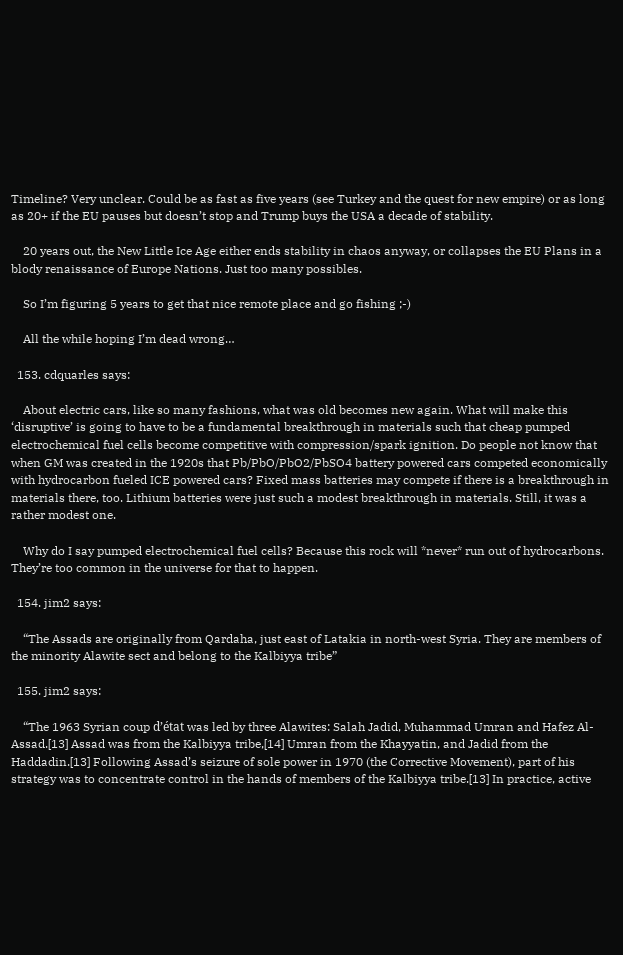Timeline? Very unclear. Could be as fast as five years (see Turkey and the quest for new empire) or as long as 20+ if the EU pauses but doesn’t stop and Trump buys the USA a decade of stability.

    20 years out, the New Little Ice Age either ends stability in chaos anyway, or collapses the EU Plans in a blody renaissance of Europe Nations. Just too many possibles.

    So I’m figuring 5 years to get that nice remote place and go fishing ;-)

    All the while hoping I’m dead wrong…

  153. cdquarles says:

    About electric cars, like so many fashions, what was old becomes new again. What will make this ‘disruptive’ is going to have to be a fundamental breakthrough in materials such that cheap pumped electrochemical fuel cells become competitive with compression/spark ignition. Do people not know that when GM was created in the 1920s that Pb/PbO/PbO2/PbSO4 battery powered cars competed economically with hydrocarbon fueled ICE powered cars? Fixed mass batteries may compete if there is a breakthrough in materials there, too. Lithium batteries were just such a modest breakthrough in materials. Still, it was a rather modest one.

    Why do I say pumped electrochemical fuel cells? Because this rock will *never* run out of hydrocarbons. They’re too common in the universe for that to happen.

  154. jim2 says:

    “The Assads are originally from Qardaha, just east of Latakia in north-west Syria. They are members of the minority Alawite sect and belong to the Kalbiyya tribe”

  155. jim2 says:

    “The 1963 Syrian coup d’état was led by three Alawites: Salah Jadid, Muhammad Umran and Hafez Al-Assad.[13] Assad was from the Kalbiyya tribe,[14] Umran from the Khayyatin, and Jadid from the Haddadin.[13] Following Assad’s seizure of sole power in 1970 (the Corrective Movement), part of his strategy was to concentrate control in the hands of members of the Kalbiyya tribe.[13] In practice, active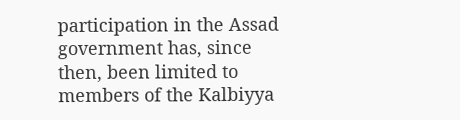participation in the Assad government has, since then, been limited to members of the Kalbiyya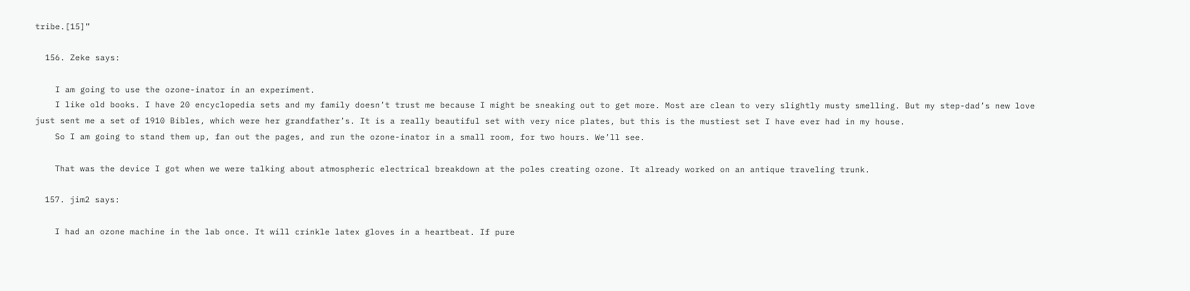tribe.[15]”

  156. Zeke says:

    I am going to use the ozone-inator in an experiment.
    I like old books. I have 20 encyclopedia sets and my family doesn’t trust me because I might be sneaking out to get more. Most are clean to very slightly musty smelling. But my step-dad’s new love just sent me a set of 1910 Bibles, which were her grandfather’s. It is a really beautiful set with very nice plates, but this is the mustiest set I have ever had in my house.
    So I am going to stand them up, fan out the pages, and run the ozone-inator in a small room, for two hours. We’ll see.

    That was the device I got when we were talking about atmospheric electrical breakdown at the poles creating ozone. It already worked on an antique traveling trunk.

  157. jim2 says:

    I had an ozone machine in the lab once. It will crinkle latex gloves in a heartbeat. If pure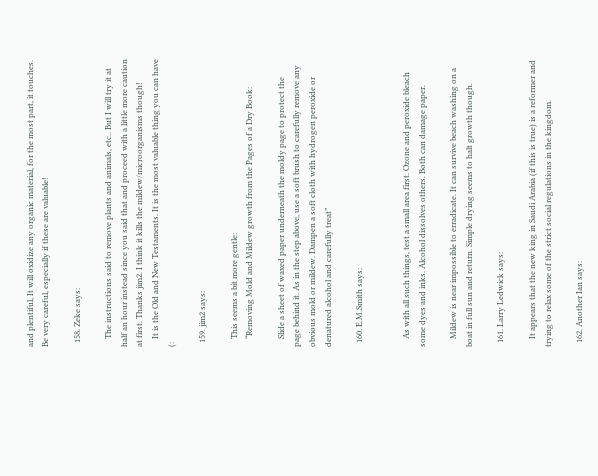and plentiful, It will oxidize any organic material, for the most part, it touches. Be very careful, especially if these are valuable!

  158. Zeke says:

    The instructions said to remove plants and animals, etc.. But I will try it at half an hour instead since you said that and proceed with a little more caution at first. Thanks jim2. I think it kills the mildew/microorganisms though!
    It is the Old and New Testaments. It is the most valuable thing you can have (:

  159. jim2 says:

    This seems a bit more gentle:
    “Removing Mold and Mildew growth from the Pages of a Dry Book:

    Slide a sheet of waxed paper underneath the moldy page to protect the page behind it. As in the step above, use a soft brush to carefully remove any obvious mold or mildew. Dampen a soft cloth with hydrogen peroxide or denatured alcohol and carefully treat”

  160. E.M.Smith says:


    As with all such things, test a small area first. Ozone and peroxide bleach some dyes and inks. Alcohol dissolves others. Both can damage paper.

    Mildew is near impossible to erradicate. It can survive beach washing on a boat in full sun and return. Simple drying seems to halt growth though.

  161. Larry Ledwick says:

    It appears that the new king in Saudi Arabia (if this is true) is a reformer and trying to relax some of the strict social regulations in the kingdom.

  162. Another Ian says: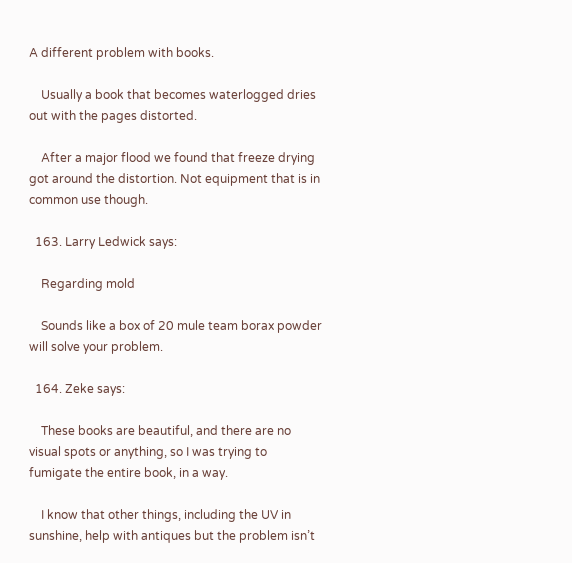A different problem with books.

    Usually a book that becomes waterlogged dries out with the pages distorted.

    After a major flood we found that freeze drying got around the distortion. Not equipment that is in common use though.

  163. Larry Ledwick says:

    Regarding mold

    Sounds like a box of 20 mule team borax powder will solve your problem.

  164. Zeke says:

    These books are beautiful, and there are no visual spots or anything, so I was trying to fumigate the entire book, in a way.

    I know that other things, including the UV in sunshine, help with antiques but the problem isn’t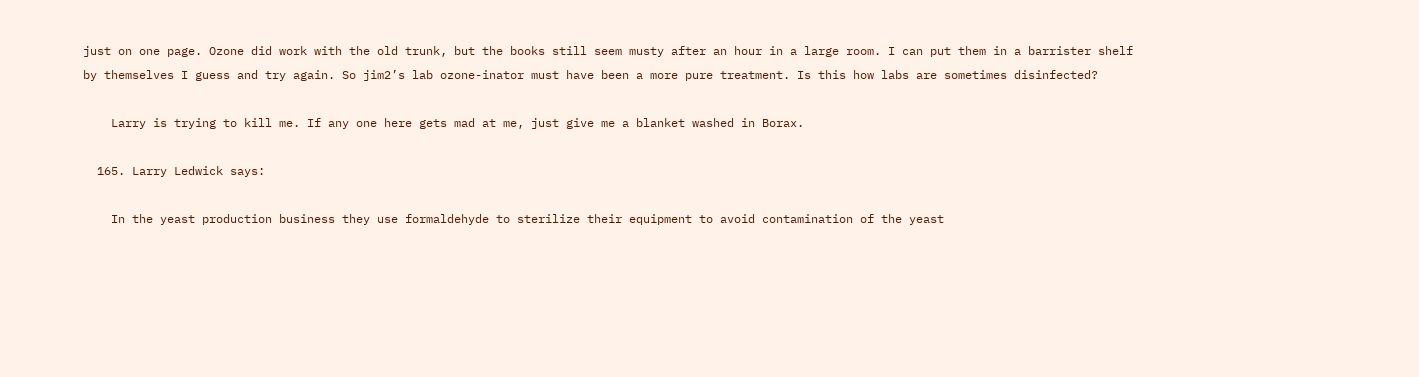just on one page. Ozone did work with the old trunk, but the books still seem musty after an hour in a large room. I can put them in a barrister shelf by themselves I guess and try again. So jim2’s lab ozone-inator must have been a more pure treatment. Is this how labs are sometimes disinfected?

    Larry is trying to kill me. If any one here gets mad at me, just give me a blanket washed in Borax.

  165. Larry Ledwick says:

    In the yeast production business they use formaldehyde to sterilize their equipment to avoid contamination of the yeast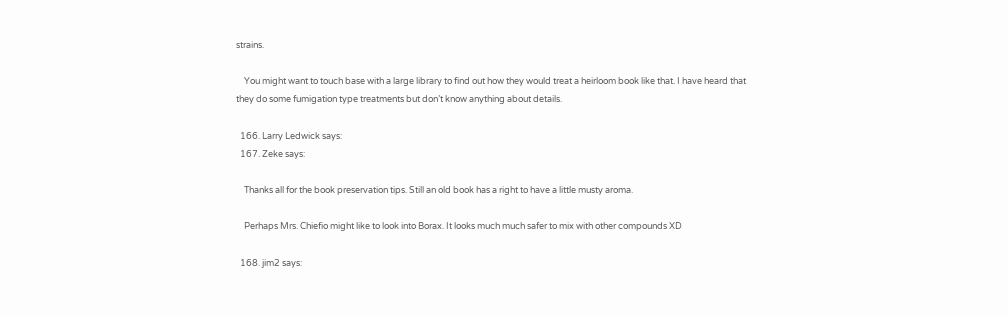strains.

    You might want to touch base with a large library to find out how they would treat a heirloom book like that. I have heard that they do some fumigation type treatments but don’t know anything about details.

  166. Larry Ledwick says:
  167. Zeke says:

    Thanks all for the book preservation tips. Still an old book has a right to have a little musty aroma.

    Perhaps Mrs. Chiefio might like to look into Borax. It looks much much safer to mix with other compounds XD

  168. jim2 says: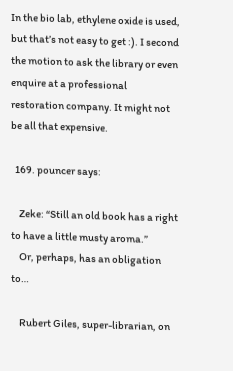In the bio lab, ethylene oxide is used, but that’s not easy to get :). I second the motion to ask the library or even enquire at a professional restoration company. It might not be all that expensive.

  169. pouncer says:

    Zeke: “Still an old book has a right to have a little musty aroma.”
    Or, perhaps, has an obligation to…

    Rubert Giles, super-librarian, on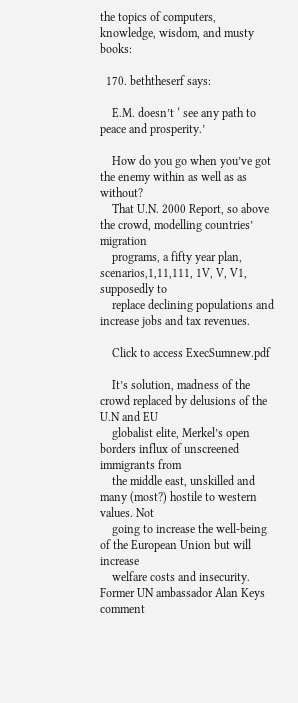the topics of computers, knowledge, wisdom, and musty books:

  170. beththeserf says:

    E.M. doesn’t ‘ see any path to peace and prosperity.’

    How do you go when you’ve got the enemy within as well as as without?
    That U.N. 2000 Report, so above the crowd, modelling countries’ migration
    programs, a fifty year plan, scenarios,1,11,111, 1V, V, V1, supposedly to
    replace declining populations and increase jobs and tax revenues.

    Click to access ExecSumnew.pdf

    It’s solution, madness of the crowd replaced by delusions of the U.N and EU
    globalist elite, Merkel’s open borders influx of unscreened immigrants from
    the middle east, unskilled and many (most?) hostile to western values. Not
    going to increase the well-being of the European Union but will increase
    welfare costs and insecurity. Former UN ambassador Alan Keys comment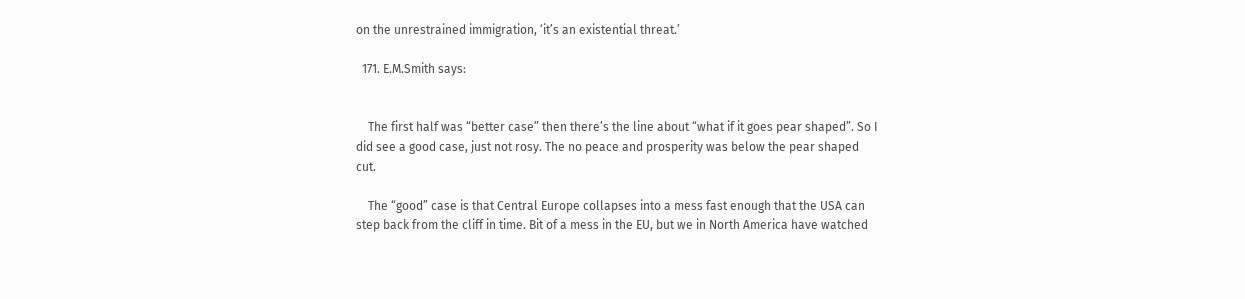on the unrestrained immigration, ‘it’s an existential threat.’

  171. E.M.Smith says:


    The first half was “better case” then there’s the line about “what if it goes pear shaped”. So I did see a good case, just not rosy. The no peace and prosperity was below the pear shaped cut.

    The “good” case is that Central Europe collapses into a mess fast enough that the USA can step back from the cliff in time. Bit of a mess in the EU, but we in North America have watched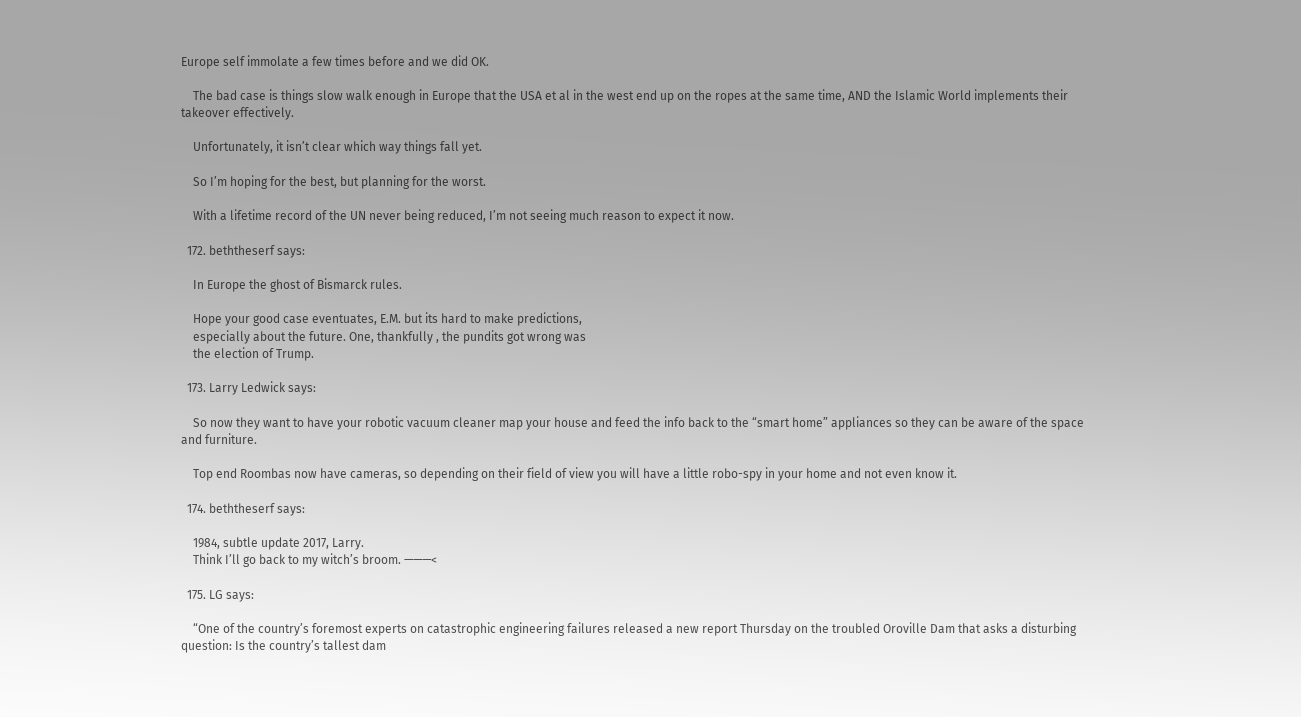Europe self immolate a few times before and we did OK.

    The bad case is things slow walk enough in Europe that the USA et al in the west end up on the ropes at the same time, AND the Islamic World implements their takeover effectively.

    Unfortunately, it isn’t clear which way things fall yet.

    So I’m hoping for the best, but planning for the worst.

    With a lifetime record of the UN never being reduced, I’m not seeing much reason to expect it now.

  172. beththeserf says:

    In Europe the ghost of Bismarck rules.

    Hope your good case eventuates, E.M. but its hard to make predictions,
    especially about the future. One, thankfully , the pundits got wrong was
    the election of Trump.

  173. Larry Ledwick says:

    So now they want to have your robotic vacuum cleaner map your house and feed the info back to the “smart home” appliances so they can be aware of the space and furniture.

    Top end Roombas now have cameras, so depending on their field of view you will have a little robo-spy in your home and not even know it.

  174. beththeserf says:

    1984, subtle update 2017, Larry.
    Think I’ll go back to my witch’s broom. ———<

  175. LG says:

    “One of the country’s foremost experts on catastrophic engineering failures released a new report Thursday on the troubled Oroville Dam that asks a disturbing question: Is the country’s tallest dam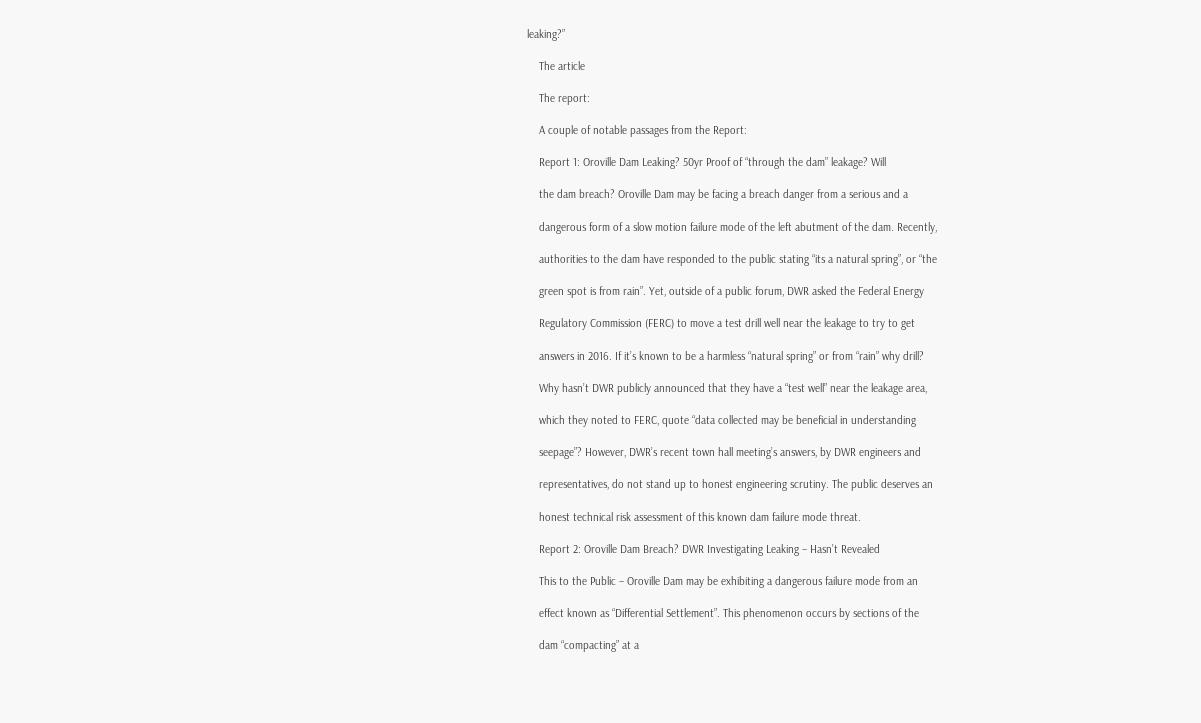leaking?”

    The article

    The report:

    A couple of notable passages from the Report:

    Report 1: Oroville Dam Leaking? 50yr Proof of “through the dam” leakage? Will

    the dam breach? Oroville Dam may be facing a breach danger from a serious and a

    dangerous form of a slow motion failure mode of the left abutment of the dam. Recently,

    authorities to the dam have responded to the public stating “its a natural spring”, or “the

    green spot is from rain”. Yet, outside of a public forum, DWR asked the Federal Energy

    Regulatory Commission (FERC) to move a test drill well near the leakage to try to get

    answers in 2016. If it’s known to be a harmless “natural spring” or from “rain” why drill?

    Why hasn’t DWR publicly announced that they have a “test well” near the leakage area,

    which they noted to FERC, quote “data collected may be beneficial in understanding

    seepage”? However, DWR’s recent town hall meeting’s answers, by DWR engineers and

    representatives, do not stand up to honest engineering scrutiny. The public deserves an

    honest technical risk assessment of this known dam failure mode threat.

    Report 2: Oroville Dam Breach? DWR Investigating Leaking – Hasn’t Revealed

    This to the Public – Oroville Dam may be exhibiting a dangerous failure mode from an

    effect known as “Differential Settlement”. This phenomenon occurs by sections of the

    dam “compacting” at a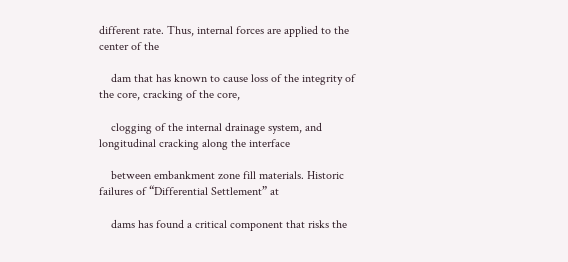different rate. Thus, internal forces are applied to the center of the

    dam that has known to cause loss of the integrity of the core, cracking of the core,

    clogging of the internal drainage system, and longitudinal cracking along the interface

    between embankment zone fill materials. Historic failures of “Differential Settlement” at

    dams has found a critical component that risks the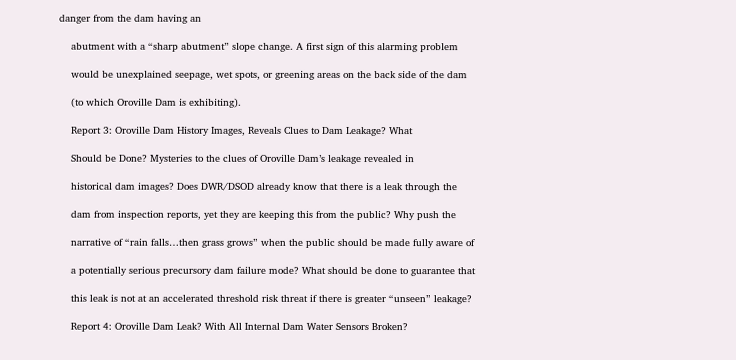danger from the dam having an

    abutment with a “sharp abutment” slope change. A first sign of this alarming problem

    would be unexplained seepage, wet spots, or greening areas on the back side of the dam

    (to which Oroville Dam is exhibiting).

    Report 3: Oroville Dam History Images, Reveals Clues to Dam Leakage? What

    Should be Done? Mysteries to the clues of Oroville Dam’s leakage revealed in

    historical dam images? Does DWR/DSOD already know that there is a leak through the

    dam from inspection reports, yet they are keeping this from the public? Why push the

    narrative of “rain falls…then grass grows” when the public should be made fully aware of

    a potentially serious precursory dam failure mode? What should be done to guarantee that

    this leak is not at an accelerated threshold risk threat if there is greater “unseen” leakage?

    Report 4: Oroville Dam Leak? With All Internal Dam Water Sensors Broken?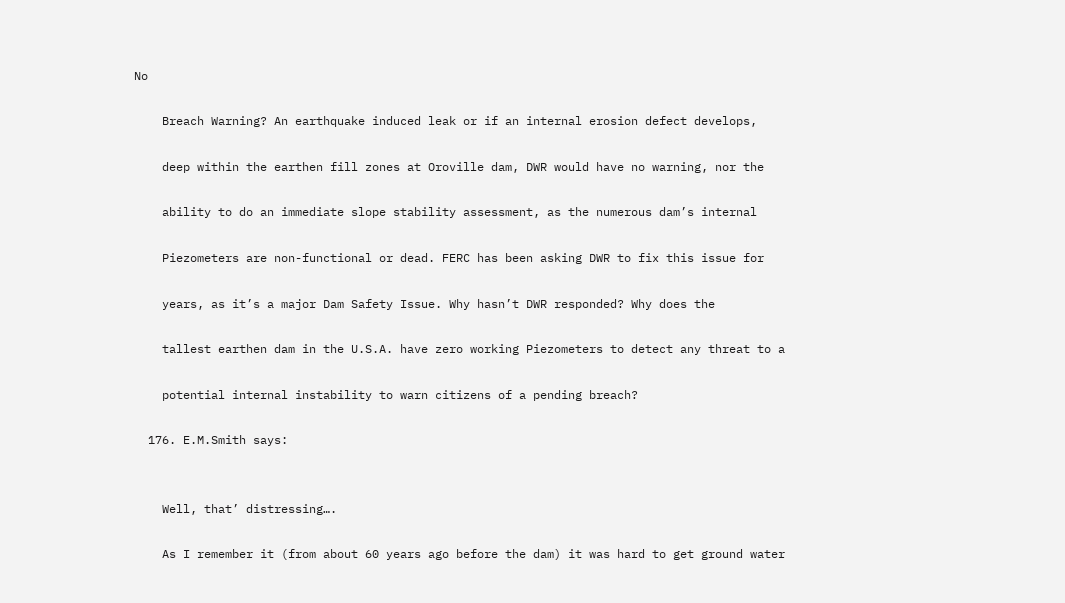No

    Breach Warning? An earthquake induced leak or if an internal erosion defect develops,

    deep within the earthen fill zones at Oroville dam, DWR would have no warning, nor the

    ability to do an immediate slope stability assessment, as the numerous dam’s internal

    Piezometers are non-functional or dead. FERC has been asking DWR to fix this issue for

    years, as it’s a major Dam Safety Issue. Why hasn’t DWR responded? Why does the

    tallest earthen dam in the U.S.A. have zero working Piezometers to detect any threat to a

    potential internal instability to warn citizens of a pending breach?

  176. E.M.Smith says:


    Well, that’ distressing….

    As I remember it (from about 60 years ago before the dam) it was hard to get ground water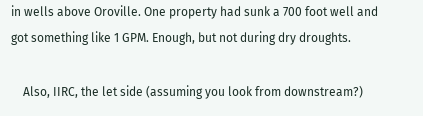in wells above Oroville. One property had sunk a 700 foot well and got something like 1 GPM. Enough, but not during dry droughts.

    Also, IIRC, the let side (assuming you look from downstream?)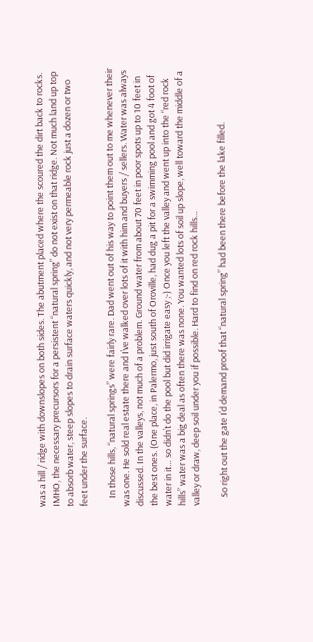was a hill / ridge with downslopes on both sides. The abutment placed where the scoured the dirt back to rocks. IMHO, the necessary precursors for a persistent “natural spring” do not exist on that ridge. Not much land up top to absorb water, steep slopes to drain surface waters quickly, and not very permeable rock just a dozen or two feet under the surface.

    In those hills, “natural springs” were fairly rare. Dad went out of his way to point them out to me whenever their was one. He sold real estate there and I’ve walked over lots of it with him and buyers / sellers. Water was always discussed. In the valleys, not much of a problem. Ground water from about 70 feet in poor spots up to 10 feet in the best ones. (One place, in Palermo, just south of Oroville, had dug a pit for a swimming pool and got 4 foot of water in it… so didn’t do the pool but did irrigate easy ;-) Once you left the valley and went up into the “red rock hills” water was a big deal as often there was none. You wanted lots of soil up slope, well toward the middle of a valley or draw, deep soil under you if possible. Hard to find on red rock hills…

    So right out the gate I’d demand proof that “natural spring” had been there before the lake filled.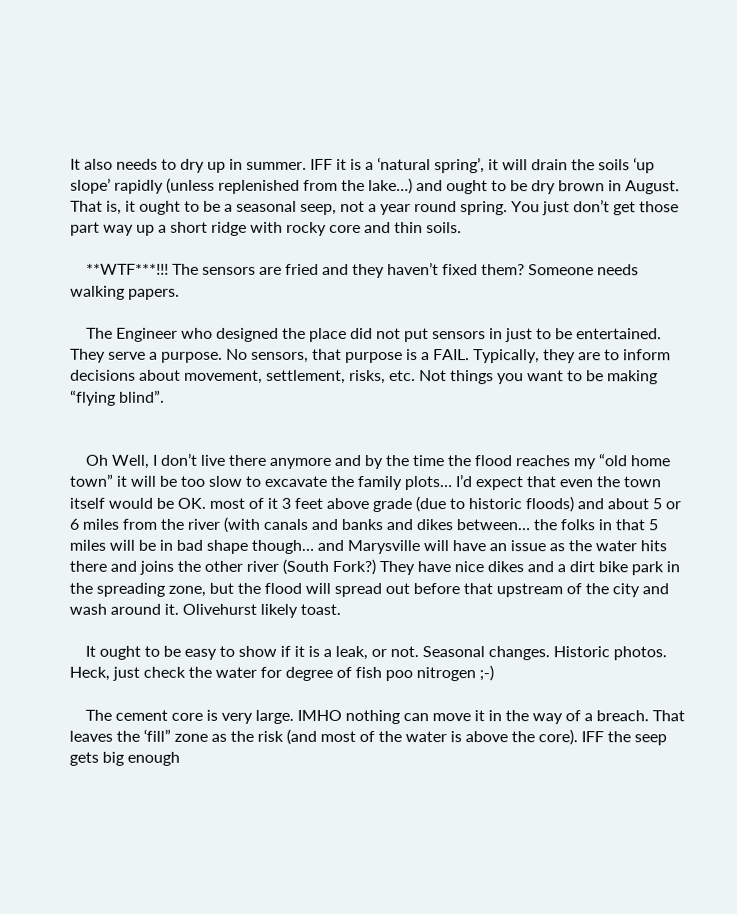It also needs to dry up in summer. IFF it is a ‘natural spring’, it will drain the soils ‘up slope’ rapidly (unless replenished from the lake…) and ought to be dry brown in August. That is, it ought to be a seasonal seep, not a year round spring. You just don’t get those part way up a short ridge with rocky core and thin soils.

    **WTF***!!! The sensors are fried and they haven’t fixed them? Someone needs walking papers.

    The Engineer who designed the place did not put sensors in just to be entertained. They serve a purpose. No sensors, that purpose is a FAIL. Typically, they are to inform decisions about movement, settlement, risks, etc. Not things you want to be making “flying blind”.


    Oh Well, I don’t live there anymore and by the time the flood reaches my “old home town” it will be too slow to excavate the family plots… I’d expect that even the town itself would be OK. most of it 3 feet above grade (due to historic floods) and about 5 or 6 miles from the river (with canals and banks and dikes between… the folks in that 5 miles will be in bad shape though… and Marysville will have an issue as the water hits there and joins the other river (South Fork?) They have nice dikes and a dirt bike park in the spreading zone, but the flood will spread out before that upstream of the city and wash around it. Olivehurst likely toast.

    It ought to be easy to show if it is a leak, or not. Seasonal changes. Historic photos. Heck, just check the water for degree of fish poo nitrogen ;-)

    The cement core is very large. IMHO nothing can move it in the way of a breach. That leaves the ‘fill” zone as the risk (and most of the water is above the core). IFF the seep gets big enough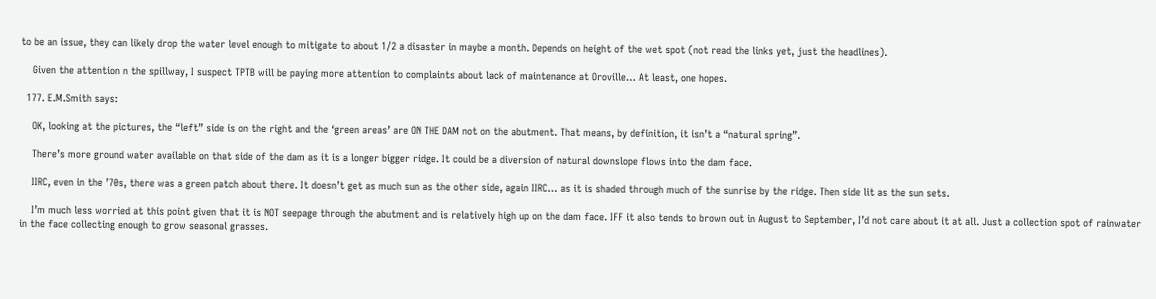to be an issue, they can likely drop the water level enough to mitigate to about 1/2 a disaster in maybe a month. Depends on height of the wet spot (not read the links yet, just the headlines).

    Given the attention n the spillway, I suspect TPTB will be paying more attention to complaints about lack of maintenance at Oroville… At least, one hopes.

  177. E.M.Smith says:

    OK, looking at the pictures, the “left” side is on the right and the ‘green areas’ are ON THE DAM not on the abutment. That means, by definition, it isn’t a “natural spring”.

    There’s more ground water available on that side of the dam as it is a longer bigger ridge. It could be a diversion of natural downslope flows into the dam face.

    IIRC, even in the ’70s, there was a green patch about there. It doesn’t get as much sun as the other side, again IIRC… as it is shaded through much of the sunrise by the ridge. Then side lit as the sun sets.

    I’m much less worried at this point given that it is NOT seepage through the abutment and is relatively high up on the dam face. IFF it also tends to brown out in August to September, I’d not care about it at all. Just a collection spot of rainwater in the face collecting enough to grow seasonal grasses.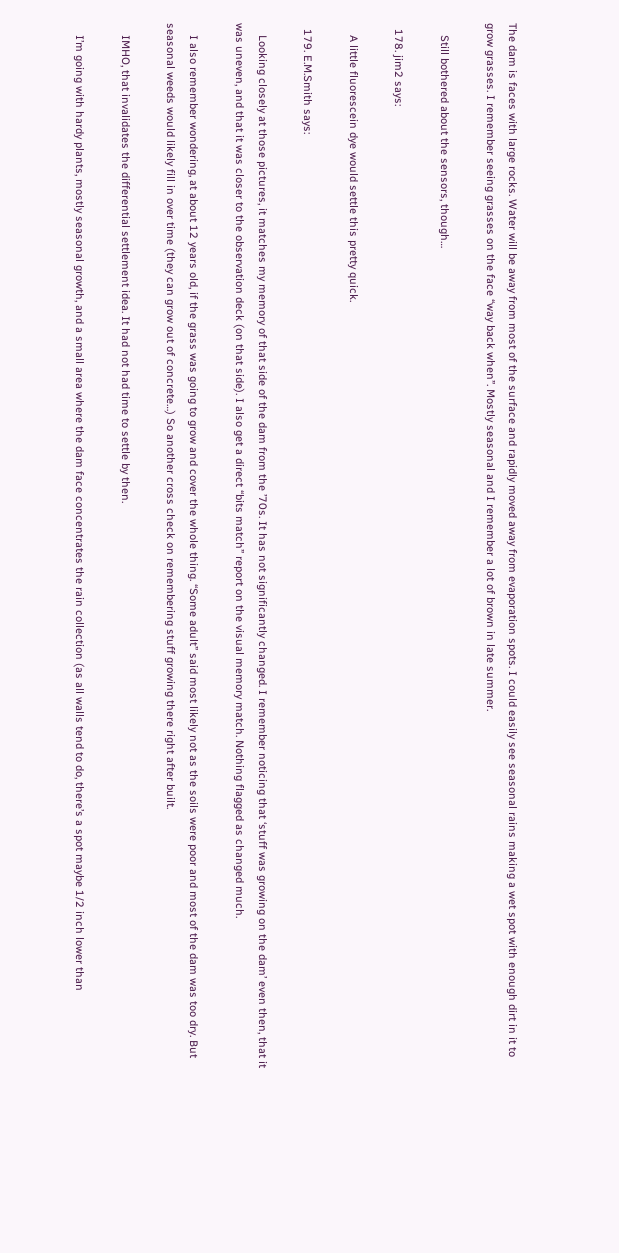The dam is faces with large rocks. Water will be away from most of the surface and rapidly moved away from evaporation spots. I could easily see seasonal rains making a wet spot with enough dirt in it to grow grasses. I remember seeing grasses on the face “way back when”. Mostly seasonal and I remember a lot of brown in late summer.

    Still bothered about the sensors, though…

  178. jim2 says:

    A little fluorescein dye would settle this pretty quick.

  179. E.M.Smith says:

    Looking closely at those pictures, it matches my memory of that side of the dam from the ’70s. It has not significantly changed. I remember noticing that ‘stuff was growing on the dam’ even then, that it was uneven, and that it was closer to the observation deck (on that side). I also get a direct “bits match” report on the visual memory match. Nothing flagged as changed much.

    I also remember wondering, at about 12 years old, if the grass was going to grow and cover the whole thing. “Some adult” said most likely not as the soils were poor and most of the dam was too dry. But seasonal weeds would likely fill in over time (they can grow out of concrete…) So another cross check on remembering stuff growing there right after built.

    IMHO, that invalidates the differential settlement idea. It had not had time to settle by then.

    I’m going with hardy plants, mostly seasonal growth, and a small area where the dam face concentrates the rain collection (as all walls tend to do, there’s a spot maybe 1/2 inch lower than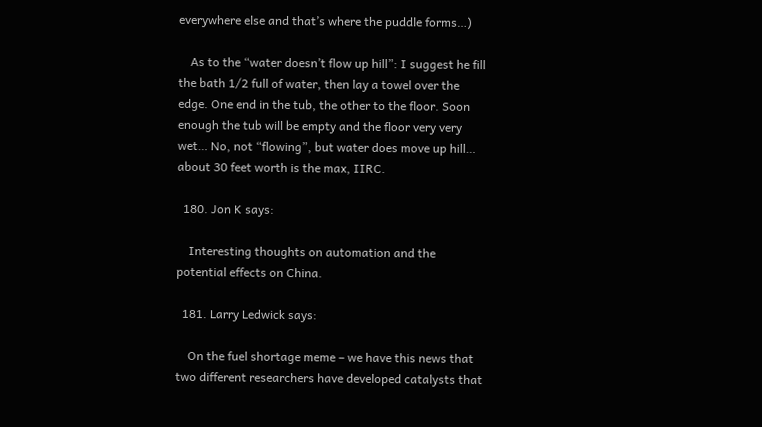everywhere else and that’s where the puddle forms…)

    As to the “water doesn’t flow up hill”: I suggest he fill the bath 1/2 full of water, then lay a towel over the edge. One end in the tub, the other to the floor. Soon enough the tub will be empty and the floor very very wet… No, not “flowing”, but water does move up hill… about 30 feet worth is the max, IIRC.

  180. Jon K says:

    Interesting thoughts on automation and the potential effects on China.

  181. Larry Ledwick says:

    On the fuel shortage meme – we have this news that two different researchers have developed catalysts that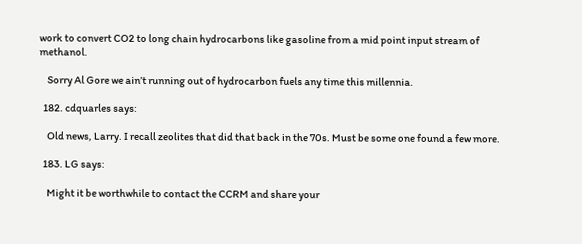work to convert CO2 to long chain hydrocarbons like gasoline from a mid point input stream of methanol.

    Sorry Al Gore we ain’t running out of hydrocarbon fuels any time this millennia.

  182. cdquarles says:

    Old news, Larry. I recall zeolites that did that back in the 70s. Must be some one found a few more.

  183. LG says:

    Might it be worthwhile to contact the CCRM and share your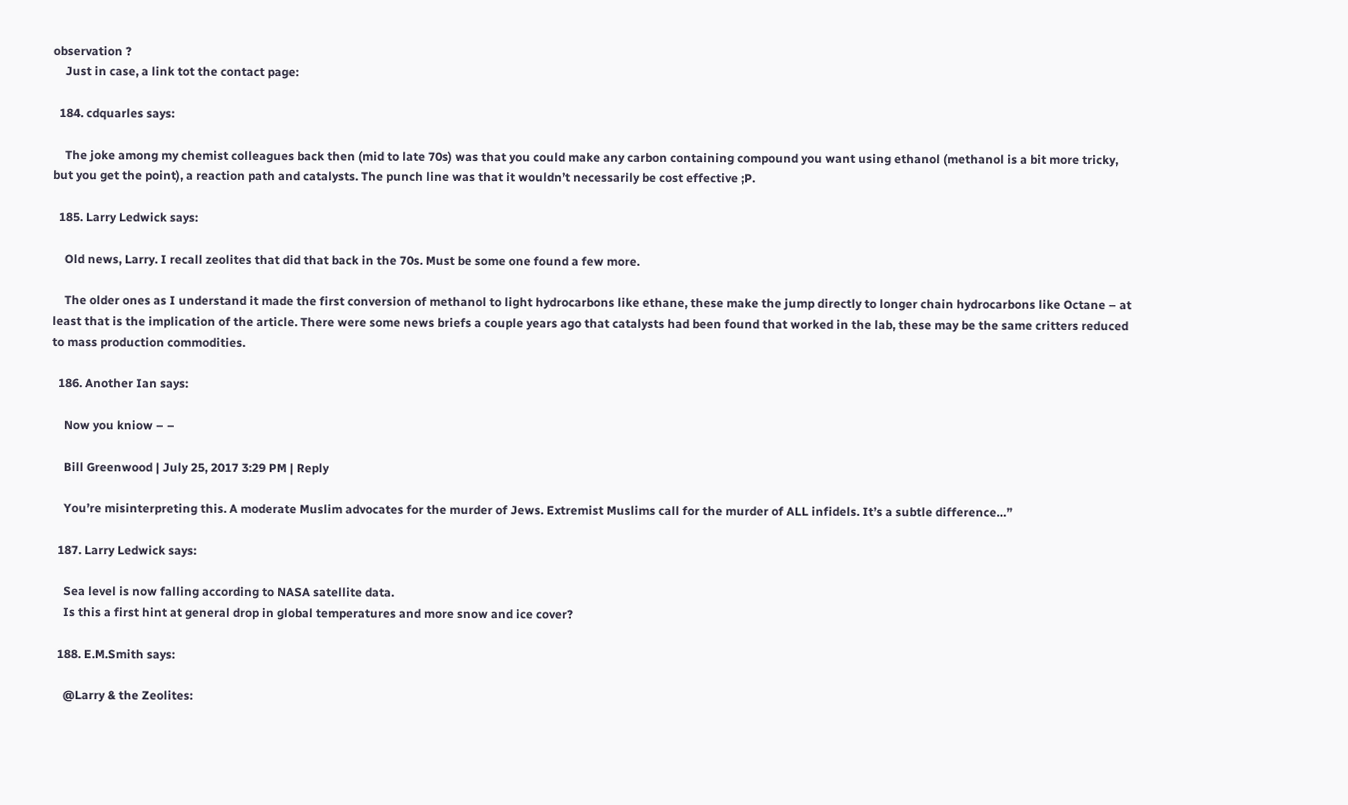observation ?
    Just in case, a link tot the contact page:

  184. cdquarles says:

    The joke among my chemist colleagues back then (mid to late 70s) was that you could make any carbon containing compound you want using ethanol (methanol is a bit more tricky, but you get the point), a reaction path and catalysts. The punch line was that it wouldn’t necessarily be cost effective ;P.

  185. Larry Ledwick says:

    Old news, Larry. I recall zeolites that did that back in the 70s. Must be some one found a few more.

    The older ones as I understand it made the first conversion of methanol to light hydrocarbons like ethane, these make the jump directly to longer chain hydrocarbons like Octane – at least that is the implication of the article. There were some news briefs a couple years ago that catalysts had been found that worked in the lab, these may be the same critters reduced to mass production commodities.

  186. Another Ian says:

    Now you kniow – –

    Bill Greenwood | July 25, 2017 3:29 PM | Reply

    You’re misinterpreting this. A moderate Muslim advocates for the murder of Jews. Extremist Muslims call for the murder of ALL infidels. It’s a subtle difference…”

  187. Larry Ledwick says:

    Sea level is now falling according to NASA satellite data.
    Is this a first hint at general drop in global temperatures and more snow and ice cover?

  188. E.M.Smith says:

    @Larry & the Zeolites: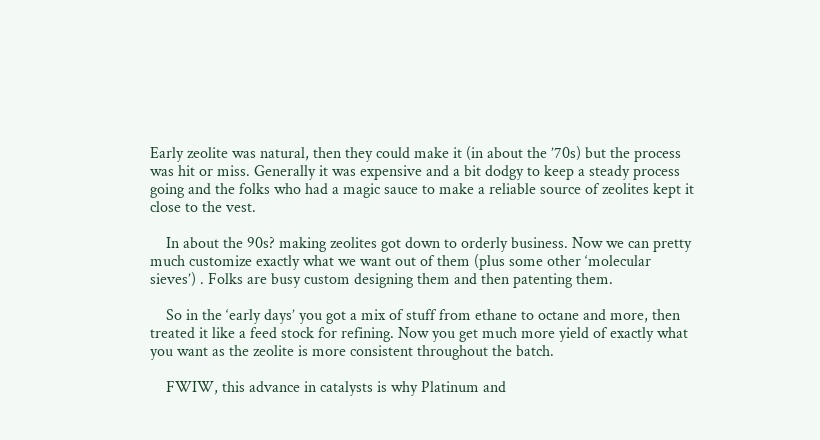Early zeolite was natural, then they could make it (in about the ’70s) but the process was hit or miss. Generally it was expensive and a bit dodgy to keep a steady process going and the folks who had a magic sauce to make a reliable source of zeolites kept it close to the vest.

    In about the 90s? making zeolites got down to orderly business. Now we can pretty much customize exactly what we want out of them (plus some other ‘molecular sieves’) . Folks are busy custom designing them and then patenting them.

    So in the ‘early days’ you got a mix of stuff from ethane to octane and more, then treated it like a feed stock for refining. Now you get much more yield of exactly what you want as the zeolite is more consistent throughout the batch.

    FWIW, this advance in catalysts is why Platinum and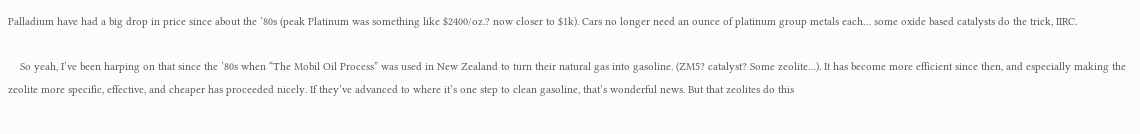Palladium have had a big drop in price since about the ’80s (peak Platinum was something like $2400/oz.? now closer to $1k). Cars no longer need an ounce of platinum group metals each… some oxide based catalysts do the trick, IIRC.

    So yeah, I’ve been harping on that since the ’80s when “The Mobil Oil Process” was used in New Zealand to turn their natural gas into gasoline. (ZM5? catalyst? Some zeolite…). It has become more efficient since then, and especially making the zeolite more specific, effective, and cheaper has proceeded nicely. If they’ve advanced to where it’s one step to clean gasoline, that’s wonderful news. But that zeolites do this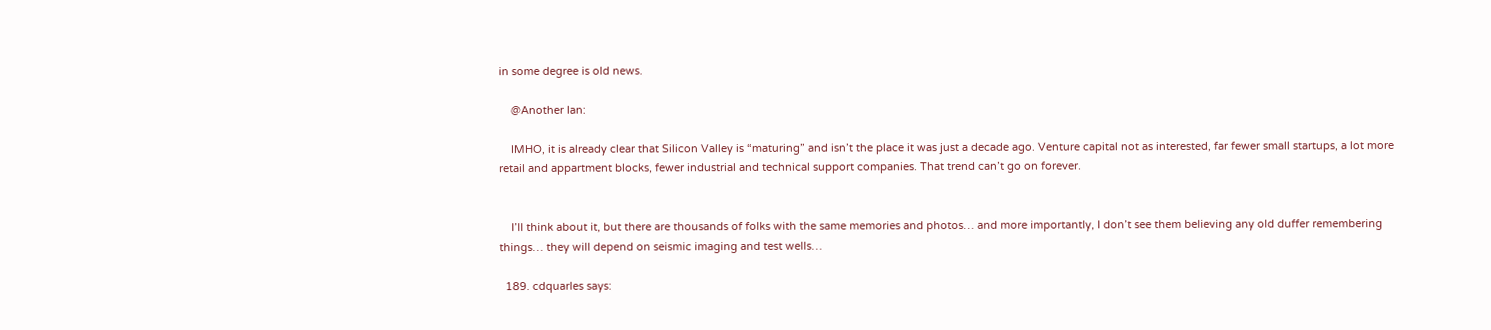in some degree is old news.

    @Another Ian:

    IMHO, it is already clear that Silicon Valley is “maturing” and isn’t the place it was just a decade ago. Venture capital not as interested, far fewer small startups, a lot more retail and appartment blocks, fewer industrial and technical support companies. That trend can’t go on forever.


    I’ll think about it, but there are thousands of folks with the same memories and photos… and more importantly, I don’t see them believing any old duffer remembering things… they will depend on seismic imaging and test wells…

  189. cdquarles says: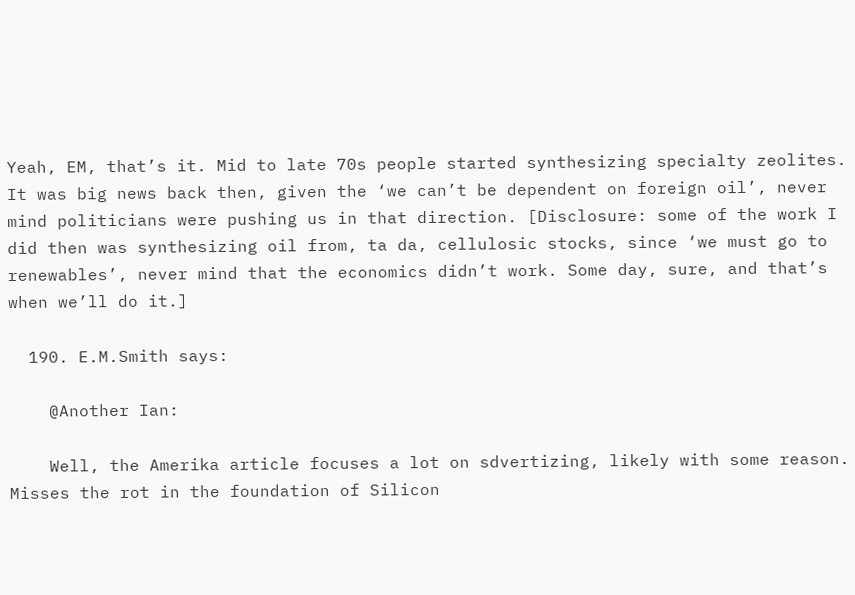Yeah, EM, that’s it. Mid to late 70s people started synthesizing specialty zeolites. It was big news back then, given the ‘we can’t be dependent on foreign oil’, never mind politicians were pushing us in that direction. [Disclosure: some of the work I did then was synthesizing oil from, ta da, cellulosic stocks, since ‘we must go to renewables’, never mind that the economics didn’t work. Some day, sure, and that’s when we’ll do it.]

  190. E.M.Smith says:

    @Another Ian:

    Well, the Amerika article focuses a lot on sdvertizing, likely with some reason. Misses the rot in the foundation of Silicon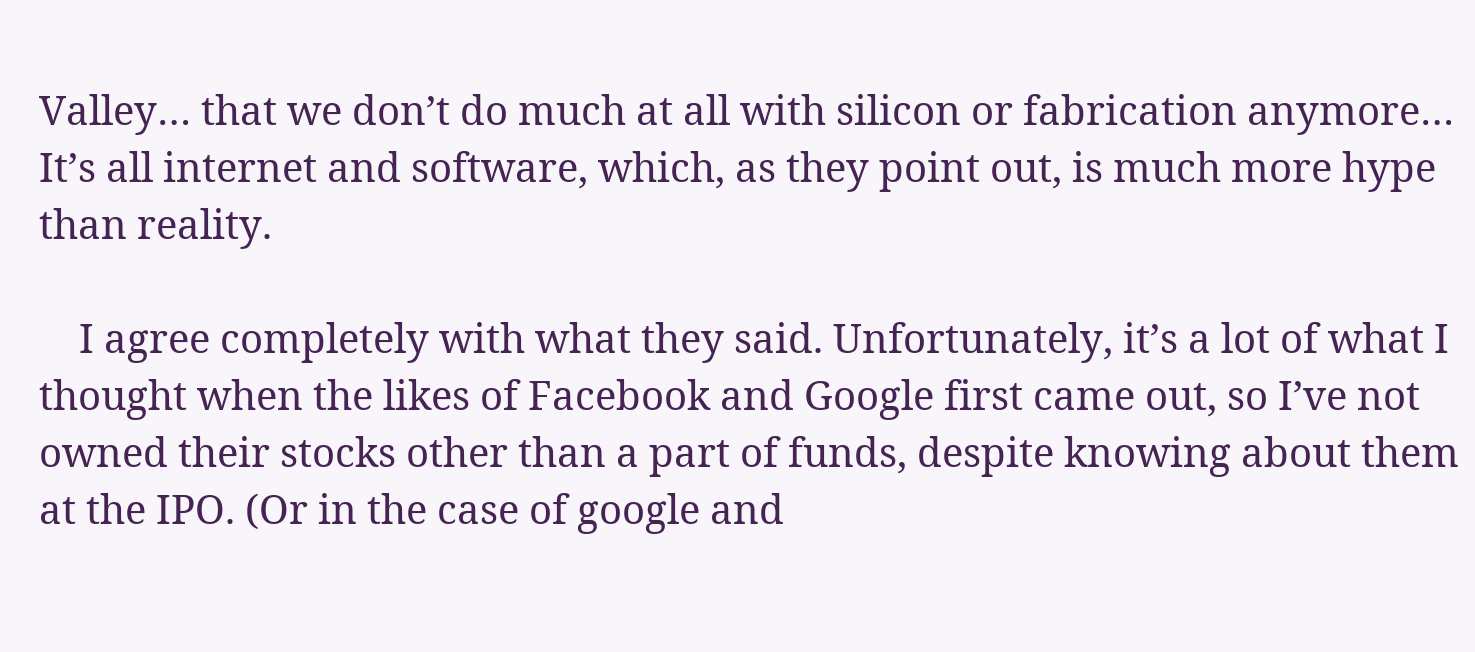Valley… that we don’t do much at all with silicon or fabrication anymore… It’s all internet and software, which, as they point out, is much more hype than reality.

    I agree completely with what they said. Unfortunately, it’s a lot of what I thought when the likes of Facebook and Google first came out, so I’ve not owned their stocks other than a part of funds, despite knowing about them at the IPO. (Or in the case of google and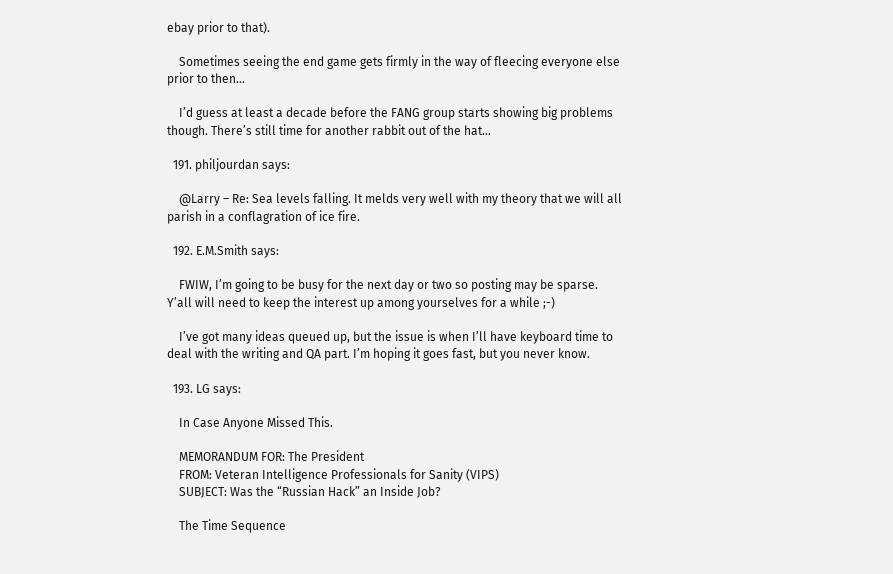ebay prior to that).

    Sometimes seeing the end game gets firmly in the way of fleecing everyone else prior to then…

    I’d guess at least a decade before the FANG group starts showing big problems though. There’s still time for another rabbit out of the hat…

  191. philjourdan says:

    @Larry – Re: Sea levels falling. It melds very well with my theory that we will all parish in a conflagration of ice fire.

  192. E.M.Smith says:

    FWIW, I’m going to be busy for the next day or two so posting may be sparse. Y’all will need to keep the interest up among yourselves for a while ;-)

    I’ve got many ideas queued up, but the issue is when I’ll have keyboard time to deal with the writing and QA part. I’m hoping it goes fast, but you never know.

  193. LG says:

    In Case Anyone Missed This.

    MEMORANDUM FOR: The President
    FROM: Veteran Intelligence Professionals for Sanity (VIPS)
    SUBJECT: Was the “Russian Hack” an Inside Job?

    The Time Sequence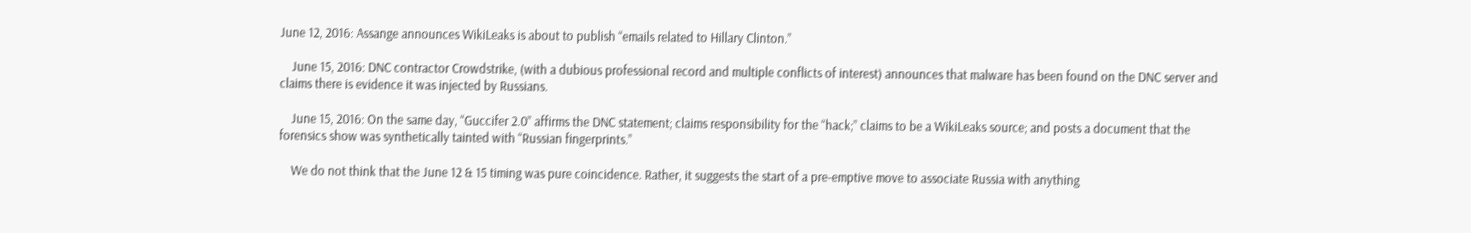June 12, 2016: Assange announces WikiLeaks is about to publish “emails related to Hillary Clinton.”

    June 15, 2016: DNC contractor Crowdstrike, (with a dubious professional record and multiple conflicts of interest) announces that malware has been found on the DNC server and claims there is evidence it was injected by Russians.

    June 15, 2016: On the same day, “Guccifer 2.0” affirms the DNC statement; claims responsibility for the “hack;” claims to be a WikiLeaks source; and posts a document that the forensics show was synthetically tainted with “Russian fingerprints.”

    We do not think that the June 12 & 15 timing was pure coincidence. Rather, it suggests the start of a pre-emptive move to associate Russia with anything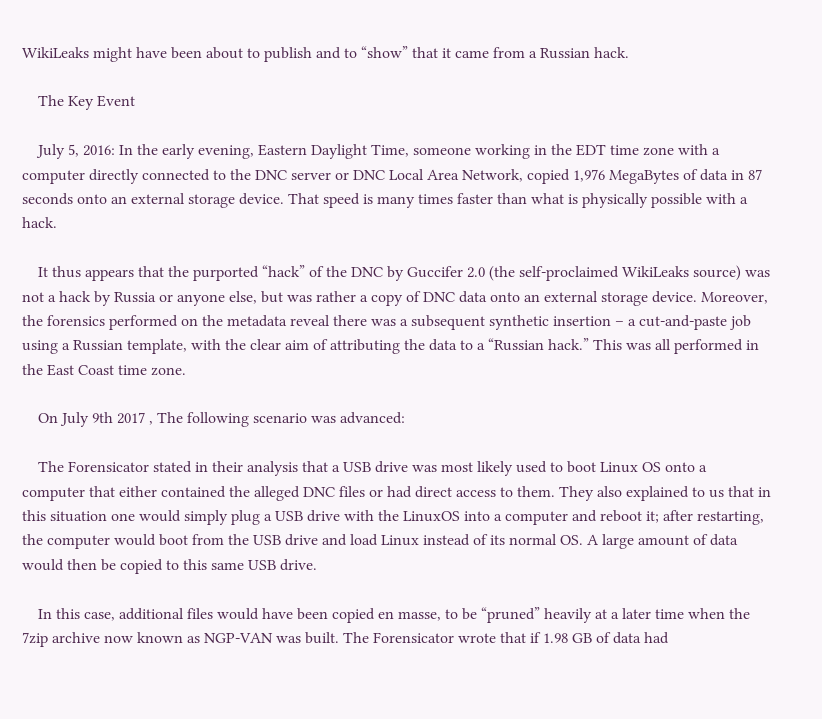WikiLeaks might have been about to publish and to “show” that it came from a Russian hack.

    The Key Event

    July 5, 2016: In the early evening, Eastern Daylight Time, someone working in the EDT time zone with a computer directly connected to the DNC server or DNC Local Area Network, copied 1,976 MegaBytes of data in 87 seconds onto an external storage device. That speed is many times faster than what is physically possible with a hack.

    It thus appears that the purported “hack” of the DNC by Guccifer 2.0 (the self-proclaimed WikiLeaks source) was not a hack by Russia or anyone else, but was rather a copy of DNC data onto an external storage device. Moreover, the forensics performed on the metadata reveal there was a subsequent synthetic insertion – a cut-and-paste job using a Russian template, with the clear aim of attributing the data to a “Russian hack.” This was all performed in the East Coast time zone.

    On July 9th 2017 , The following scenario was advanced:

    The Forensicator stated in their analysis that a USB drive was most likely used to boot Linux OS onto a computer that either contained the alleged DNC files or had direct access to them. They also explained to us that in this situation one would simply plug a USB drive with the LinuxOS into a computer and reboot it; after restarting, the computer would boot from the USB drive and load Linux instead of its normal OS. A large amount of data would then be copied to this same USB drive.

    In this case, additional files would have been copied en masse, to be “pruned” heavily at a later time when the 7zip archive now known as NGP-VAN was built. The Forensicator wrote that if 1.98 GB of data had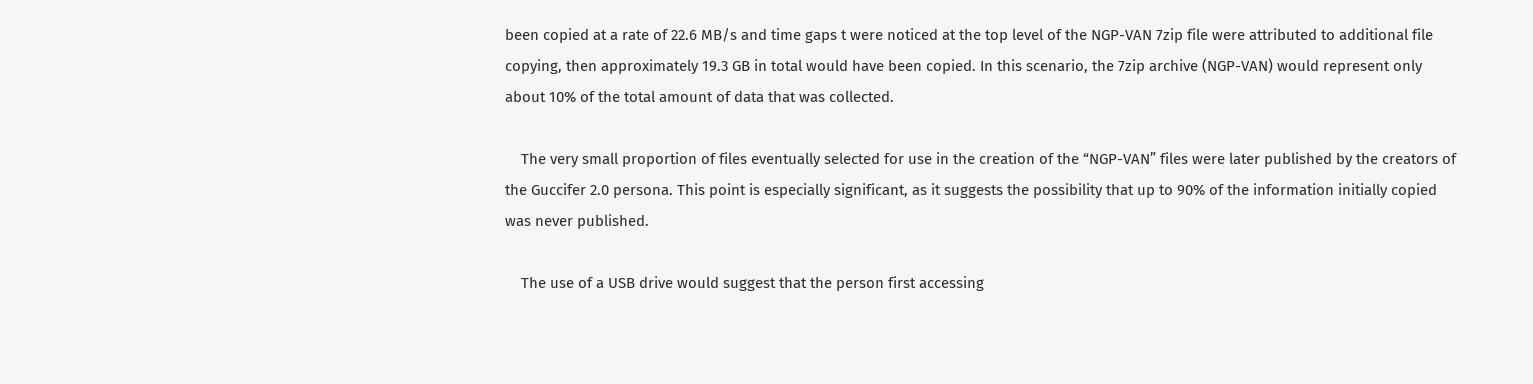been copied at a rate of 22.6 MB/s and time gaps t were noticed at the top level of the NGP-VAN 7zip file were attributed to additional file copying, then approximately 19.3 GB in total would have been copied. In this scenario, the 7zip archive (NGP-VAN) would represent only about 10% of the total amount of data that was collected.

    The very small proportion of files eventually selected for use in the creation of the “NGP-VAN” files were later published by the creators of the Guccifer 2.0 persona. This point is especially significant, as it suggests the possibility that up to 90% of the information initially copied was never published.

    The use of a USB drive would suggest that the person first accessing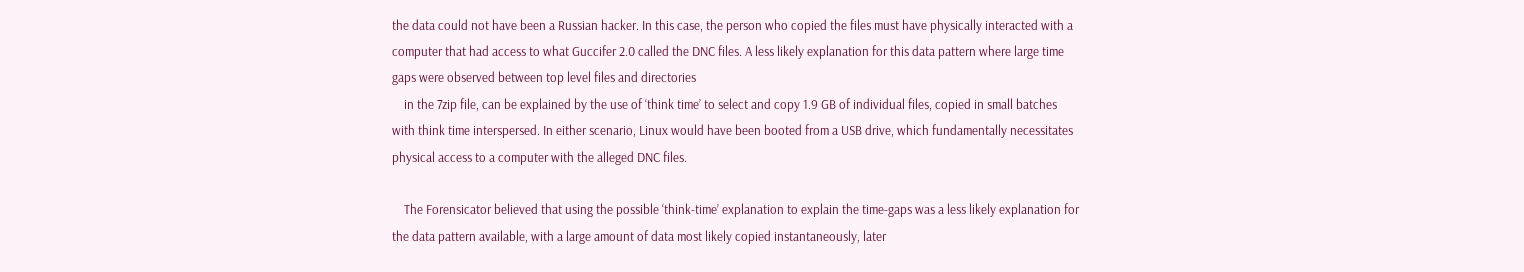the data could not have been a Russian hacker. In this case, the person who copied the files must have physically interacted with a computer that had access to what Guccifer 2.0 called the DNC files. A less likely explanation for this data pattern where large time gaps were observed between top level files and directories
    in the 7zip file, can be explained by the use of ‘think time’ to select and copy 1.9 GB of individual files, copied in small batches with think time interspersed. In either scenario, Linux would have been booted from a USB drive, which fundamentally necessitates physical access to a computer with the alleged DNC files.

    The Forensicator believed that using the possible ‘think-time’ explanation to explain the time-gaps was a less likely explanation for the data pattern available, with a large amount of data most likely copied instantaneously, later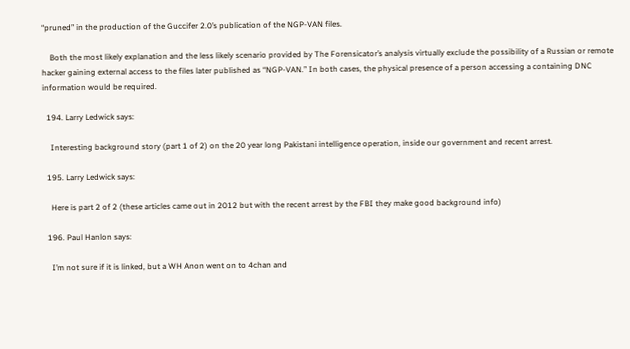“pruned” in the production of the Guccifer 2.0’s publication of the NGP-VAN files.

    Both the most likely explanation and the less likely scenario provided by The Forensicator’s analysis virtually exclude the possibility of a Russian or remote hacker gaining external access to the files later published as “NGP-VAN.” In both cases, the physical presence of a person accessing a containing DNC information would be required.

  194. Larry Ledwick says:

    Interesting background story (part 1 of 2) on the 20 year long Pakistani intelligence operation, inside our government and recent arrest.

  195. Larry Ledwick says:

    Here is part 2 of 2 (these articles came out in 2012 but with the recent arrest by the FBI they make good background info)

  196. Paul Hanlon says:

    I’m not sure if it is linked, but a WH Anon went on to 4chan and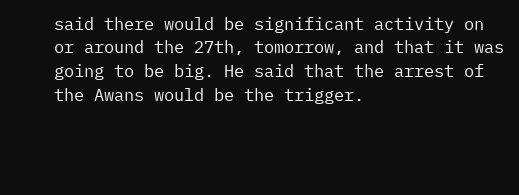said there would be significant activity on or around the 27th, tomorrow, and that it was going to be big. He said that the arrest of the Awans would be the trigger.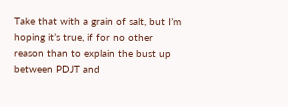Take that with a grain of salt, but I’m hoping it’s true, if for no other reason than to explain the bust up between PDJT and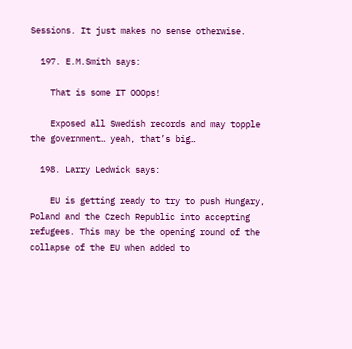Sessions. It just makes no sense otherwise.

  197. E.M.Smith says:

    That is some IT OOOps!

    Exposed all Swedish records and may topple the government… yeah, that’s big…

  198. Larry Ledwick says:

    EU is getting ready to try to push Hungary, Poland and the Czech Republic into accepting refugees. This may be the opening round of the collapse of the EU when added to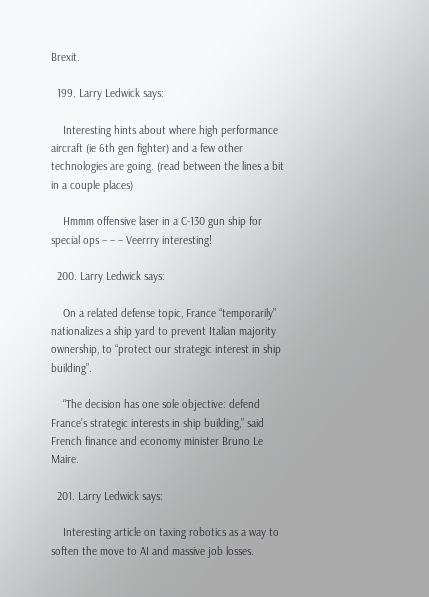Brexit.

  199. Larry Ledwick says:

    Interesting hints about where high performance aircraft (ie 6th gen fighter) and a few other technologies are going. (read between the lines a bit in a couple places)

    Hmmm offensive laser in a C-130 gun ship for special ops – – – Veerrry interesting!

  200. Larry Ledwick says:

    On a related defense topic, France “temporarily” nationalizes a ship yard to prevent Italian majority ownership, to “protect our strategic interest in ship building”.

    “The decision has one sole objective: defend France’s strategic interests in ship building,” said French finance and economy minister Bruno Le Maire.

  201. Larry Ledwick says:

    Interesting article on taxing robotics as a way to soften the move to AI and massive job losses.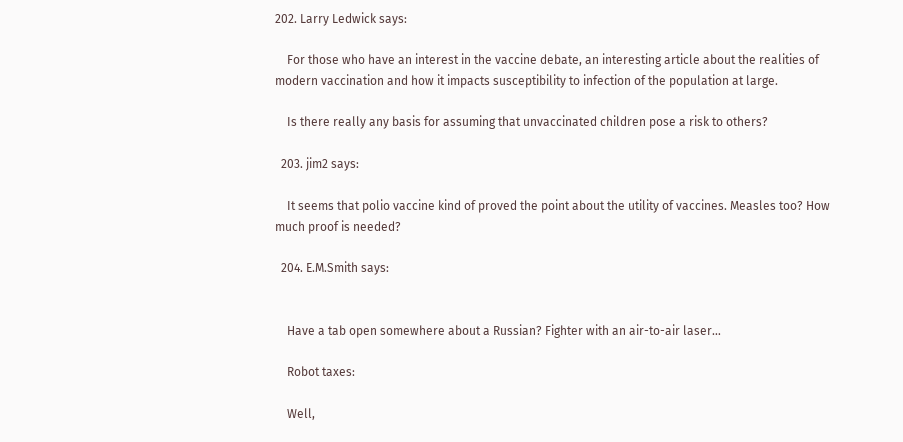202. Larry Ledwick says:

    For those who have an interest in the vaccine debate, an interesting article about the realities of modern vaccination and how it impacts susceptibility to infection of the population at large.

    Is there really any basis for assuming that unvaccinated children pose a risk to others?

  203. jim2 says:

    It seems that polio vaccine kind of proved the point about the utility of vaccines. Measles too? How much proof is needed?

  204. E.M.Smith says:


    Have a tab open somewhere about a Russian? Fighter with an air-to-air laser…

    Robot taxes:

    Well,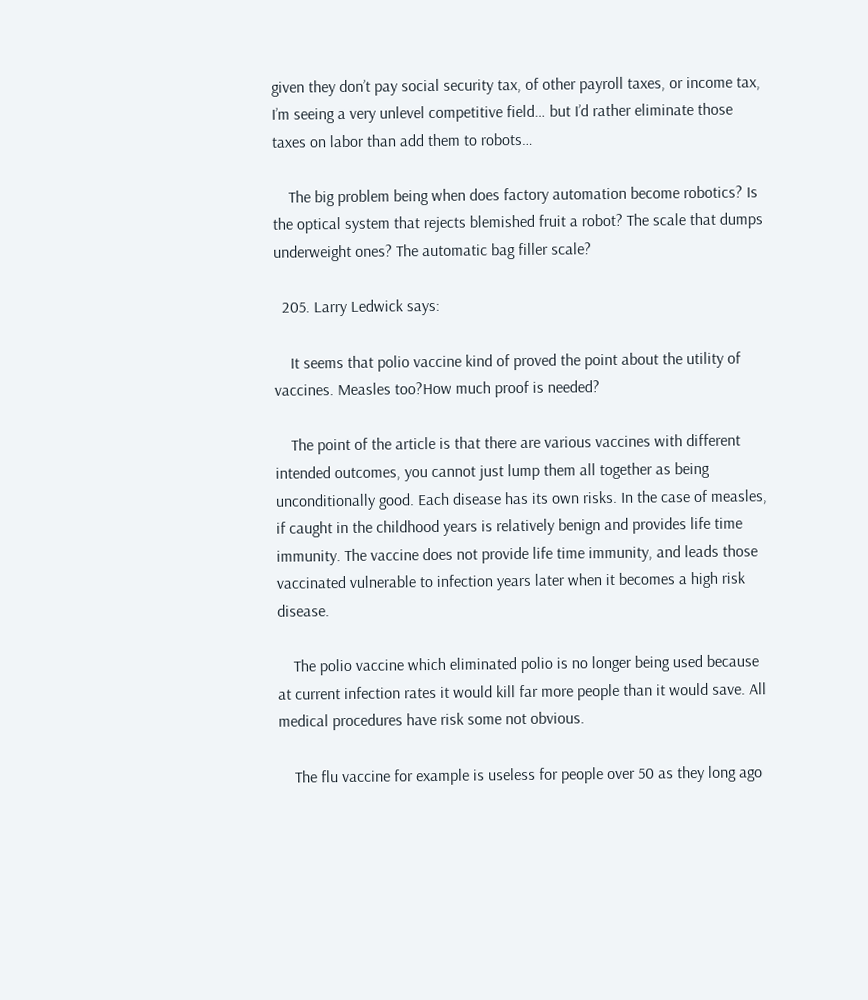given they don’t pay social security tax, of other payroll taxes, or income tax, I’m seeing a very unlevel competitive field… but I’d rather eliminate those taxes on labor than add them to robots…

    The big problem being when does factory automation become robotics? Is the optical system that rejects blemished fruit a robot? The scale that dumps underweight ones? The automatic bag filler scale?

  205. Larry Ledwick says:

    It seems that polio vaccine kind of proved the point about the utility of vaccines. Measles too?How much proof is needed?

    The point of the article is that there are various vaccines with different intended outcomes, you cannot just lump them all together as being unconditionally good. Each disease has its own risks. In the case of measles, if caught in the childhood years is relatively benign and provides life time immunity. The vaccine does not provide life time immunity, and leads those vaccinated vulnerable to infection years later when it becomes a high risk disease.

    The polio vaccine which eliminated polio is no longer being used because at current infection rates it would kill far more people than it would save. All medical procedures have risk some not obvious.

    The flu vaccine for example is useless for people over 50 as they long ago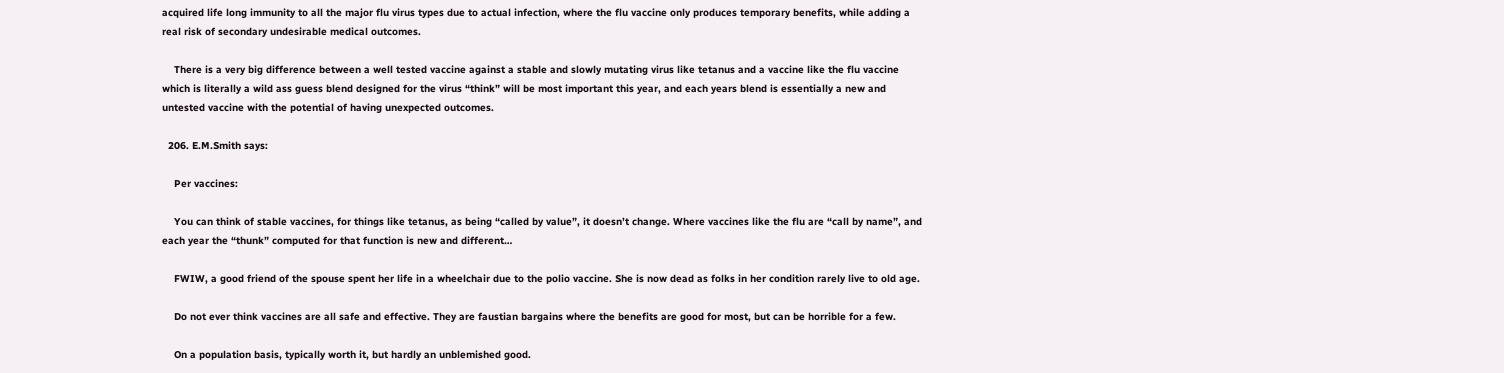acquired life long immunity to all the major flu virus types due to actual infection, where the flu vaccine only produces temporary benefits, while adding a real risk of secondary undesirable medical outcomes.

    There is a very big difference between a well tested vaccine against a stable and slowly mutating virus like tetanus and a vaccine like the flu vaccine which is literally a wild ass guess blend designed for the virus “think” will be most important this year, and each years blend is essentially a new and untested vaccine with the potential of having unexpected outcomes.

  206. E.M.Smith says:

    Per vaccines:

    You can think of stable vaccines, for things like tetanus, as being “called by value”, it doesn’t change. Where vaccines like the flu are “call by name”, and each year the “thunk” computed for that function is new and different…

    FWIW, a good friend of the spouse spent her life in a wheelchair due to the polio vaccine. She is now dead as folks in her condition rarely live to old age.

    Do not ever think vaccines are all safe and effective. They are faustian bargains where the benefits are good for most, but can be horrible for a few.

    On a population basis, typically worth it, but hardly an unblemished good.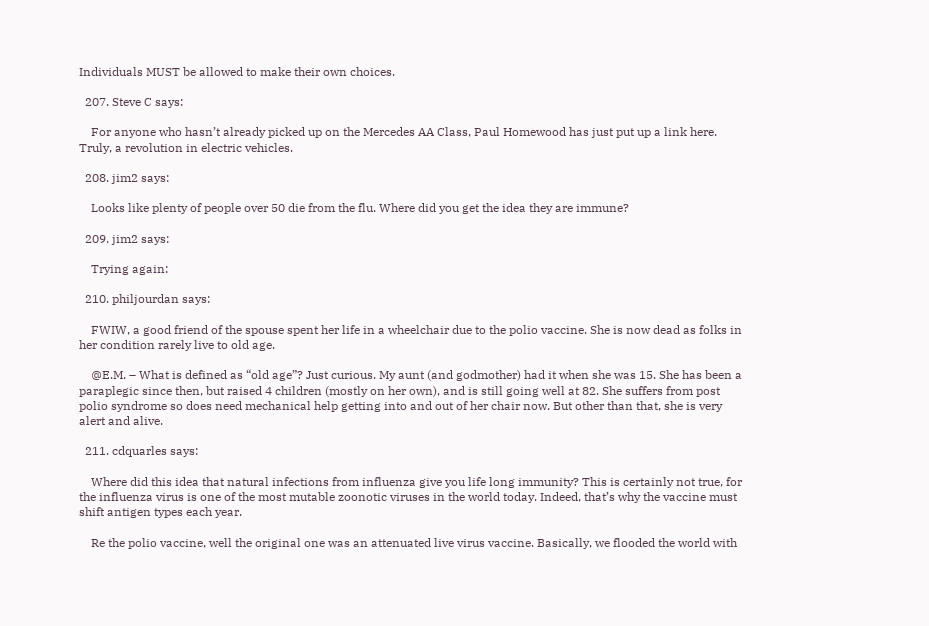Individuals MUST be allowed to make their own choices.

  207. Steve C says:

    For anyone who hasn’t already picked up on the Mercedes AA Class, Paul Homewood has just put up a link here. Truly, a revolution in electric vehicles.

  208. jim2 says:

    Looks like plenty of people over 50 die from the flu. Where did you get the idea they are immune?

  209. jim2 says:

    Trying again:

  210. philjourdan says:

    FWIW, a good friend of the spouse spent her life in a wheelchair due to the polio vaccine. She is now dead as folks in her condition rarely live to old age.

    @E.M. – What is defined as “old age”? Just curious. My aunt (and godmother) had it when she was 15. She has been a paraplegic since then, but raised 4 children (mostly on her own), and is still going well at 82. She suffers from post polio syndrome so does need mechanical help getting into and out of her chair now. But other than that, she is very alert and alive.

  211. cdquarles says:

    Where did this idea that natural infections from influenza give you life long immunity? This is certainly not true, for the influenza virus is one of the most mutable zoonotic viruses in the world today. Indeed, that’s why the vaccine must shift antigen types each year.

    Re the polio vaccine, well the original one was an attenuated live virus vaccine. Basically, we flooded the world with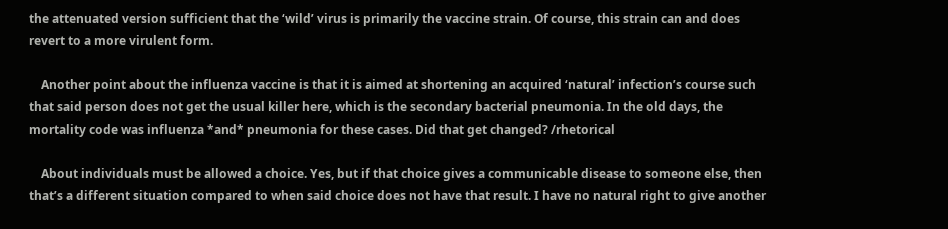the attenuated version sufficient that the ‘wild’ virus is primarily the vaccine strain. Of course, this strain can and does revert to a more virulent form.

    Another point about the influenza vaccine is that it is aimed at shortening an acquired ‘natural’ infection’s course such that said person does not get the usual killer here, which is the secondary bacterial pneumonia. In the old days, the mortality code was influenza *and* pneumonia for these cases. Did that get changed? /rhetorical

    About individuals must be allowed a choice. Yes, but if that choice gives a communicable disease to someone else, then that’s a different situation compared to when said choice does not have that result. I have no natural right to give another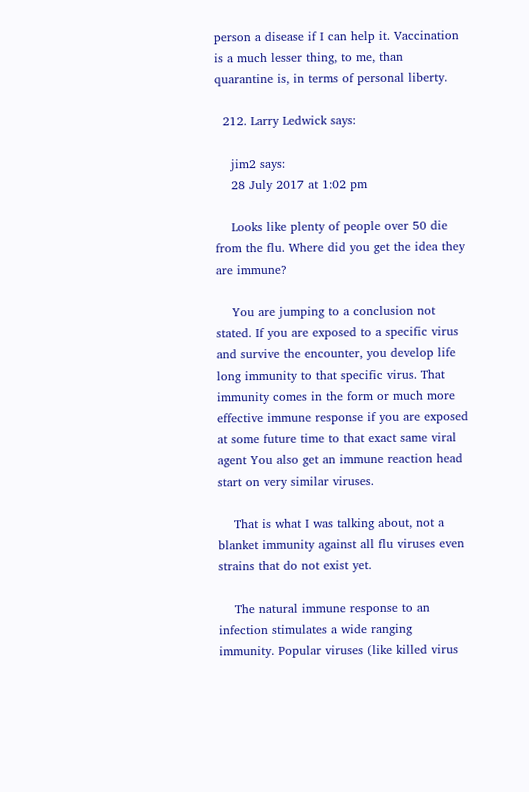person a disease if I can help it. Vaccination is a much lesser thing, to me, than quarantine is, in terms of personal liberty.

  212. Larry Ledwick says:

    jim2 says:
    28 July 2017 at 1:02 pm

    Looks like plenty of people over 50 die from the flu. Where did you get the idea they are immune?

    You are jumping to a conclusion not stated. If you are exposed to a specific virus and survive the encounter, you develop life long immunity to that specific virus. That immunity comes in the form or much more effective immune response if you are exposed at some future time to that exact same viral agent You also get an immune reaction head start on very similar viruses.

    That is what I was talking about, not a blanket immunity against all flu viruses even strains that do not exist yet.

    The natural immune response to an infection stimulates a wide ranging immunity. Popular viruses (like killed virus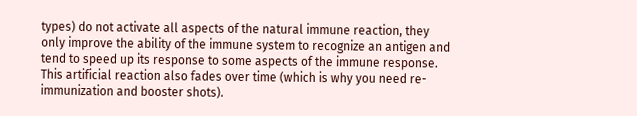types) do not activate all aspects of the natural immune reaction, they only improve the ability of the immune system to recognize an antigen and tend to speed up its response to some aspects of the immune response. This artificial reaction also fades over time (which is why you need re-immunization and booster shots).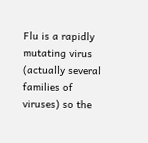Flu is a rapidly mutating virus (actually several families of viruses) so the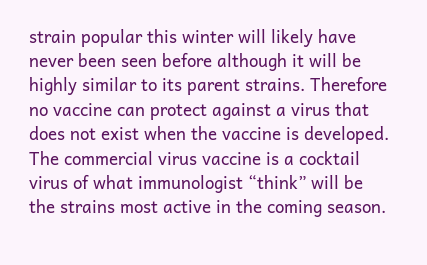strain popular this winter will likely have never been seen before although it will be highly similar to its parent strains. Therefore no vaccine can protect against a virus that does not exist when the vaccine is developed. The commercial virus vaccine is a cocktail virus of what immunologist “think” will be the strains most active in the coming season.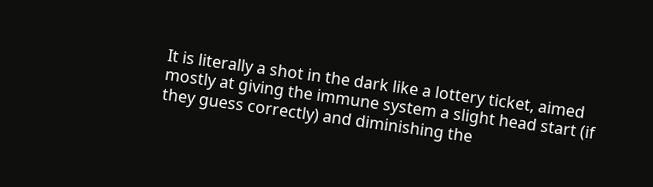It is literally a shot in the dark like a lottery ticket, aimed mostly at giving the immune system a slight head start (if they guess correctly) and diminishing the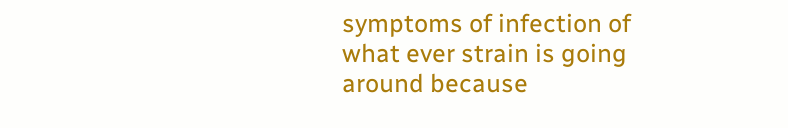symptoms of infection of what ever strain is going around because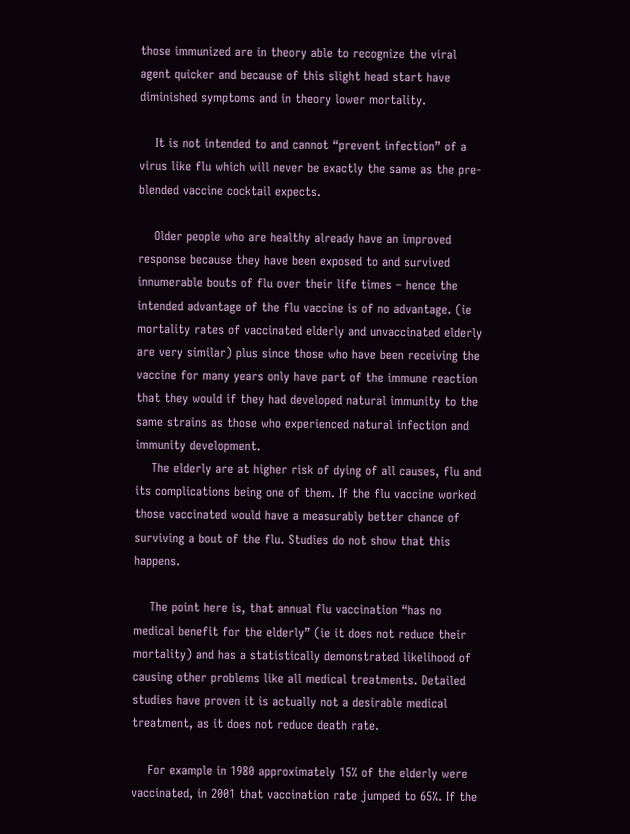those immunized are in theory able to recognize the viral agent quicker and because of this slight head start have diminished symptoms and in theory lower mortality.

    It is not intended to and cannot “prevent infection” of a virus like flu which will never be exactly the same as the pre-blended vaccine cocktail expects.

    Older people who are healthy already have an improved response because they have been exposed to and survived innumerable bouts of flu over their life times – hence the intended advantage of the flu vaccine is of no advantage. (ie mortality rates of vaccinated elderly and unvaccinated elderly are very similar) plus since those who have been receiving the vaccine for many years only have part of the immune reaction that they would if they had developed natural immunity to the same strains as those who experienced natural infection and immunity development.
    The elderly are at higher risk of dying of all causes, flu and its complications being one of them. If the flu vaccine worked those vaccinated would have a measurably better chance of surviving a bout of the flu. Studies do not show that this happens.

    The point here is, that annual flu vaccination “has no medical benefit for the elderly” (ie it does not reduce their mortality) and has a statistically demonstrated likelihood of causing other problems like all medical treatments. Detailed studies have proven it is actually not a desirable medical treatment, as it does not reduce death rate.

    For example in 1980 approximately 15% of the elderly were vaccinated, in 2001 that vaccination rate jumped to 65%. If the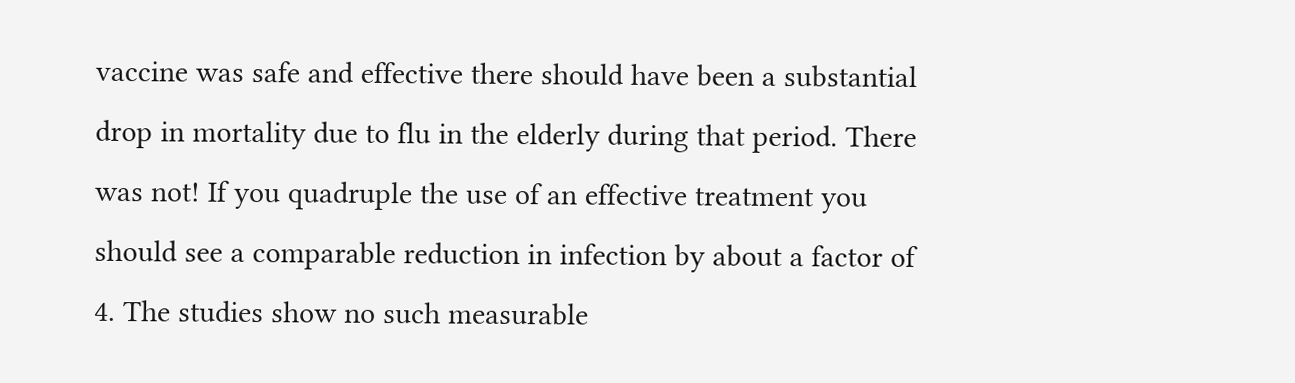vaccine was safe and effective there should have been a substantial drop in mortality due to flu in the elderly during that period. There was not! If you quadruple the use of an effective treatment you should see a comparable reduction in infection by about a factor of 4. The studies show no such measurable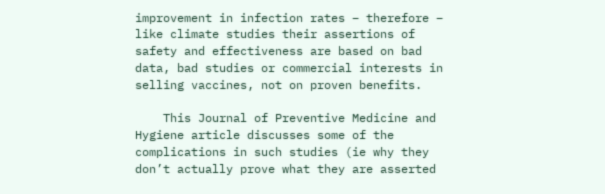improvement in infection rates – therefore – like climate studies their assertions of safety and effectiveness are based on bad data, bad studies or commercial interests in selling vaccines, not on proven benefits.

    This Journal of Preventive Medicine and Hygiene article discusses some of the complications in such studies (ie why they don’t actually prove what they are asserted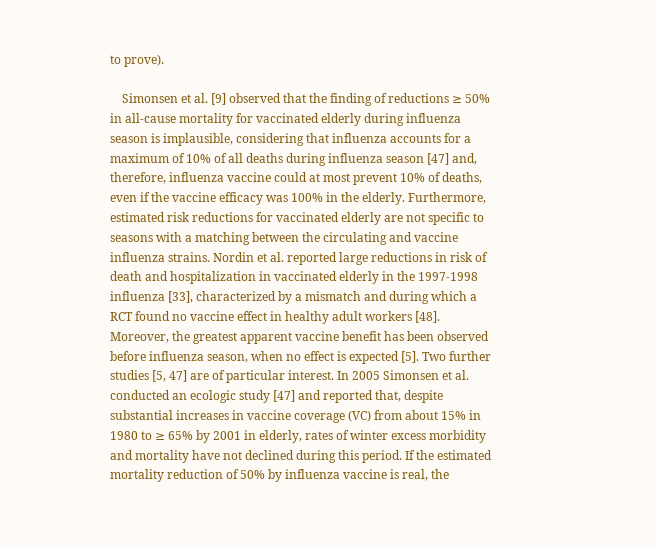to prove).

    Simonsen et al. [9] observed that the finding of reductions ≥ 50% in all-cause mortality for vaccinated elderly during influenza season is implausible, considering that influenza accounts for a maximum of 10% of all deaths during influenza season [47] and, therefore, influenza vaccine could at most prevent 10% of deaths, even if the vaccine efficacy was 100% in the elderly. Furthermore, estimated risk reductions for vaccinated elderly are not specific to seasons with a matching between the circulating and vaccine influenza strains. Nordin et al. reported large reductions in risk of death and hospitalization in vaccinated elderly in the 1997-1998 influenza [33], characterized by a mismatch and during which a RCT found no vaccine effect in healthy adult workers [48]. Moreover, the greatest apparent vaccine benefit has been observed before influenza season, when no effect is expected [5]. Two further studies [5, 47] are of particular interest. In 2005 Simonsen et al. conducted an ecologic study [47] and reported that, despite substantial increases in vaccine coverage (VC) from about 15% in 1980 to ≥ 65% by 2001 in elderly, rates of winter excess morbidity and mortality have not declined during this period. If the estimated mortality reduction of 50% by influenza vaccine is real, the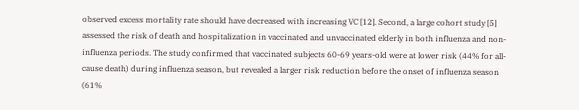observed excess mortality rate should have decreased with increasing VC [12]. Second, a large cohort study [5] assessed the risk of death and hospitalization in vaccinated and unvaccinated elderly in both influenza and non-influenza periods. The study confirmed that vaccinated subjects 60-69 years-old were at lower risk (44% for all-cause death) during influenza season, but revealed a larger risk reduction before the onset of influenza season (61%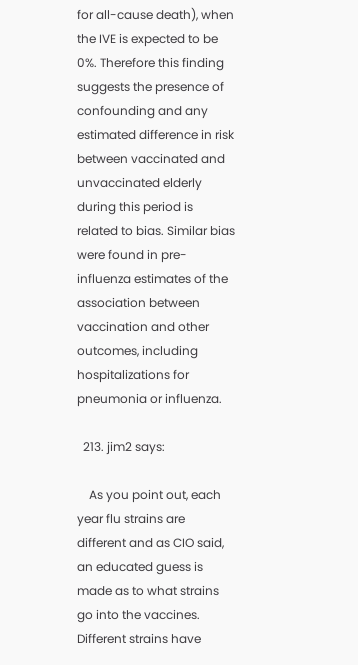for all-cause death), when the IVE is expected to be 0%. Therefore this finding suggests the presence of confounding and any estimated difference in risk between vaccinated and unvaccinated elderly during this period is related to bias. Similar bias were found in pre-influenza estimates of the association between vaccination and other outcomes, including hospitalizations for pneumonia or influenza.

  213. jim2 says:

    As you point out, each year flu strains are different and as CIO said, an educated guess is made as to what strains go into the vaccines. Different strains have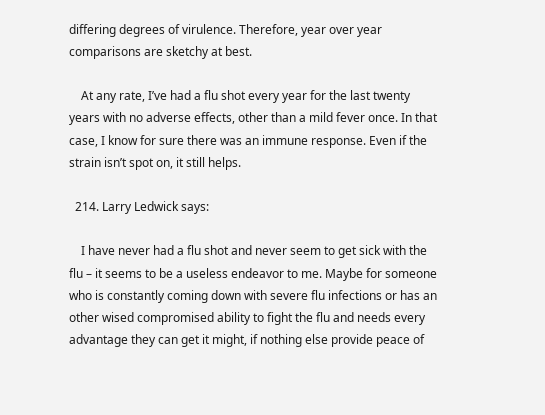differing degrees of virulence. Therefore, year over year comparisons are sketchy at best.

    At any rate, I’ve had a flu shot every year for the last twenty years with no adverse effects, other than a mild fever once. In that case, I know for sure there was an immune response. Even if the strain isn’t spot on, it still helps.

  214. Larry Ledwick says:

    I have never had a flu shot and never seem to get sick with the flu – it seems to be a useless endeavor to me. Maybe for someone who is constantly coming down with severe flu infections or has an other wised compromised ability to fight the flu and needs every advantage they can get it might, if nothing else provide peace of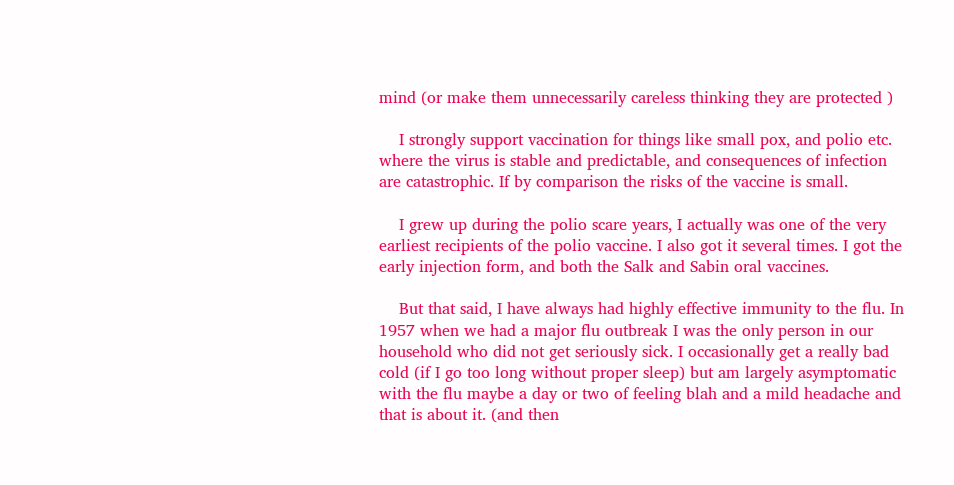mind (or make them unnecessarily careless thinking they are protected )

    I strongly support vaccination for things like small pox, and polio etc. where the virus is stable and predictable, and consequences of infection are catastrophic. If by comparison the risks of the vaccine is small.

    I grew up during the polio scare years, I actually was one of the very earliest recipients of the polio vaccine. I also got it several times. I got the early injection form, and both the Salk and Sabin oral vaccines.

    But that said, I have always had highly effective immunity to the flu. In 1957 when we had a major flu outbreak I was the only person in our household who did not get seriously sick. I occasionally get a really bad cold (if I go too long without proper sleep) but am largely asymptomatic with the flu maybe a day or two of feeling blah and a mild headache and that is about it. (and then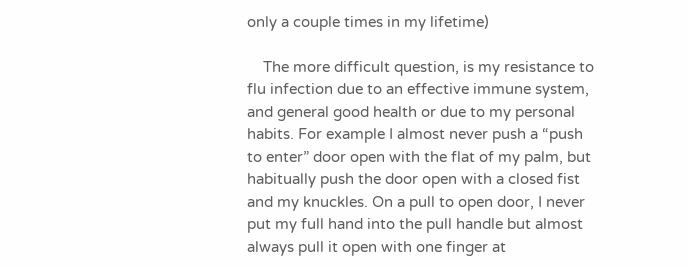only a couple times in my lifetime)

    The more difficult question, is my resistance to flu infection due to an effective immune system, and general good health or due to my personal habits. For example I almost never push a “push to enter” door open with the flat of my palm, but habitually push the door open with a closed fist and my knuckles. On a pull to open door, I never put my full hand into the pull handle but almost always pull it open with one finger at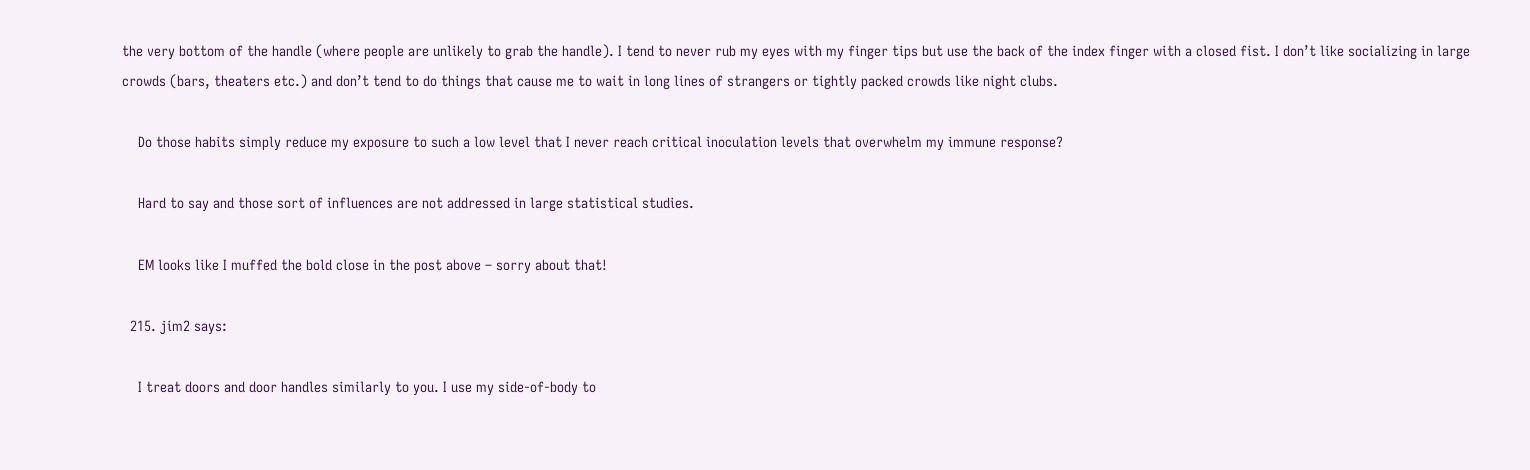the very bottom of the handle (where people are unlikely to grab the handle). I tend to never rub my eyes with my finger tips but use the back of the index finger with a closed fist. I don’t like socializing in large crowds (bars, theaters etc.) and don’t tend to do things that cause me to wait in long lines of strangers or tightly packed crowds like night clubs.

    Do those habits simply reduce my exposure to such a low level that I never reach critical inoculation levels that overwhelm my immune response?

    Hard to say and those sort of influences are not addressed in large statistical studies.

    EM looks like I muffed the bold close in the post above – sorry about that!

  215. jim2 says:

    I treat doors and door handles similarly to you. I use my side-of-body to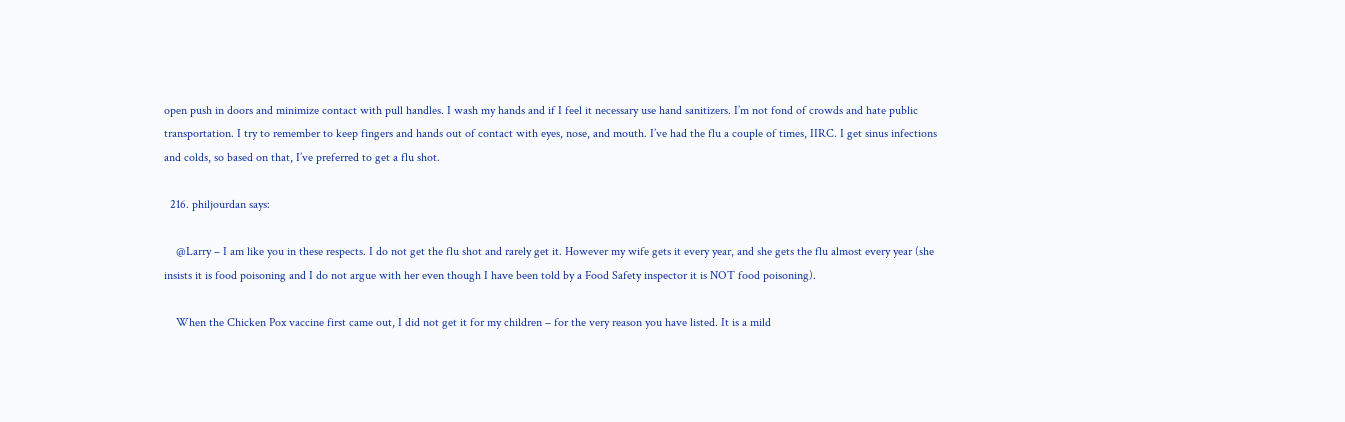open push in doors and minimize contact with pull handles. I wash my hands and if I feel it necessary use hand sanitizers. I’m not fond of crowds and hate public transportation. I try to remember to keep fingers and hands out of contact with eyes, nose, and mouth. I’ve had the flu a couple of times, IIRC. I get sinus infections and colds, so based on that, I’ve preferred to get a flu shot.

  216. philjourdan says:

    @Larry – I am like you in these respects. I do not get the flu shot and rarely get it. However my wife gets it every year, and she gets the flu almost every year (she insists it is food poisoning and I do not argue with her even though I have been told by a Food Safety inspector it is NOT food poisoning).

    When the Chicken Pox vaccine first came out, I did not get it for my children – for the very reason you have listed. It is a mild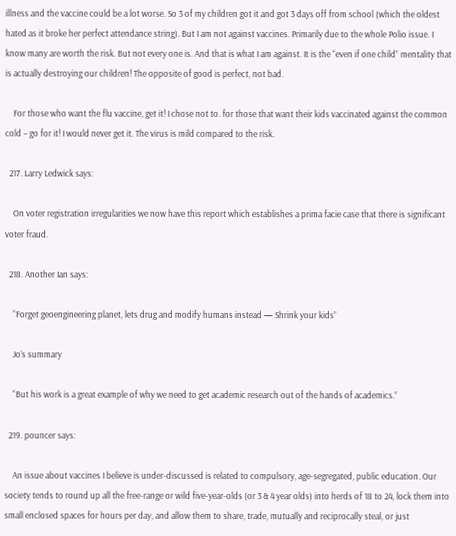illness and the vaccine could be a lot worse. So 3 of my children got it and got 3 days off from school (which the oldest hated as it broke her perfect attendance string). But I am not against vaccines. Primarily due to the whole Polio issue. I know many are worth the risk. But not every one is. And that is what I am against. It is the “even if one child” mentality that is actually destroying our children! The opposite of good is perfect, not bad.

    For those who want the flu vaccine, get it! I chose not to. for those that want their kids vaccinated against the common cold – go for it! I would never get it. The virus is mild compared to the risk.

  217. Larry Ledwick says:

    On voter registration irregularities we now have this report which establishes a prima facie case that there is significant voter fraud.

  218. Another Ian says:

    “Forget geoengineering planet, lets drug and modify humans instead — Shrink your kids”

    Jo’s summary

    “But his work is a great example of why we need to get academic research out of the hands of academics.”

  219. pouncer says:

    An issue about vaccines I believe is under-discussed is related to compulsory, age-segregated, public education. Our society tends to round up all the free-range or wild five-year-olds (or 3 & 4 year olds) into herds of 18 to 24, lock them into small enclosed spaces for hours per day, and allow them to share, trade, mutually and reciprocally steal, or just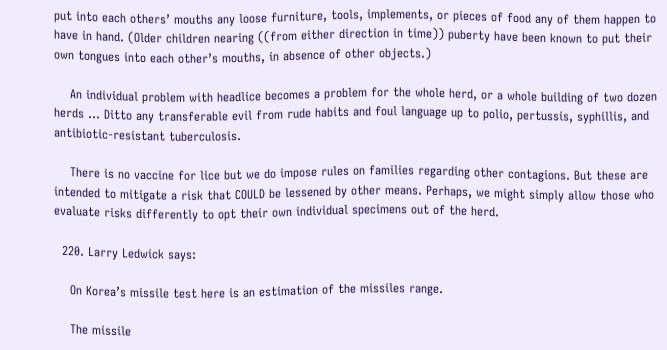put into each others’ mouths any loose furniture, tools, implements, or pieces of food any of them happen to have in hand. (Older children nearing ((from either direction in time)) puberty have been known to put their own tongues into each other’s mouths, in absence of other objects.)

    An individual problem with headlice becomes a problem for the whole herd, or a whole building of two dozen herds … Ditto any transferable evil from rude habits and foul language up to polio, pertussis, syphillis, and antibiotic-resistant tuberculosis.

    There is no vaccine for lice but we do impose rules on families regarding other contagions. But these are intended to mitigate a risk that COULD be lessened by other means. Perhaps, we might simply allow those who evaluate risks differently to opt their own individual specimens out of the herd.

  220. Larry Ledwick says:

    On Korea’s missile test here is an estimation of the missiles range.

    The missile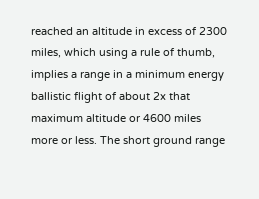reached an altitude in excess of 2300 miles, which using a rule of thumb, implies a range in a minimum energy ballistic flight of about 2x that maximum altitude or 4600 miles more or less. The short ground range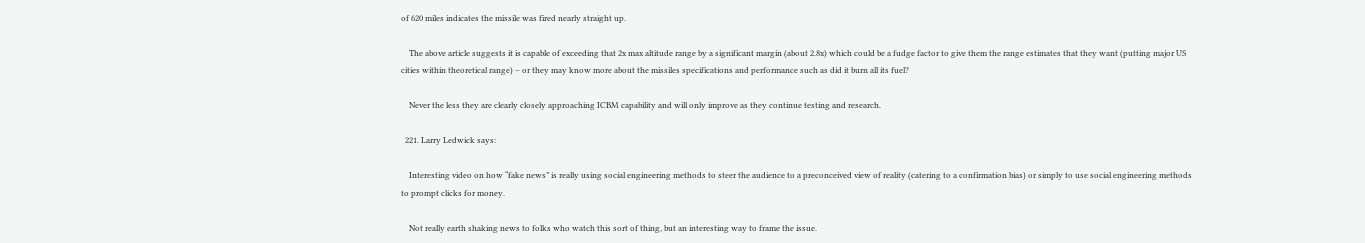of 620 miles indicates the missile was fired nearly straight up.

    The above article suggests it is capable of exceeding that 2x max altitude range by a significant margin (about 2.8x) which could be a fudge factor to give them the range estimates that they want (putting major US cities within theoretical range) – or they may know more about the missiles specifications and performance such as did it burn all its fuel?

    Never the less they are clearly closely approaching ICBM capability and will only improve as they continue testing and research.

  221. Larry Ledwick says:

    Interesting video on how “fake news” is really using social engineering methods to steer the audience to a preconceived view of reality (catering to a confirmation bias) or simply to use social engineering methods to prompt clicks for money.

    Not really earth shaking news to folks who watch this sort of thing, but an interesting way to frame the issue.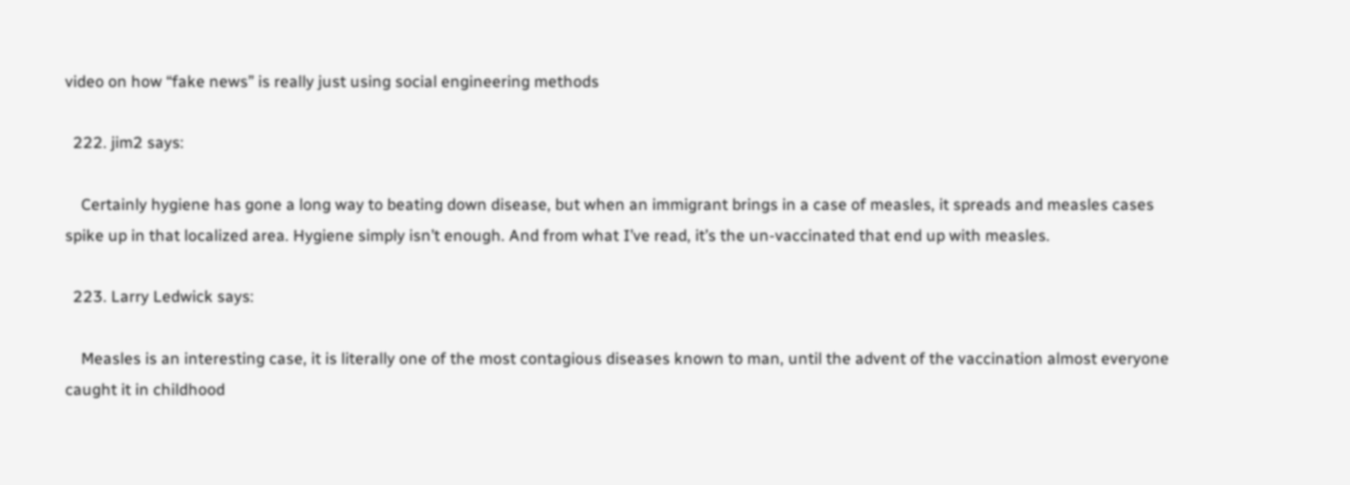video on how “fake news” is really just using social engineering methods

  222. jim2 says:

    Certainly hygiene has gone a long way to beating down disease, but when an immigrant brings in a case of measles, it spreads and measles cases spike up in that localized area. Hygiene simply isn’t enough. And from what I’ve read, it’s the un-vaccinated that end up with measles.

  223. Larry Ledwick says:

    Measles is an interesting case, it is literally one of the most contagious diseases known to man, until the advent of the vaccination almost everyone caught it in childhood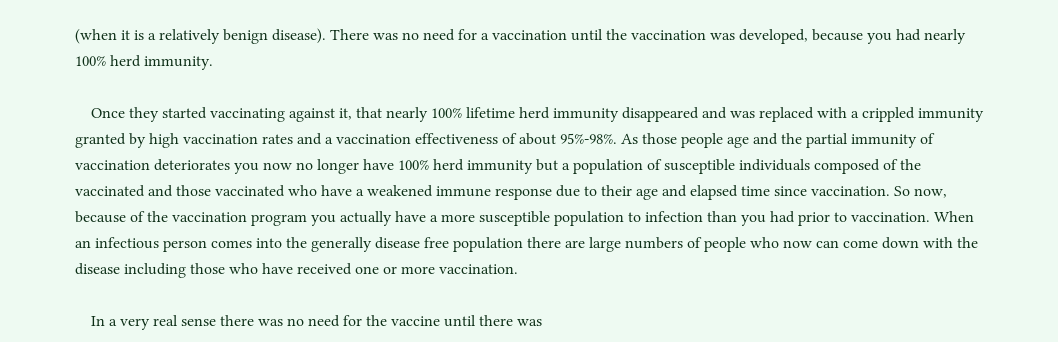(when it is a relatively benign disease). There was no need for a vaccination until the vaccination was developed, because you had nearly 100% herd immunity.

    Once they started vaccinating against it, that nearly 100% lifetime herd immunity disappeared and was replaced with a crippled immunity granted by high vaccination rates and a vaccination effectiveness of about 95%-98%. As those people age and the partial immunity of vaccination deteriorates you now no longer have 100% herd immunity but a population of susceptible individuals composed of the vaccinated and those vaccinated who have a weakened immune response due to their age and elapsed time since vaccination. So now, because of the vaccination program you actually have a more susceptible population to infection than you had prior to vaccination. When an infectious person comes into the generally disease free population there are large numbers of people who now can come down with the disease including those who have received one or more vaccination.

    In a very real sense there was no need for the vaccine until there was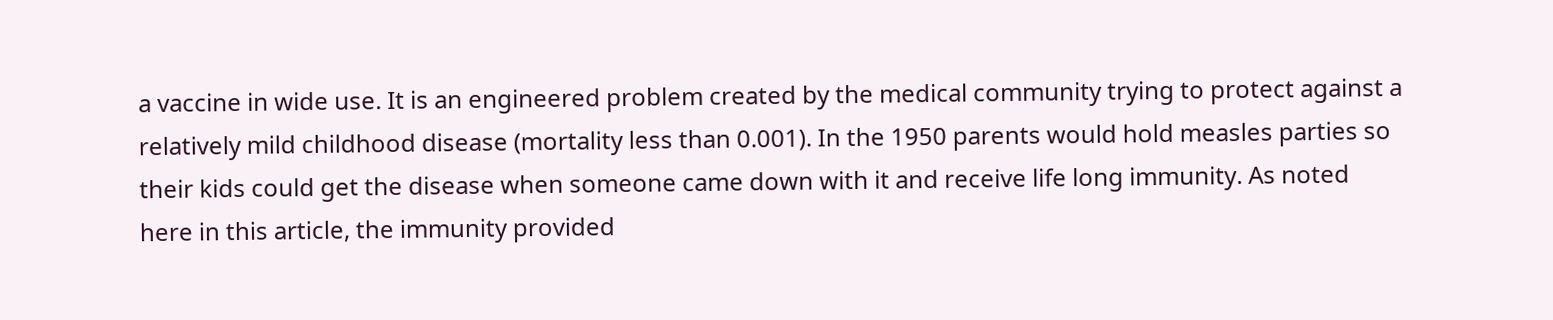a vaccine in wide use. It is an engineered problem created by the medical community trying to protect against a relatively mild childhood disease (mortality less than 0.001). In the 1950 parents would hold measles parties so their kids could get the disease when someone came down with it and receive life long immunity. As noted here in this article, the immunity provided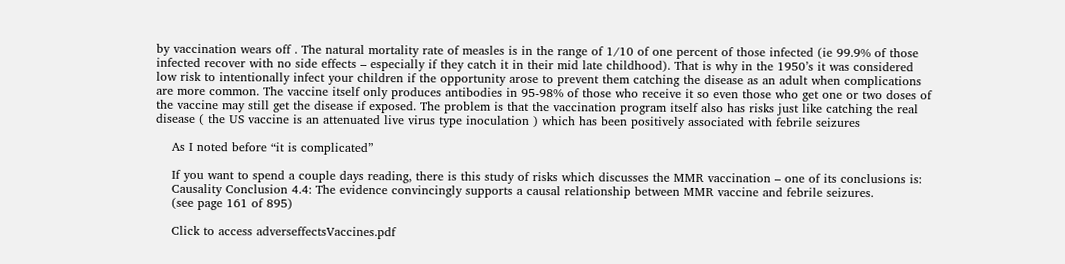by vaccination wears off . The natural mortality rate of measles is in the range of 1/10 of one percent of those infected (ie 99.9% of those infected recover with no side effects – especially if they catch it in their mid late childhood). That is why in the 1950’s it was considered low risk to intentionally infect your children if the opportunity arose to prevent them catching the disease as an adult when complications are more common. The vaccine itself only produces antibodies in 95-98% of those who receive it so even those who get one or two doses of the vaccine may still get the disease if exposed. The problem is that the vaccination program itself also has risks just like catching the real disease ( the US vaccine is an attenuated live virus type inoculation ) which has been positively associated with febrile seizures

    As I noted before “it is complicated”

    If you want to spend a couple days reading, there is this study of risks which discusses the MMR vaccination – one of its conclusions is:
    Causality Conclusion 4.4: The evidence convincingly supports a causal relationship between MMR vaccine and febrile seizures.
    (see page 161 of 895)

    Click to access adverseffectsVaccines.pdf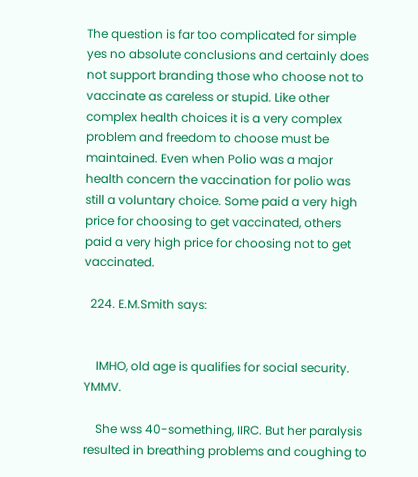The question is far too complicated for simple yes no absolute conclusions and certainly does not support branding those who choose not to vaccinate as careless or stupid. Like other complex health choices it is a very complex problem and freedom to choose must be maintained. Even when Polio was a major health concern the vaccination for polio was still a voluntary choice. Some paid a very high price for choosing to get vaccinated, others paid a very high price for choosing not to get vaccinated.

  224. E.M.Smith says:


    IMHO, old age is qualifies for social security. YMMV.

    She wss 40-something, IIRC. But her paralysis resulted in breathing problems and coughing to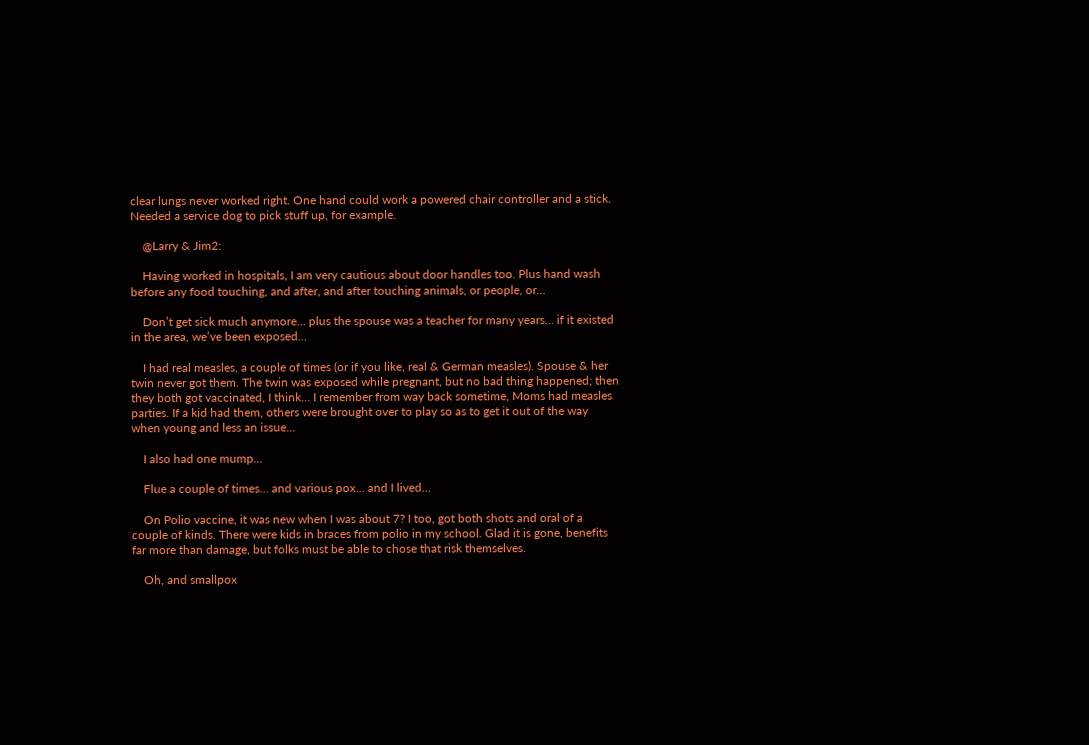clear lungs never worked right. One hand could work a powered chair controller and a stick. Needed a service dog to pick stuff up, for example.

    @Larry & Jim2:

    Having worked in hospitals, I am very cautious about door handles too. Plus hand wash before any food touching, and after, and after touching animals, or people, or…

    Don’t get sick much anymore… plus the spouse was a teacher for many years… if it existed in the area, we’ve been exposed…

    I had real measles, a couple of times (or if you like, real & German measles). Spouse & her twin never got them. The twin was exposed while pregnant, but no bad thing happened; then they both got vaccinated, I think… I remember from way back sometime, Moms had measles parties. If a kid had them, others were brought over to play so as to get it out of the way when young and less an issue…

    I also had one mump…

    Flue a couple of times… and various pox… and I lived…

    On Polio vaccine, it was new when I was about 7? I too, got both shots and oral of a couple of kinds. There were kids in braces from polio in my school. Glad it is gone, benefits far more than damage, but folks must be able to chose that risk themselves.

    Oh, and smallpox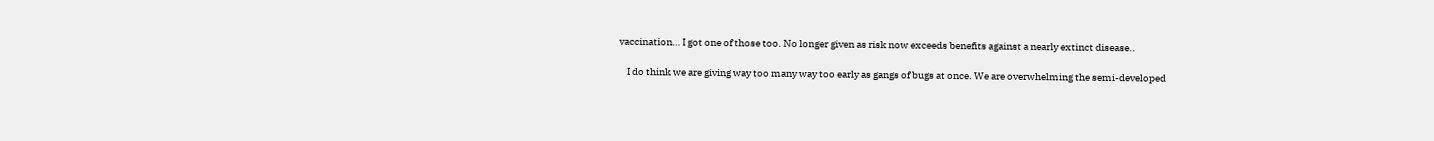vaccination… I got one of those too. No longer given as risk now exceeds benefits against a nearly extinct disease..

    I do think we are giving way too many way too early as gangs of bugs at once. We are overwhelming the semi-developed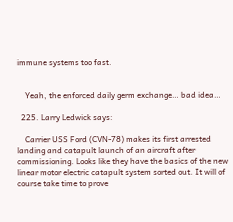immune systems too fast.


    Yeah, the enforced daily germ exchange… bad idea…

  225. Larry Ledwick says:

    Carrier USS Ford (CVN-78) makes its first arrested landing and catapult launch of an aircraft after commissioning. Looks like they have the basics of the new linear motor electric catapult system sorted out. It will of course take time to prove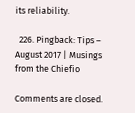its reliability.

  226. Pingback: Tips – August 2017 | Musings from the Chiefio

Comments are closed.